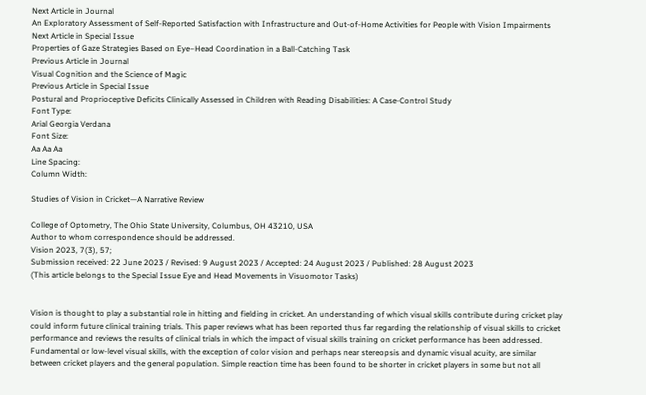Next Article in Journal
An Exploratory Assessment of Self-Reported Satisfaction with Infrastructure and Out-of-Home Activities for People with Vision Impairments
Next Article in Special Issue
Properties of Gaze Strategies Based on Eye–Head Coordination in a Ball-Catching Task
Previous Article in Journal
Visual Cognition and the Science of Magic
Previous Article in Special Issue
Postural and Proprioceptive Deficits Clinically Assessed in Children with Reading Disabilities: A Case-Control Study
Font Type:
Arial Georgia Verdana
Font Size:
Aa Aa Aa
Line Spacing:
Column Width:

Studies of Vision in Cricket—A Narrative Review

College of Optometry, The Ohio State University, Columbus, OH 43210, USA
Author to whom correspondence should be addressed.
Vision 2023, 7(3), 57;
Submission received: 22 June 2023 / Revised: 9 August 2023 / Accepted: 24 August 2023 / Published: 28 August 2023
(This article belongs to the Special Issue Eye and Head Movements in Visuomotor Tasks)


Vision is thought to play a substantial role in hitting and fielding in cricket. An understanding of which visual skills contribute during cricket play could inform future clinical training trials. This paper reviews what has been reported thus far regarding the relationship of visual skills to cricket performance and reviews the results of clinical trials in which the impact of visual skills training on cricket performance has been addressed. Fundamental or low-level visual skills, with the exception of color vision and perhaps near stereopsis and dynamic visual acuity, are similar between cricket players and the general population. Simple reaction time has been found to be shorter in cricket players in some but not all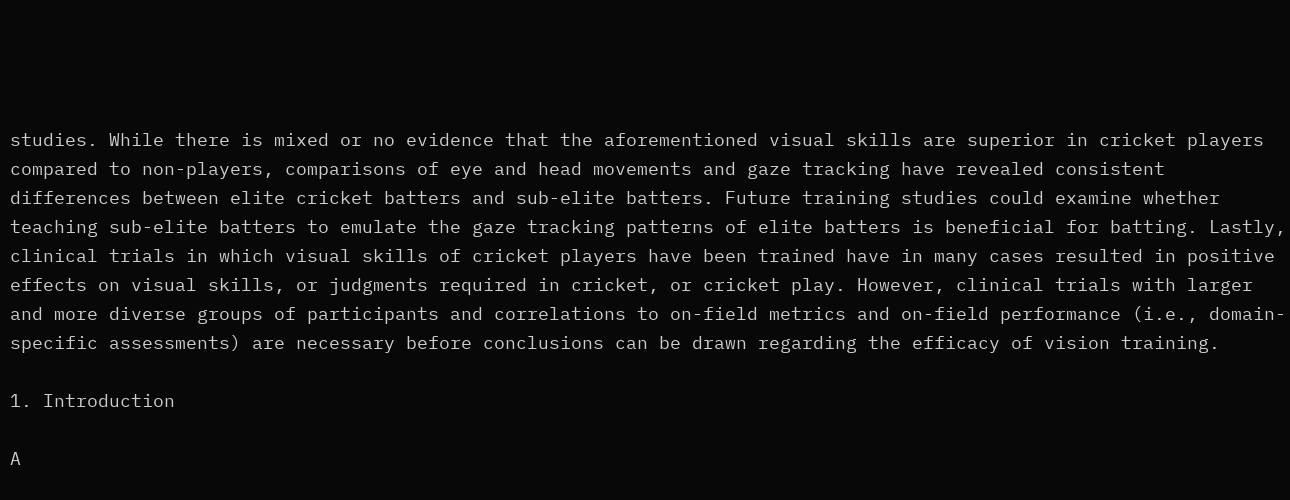studies. While there is mixed or no evidence that the aforementioned visual skills are superior in cricket players compared to non-players, comparisons of eye and head movements and gaze tracking have revealed consistent differences between elite cricket batters and sub-elite batters. Future training studies could examine whether teaching sub-elite batters to emulate the gaze tracking patterns of elite batters is beneficial for batting. Lastly, clinical trials in which visual skills of cricket players have been trained have in many cases resulted in positive effects on visual skills, or judgments required in cricket, or cricket play. However, clinical trials with larger and more diverse groups of participants and correlations to on-field metrics and on-field performance (i.e., domain-specific assessments) are necessary before conclusions can be drawn regarding the efficacy of vision training.

1. Introduction

A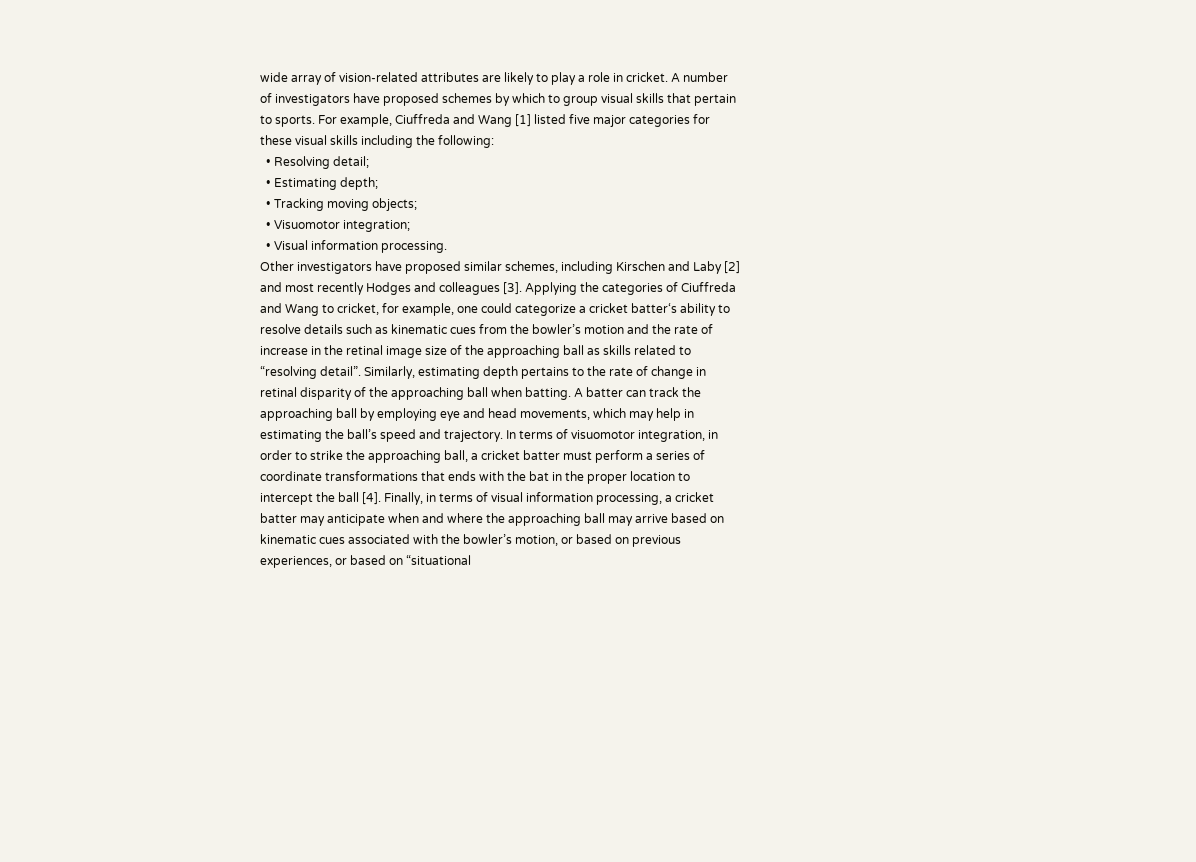wide array of vision-related attributes are likely to play a role in cricket. A number of investigators have proposed schemes by which to group visual skills that pertain to sports. For example, Ciuffreda and Wang [1] listed five major categories for these visual skills including the following:
  • Resolving detail;
  • Estimating depth;
  • Tracking moving objects;
  • Visuomotor integration;
  • Visual information processing.
Other investigators have proposed similar schemes, including Kirschen and Laby [2] and most recently Hodges and colleagues [3]. Applying the categories of Ciuffreda and Wang to cricket, for example, one could categorize a cricket batter‘s ability to resolve details such as kinematic cues from the bowler’s motion and the rate of increase in the retinal image size of the approaching ball as skills related to “resolving detail”. Similarly, estimating depth pertains to the rate of change in retinal disparity of the approaching ball when batting. A batter can track the approaching ball by employing eye and head movements, which may help in estimating the ball’s speed and trajectory. In terms of visuomotor integration, in order to strike the approaching ball, a cricket batter must perform a series of coordinate transformations that ends with the bat in the proper location to intercept the ball [4]. Finally, in terms of visual information processing, a cricket batter may anticipate when and where the approaching ball may arrive based on kinematic cues associated with the bowler’s motion, or based on previous experiences, or based on “situational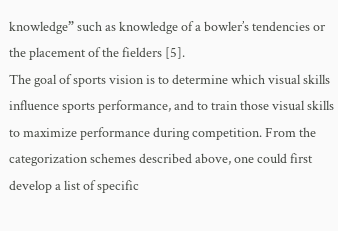knowledge” such as knowledge of a bowler’s tendencies or the placement of the fielders [5].
The goal of sports vision is to determine which visual skills influence sports performance, and to train those visual skills to maximize performance during competition. From the categorization schemes described above, one could first develop a list of specific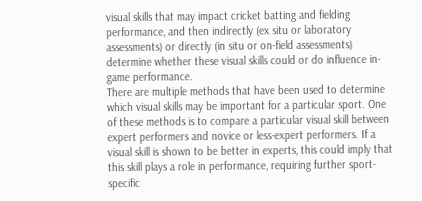visual skills that may impact cricket batting and fielding performance, and then indirectly (ex situ or laboratory assessments) or directly (in situ or on-field assessments) determine whether these visual skills could or do influence in-game performance.
There are multiple methods that have been used to determine which visual skills may be important for a particular sport. One of these methods is to compare a particular visual skill between expert performers and novice or less-expert performers. If a visual skill is shown to be better in experts, this could imply that this skill plays a role in performance, requiring further sport-specific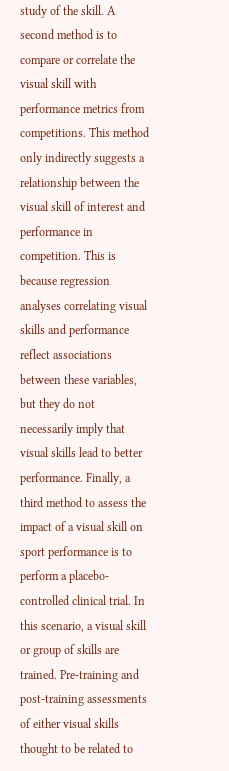study of the skill. A second method is to compare or correlate the visual skill with performance metrics from competitions. This method only indirectly suggests a relationship between the visual skill of interest and performance in competition. This is because regression analyses correlating visual skills and performance reflect associations between these variables, but they do not necessarily imply that visual skills lead to better performance. Finally, a third method to assess the impact of a visual skill on sport performance is to perform a placebo-controlled clinical trial. In this scenario, a visual skill or group of skills are trained. Pre-training and post-training assessments of either visual skills thought to be related to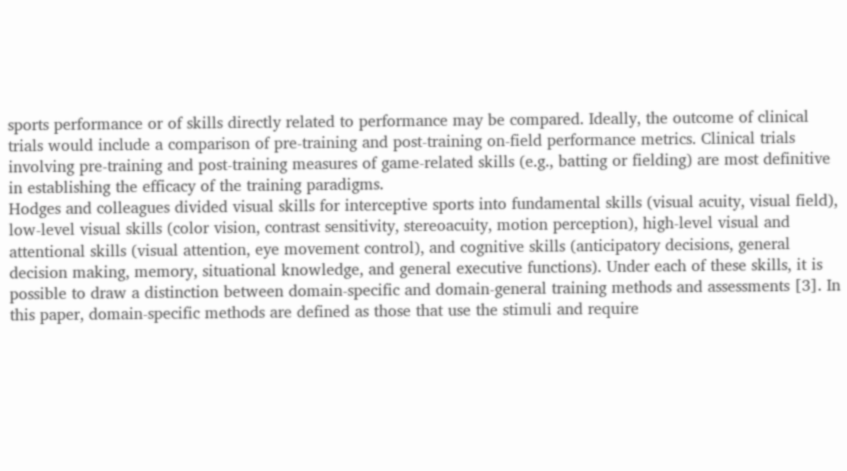sports performance or of skills directly related to performance may be compared. Ideally, the outcome of clinical trials would include a comparison of pre-training and post-training on-field performance metrics. Clinical trials involving pre-training and post-training measures of game-related skills (e.g., batting or fielding) are most definitive in establishing the efficacy of the training paradigms.
Hodges and colleagues divided visual skills for interceptive sports into fundamental skills (visual acuity, visual field), low-level visual skills (color vision, contrast sensitivity, stereoacuity, motion perception), high-level visual and attentional skills (visual attention, eye movement control), and cognitive skills (anticipatory decisions, general decision making, memory, situational knowledge, and general executive functions). Under each of these skills, it is possible to draw a distinction between domain-specific and domain-general training methods and assessments [3]. In this paper, domain-specific methods are defined as those that use the stimuli and require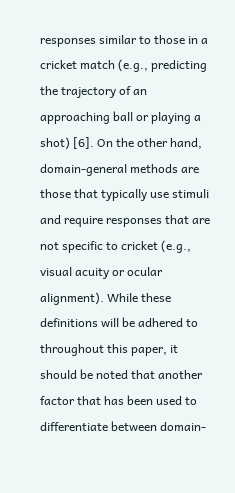responses similar to those in a cricket match (e.g., predicting the trajectory of an approaching ball or playing a shot) [6]. On the other hand, domain-general methods are those that typically use stimuli and require responses that are not specific to cricket (e.g., visual acuity or ocular alignment). While these definitions will be adhered to throughout this paper, it should be noted that another factor that has been used to differentiate between domain-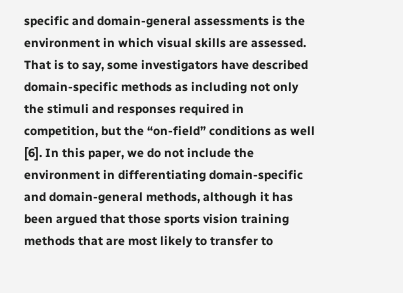specific and domain-general assessments is the environment in which visual skills are assessed. That is to say, some investigators have described domain-specific methods as including not only the stimuli and responses required in competition, but the “on-field” conditions as well [6]. In this paper, we do not include the environment in differentiating domain-specific and domain-general methods, although it has been argued that those sports vision training methods that are most likely to transfer to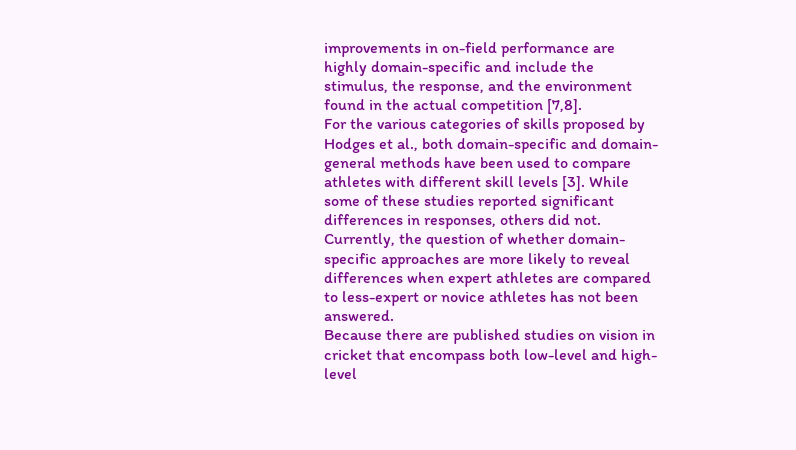improvements in on-field performance are highly domain-specific and include the stimulus, the response, and the environment found in the actual competition [7,8].
For the various categories of skills proposed by Hodges et al., both domain-specific and domain-general methods have been used to compare athletes with different skill levels [3]. While some of these studies reported significant differences in responses, others did not. Currently, the question of whether domain-specific approaches are more likely to reveal differences when expert athletes are compared to less-expert or novice athletes has not been answered.
Because there are published studies on vision in cricket that encompass both low-level and high-level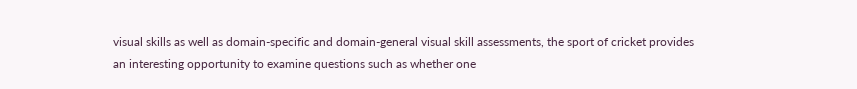visual skills as well as domain-specific and domain-general visual skill assessments, the sport of cricket provides an interesting opportunity to examine questions such as whether one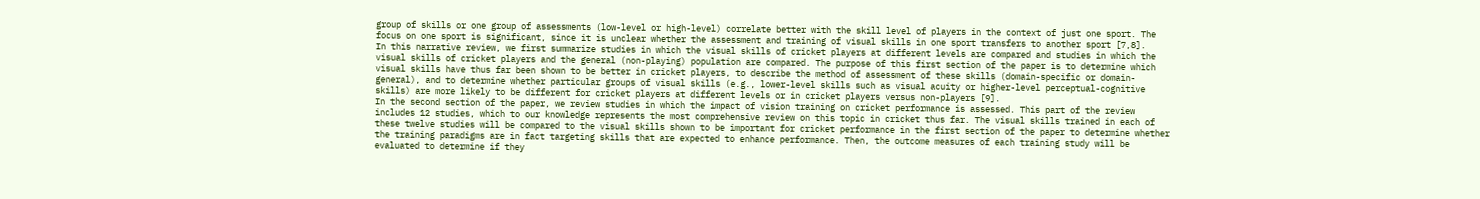group of skills or one group of assessments (low-level or high-level) correlate better with the skill level of players in the context of just one sport. The focus on one sport is significant, since it is unclear whether the assessment and training of visual skills in one sport transfers to another sport [7,8].
In this narrative review, we first summarize studies in which the visual skills of cricket players at different levels are compared and studies in which the visual skills of cricket players and the general (non-playing) population are compared. The purpose of this first section of the paper is to determine which visual skills have thus far been shown to be better in cricket players, to describe the method of assessment of these skills (domain-specific or domain-general), and to determine whether particular groups of visual skills (e.g., lower-level skills such as visual acuity or higher-level perceptual-cognitive skills) are more likely to be different for cricket players at different levels or in cricket players versus non-players [9].
In the second section of the paper, we review studies in which the impact of vision training on cricket performance is assessed. This part of the review includes 12 studies, which to our knowledge represents the most comprehensive review on this topic in cricket thus far. The visual skills trained in each of these twelve studies will be compared to the visual skills shown to be important for cricket performance in the first section of the paper to determine whether the training paradigms are in fact targeting skills that are expected to enhance performance. Then, the outcome measures of each training study will be evaluated to determine if they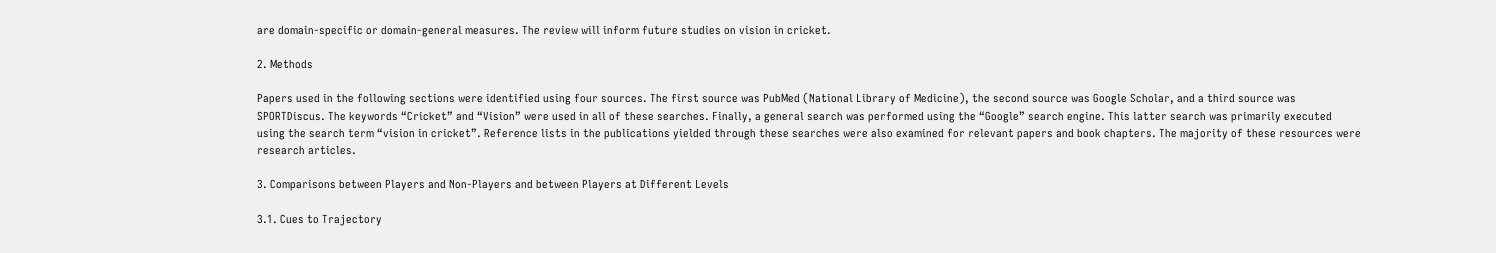are domain-specific or domain-general measures. The review will inform future studies on vision in cricket.

2. Methods

Papers used in the following sections were identified using four sources. The first source was PubMed (National Library of Medicine), the second source was Google Scholar, and a third source was SPORTDiscus. The keywords “Cricket” and “Vision” were used in all of these searches. Finally, a general search was performed using the “Google” search engine. This latter search was primarily executed using the search term “vision in cricket”. Reference lists in the publications yielded through these searches were also examined for relevant papers and book chapters. The majority of these resources were research articles.

3. Comparisons between Players and Non-Players and between Players at Different Levels

3.1. Cues to Trajectory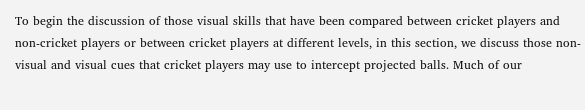To begin the discussion of those visual skills that have been compared between cricket players and non-cricket players or between cricket players at different levels, in this section, we discuss those non-visual and visual cues that cricket players may use to intercept projected balls. Much of our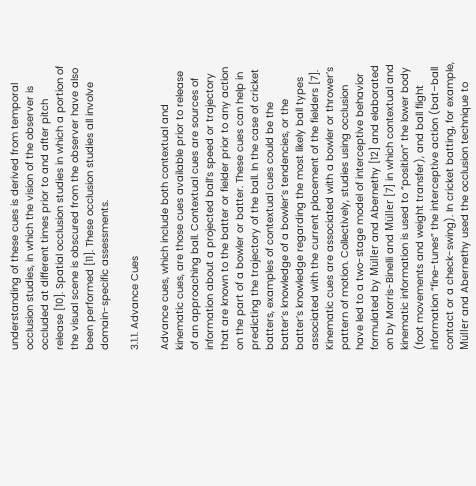understanding of these cues is derived from temporal occlusion studies, in which the vision of the observer is occluded at different times prior to and after pitch release [10]. Spatial occlusion studies in which a portion of the visual scene is obscured from the observer have also been performed [11]. These occlusion studies all involve domain-specific assessments.

3.1.1. Advance Cues

Advance cues, which include both contextual and kinematic cues, are those cues available prior to release of an approaching ball. Contextual cues are sources of information about a projected ball’s speed or trajectory that are known to the batter or fielder prior to any action on the part of a bowler or batter. These cues can help in predicting the trajectory of the ball. In the case of cricket batters, examples of contextual cues could be the batter’s knowledge of a bowler’s tendencies, or the batter’s knowledge regarding the most likely ball types associated with the current placement of the fielders [7]. Kinematic cues are associated with a bowler or thrower’s pattern of motion. Collectively, studies using occlusion have led to a two-stage model of interceptive behavior formulated by Müller and Abernethy [12] and elaborated on by Morris-Binelli and Müller [7] in which contextual and kinematic information is used to “position” the lower body (foot movements and weight transfer), and ball flight information “fine-tunes” the interceptive action (bat–ball contact or a check-swing). In cricket batting, for example, Müller and Abernethy used the occlusion technique to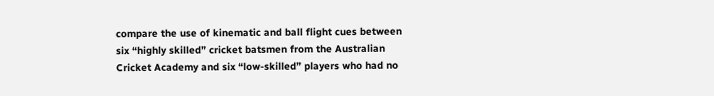compare the use of kinematic and ball flight cues between six “highly skilled” cricket batsmen from the Australian Cricket Academy and six “low-skilled” players who had no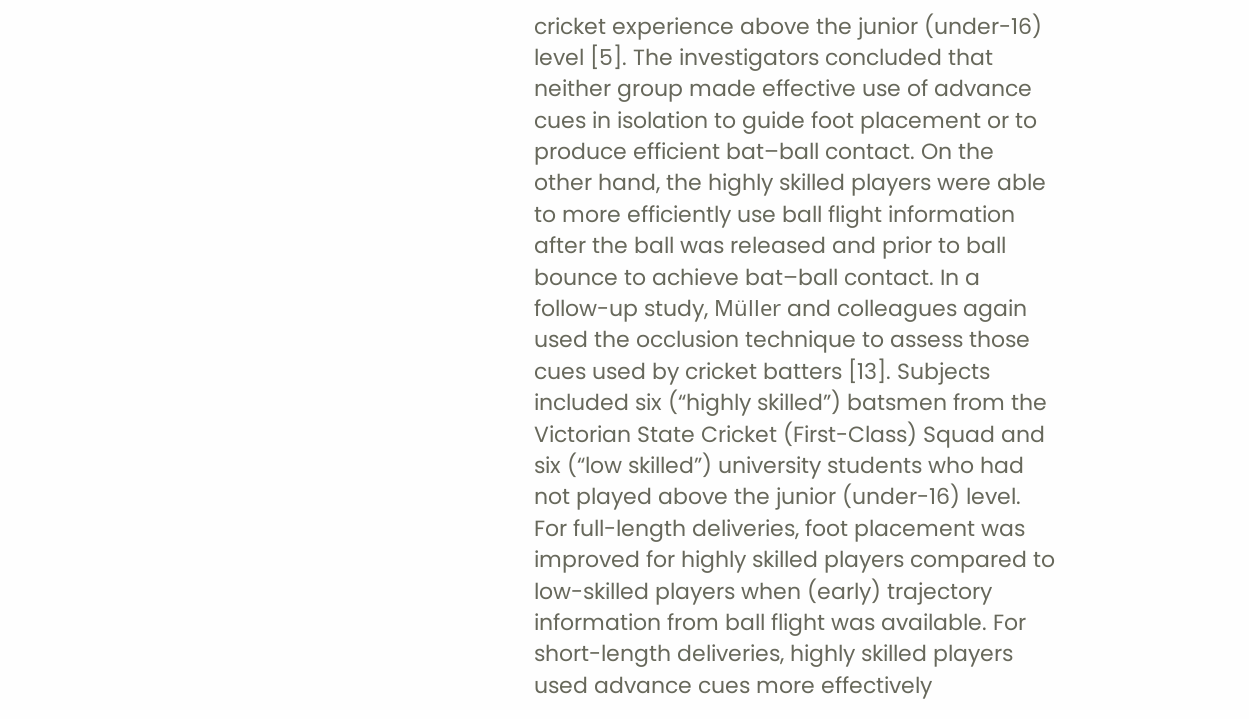cricket experience above the junior (under-16) level [5]. The investigators concluded that neither group made effective use of advance cues in isolation to guide foot placement or to produce efficient bat–ball contact. On the other hand, the highly skilled players were able to more efficiently use ball flight information after the ball was released and prior to ball bounce to achieve bat–ball contact. In a follow-up study, Müller and colleagues again used the occlusion technique to assess those cues used by cricket batters [13]. Subjects included six (“highly skilled”) batsmen from the Victorian State Cricket (First-Class) Squad and six (“low skilled”) university students who had not played above the junior (under-16) level. For full-length deliveries, foot placement was improved for highly skilled players compared to low-skilled players when (early) trajectory information from ball flight was available. For short-length deliveries, highly skilled players used advance cues more effectively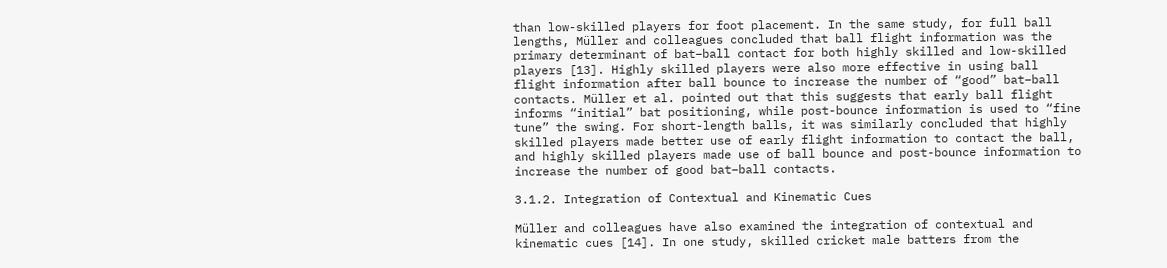than low-skilled players for foot placement. In the same study, for full ball lengths, Müller and colleagues concluded that ball flight information was the primary determinant of bat–ball contact for both highly skilled and low-skilled players [13]. Highly skilled players were also more effective in using ball flight information after ball bounce to increase the number of “good” bat–ball contacts. Müller et al. pointed out that this suggests that early ball flight informs “initial” bat positioning, while post-bounce information is used to “fine tune” the swing. For short-length balls, it was similarly concluded that highly skilled players made better use of early flight information to contact the ball, and highly skilled players made use of ball bounce and post-bounce information to increase the number of good bat–ball contacts.

3.1.2. Integration of Contextual and Kinematic Cues

Müller and colleagues have also examined the integration of contextual and kinematic cues [14]. In one study, skilled cricket male batters from the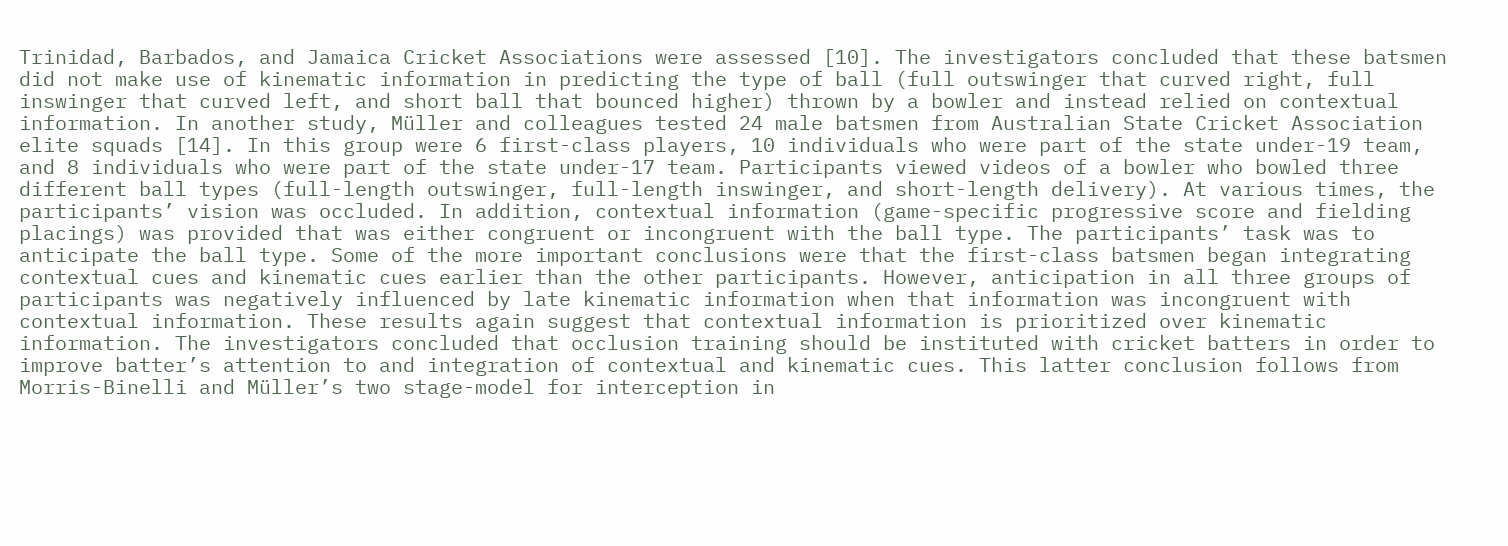Trinidad, Barbados, and Jamaica Cricket Associations were assessed [10]. The investigators concluded that these batsmen did not make use of kinematic information in predicting the type of ball (full outswinger that curved right, full inswinger that curved left, and short ball that bounced higher) thrown by a bowler and instead relied on contextual information. In another study, Müller and colleagues tested 24 male batsmen from Australian State Cricket Association elite squads [14]. In this group were 6 first-class players, 10 individuals who were part of the state under-19 team, and 8 individuals who were part of the state under-17 team. Participants viewed videos of a bowler who bowled three different ball types (full-length outswinger, full-length inswinger, and short-length delivery). At various times, the participants’ vision was occluded. In addition, contextual information (game-specific progressive score and fielding placings) was provided that was either congruent or incongruent with the ball type. The participants’ task was to anticipate the ball type. Some of the more important conclusions were that the first-class batsmen began integrating contextual cues and kinematic cues earlier than the other participants. However, anticipation in all three groups of participants was negatively influenced by late kinematic information when that information was incongruent with contextual information. These results again suggest that contextual information is prioritized over kinematic information. The investigators concluded that occlusion training should be instituted with cricket batters in order to improve batter’s attention to and integration of contextual and kinematic cues. This latter conclusion follows from Morris-Binelli and Müller’s two stage-model for interception in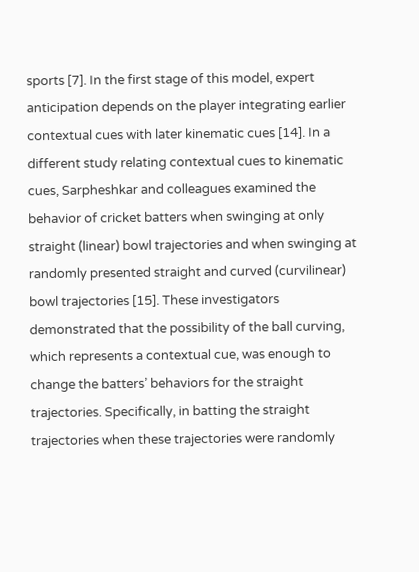sports [7]. In the first stage of this model, expert anticipation depends on the player integrating earlier contextual cues with later kinematic cues [14]. In a different study relating contextual cues to kinematic cues, Sarpheshkar and colleagues examined the behavior of cricket batters when swinging at only straight (linear) bowl trajectories and when swinging at randomly presented straight and curved (curvilinear) bowl trajectories [15]. These investigators demonstrated that the possibility of the ball curving, which represents a contextual cue, was enough to change the batters’ behaviors for the straight trajectories. Specifically, in batting the straight trajectories when these trajectories were randomly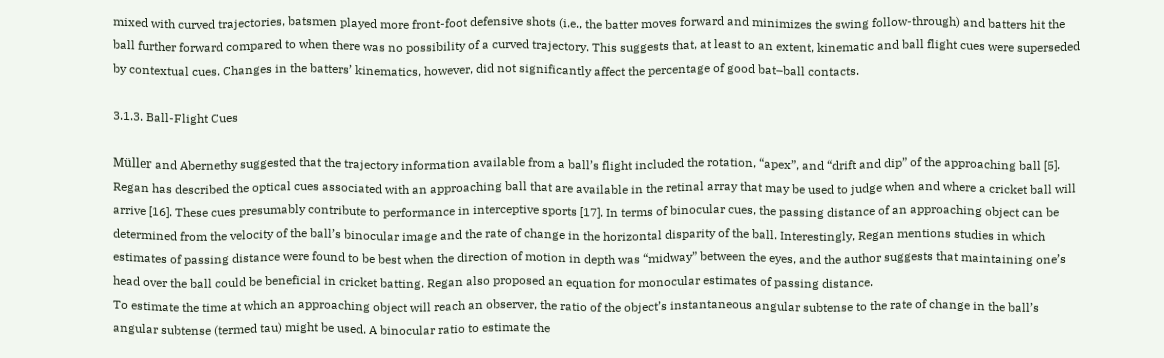mixed with curved trajectories, batsmen played more front-foot defensive shots (i.e., the batter moves forward and minimizes the swing follow-through) and batters hit the ball further forward compared to when there was no possibility of a curved trajectory. This suggests that, at least to an extent, kinematic and ball flight cues were superseded by contextual cues. Changes in the batters’ kinematics, however, did not significantly affect the percentage of good bat–ball contacts.

3.1.3. Ball-Flight Cues

Müller and Abernethy suggested that the trajectory information available from a ball’s flight included the rotation, “apex”, and “drift and dip” of the approaching ball [5]. Regan has described the optical cues associated with an approaching ball that are available in the retinal array that may be used to judge when and where a cricket ball will arrive [16]. These cues presumably contribute to performance in interceptive sports [17]. In terms of binocular cues, the passing distance of an approaching object can be determined from the velocity of the ball’s binocular image and the rate of change in the horizontal disparity of the ball. Interestingly, Regan mentions studies in which estimates of passing distance were found to be best when the direction of motion in depth was “midway” between the eyes, and the author suggests that maintaining one’s head over the ball could be beneficial in cricket batting. Regan also proposed an equation for monocular estimates of passing distance.
To estimate the time at which an approaching object will reach an observer, the ratio of the object’s instantaneous angular subtense to the rate of change in the ball’s angular subtense (termed tau) might be used. A binocular ratio to estimate the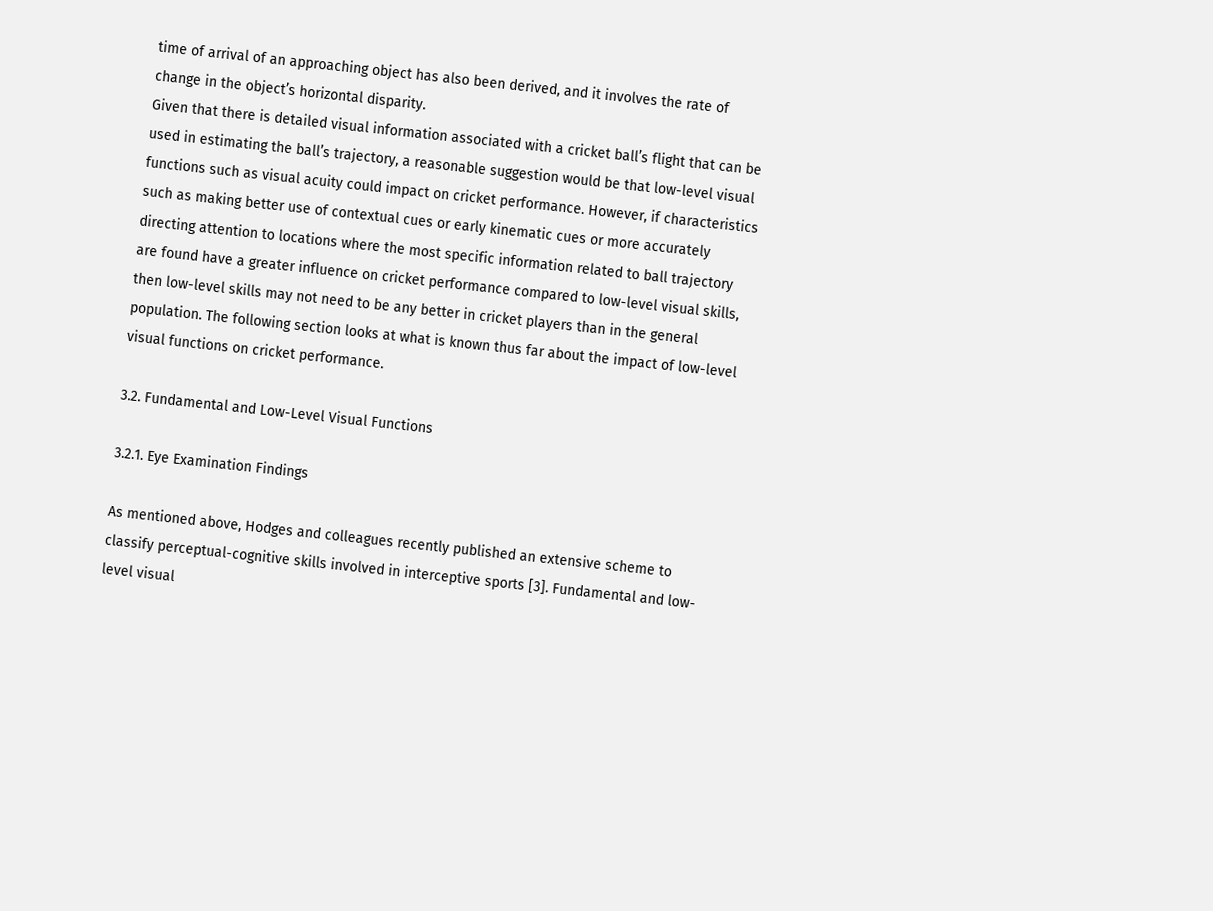time of arrival of an approaching object has also been derived, and it involves the rate of change in the object’s horizontal disparity.
Given that there is detailed visual information associated with a cricket ball’s flight that can be used in estimating the ball’s trajectory, a reasonable suggestion would be that low-level visual functions such as visual acuity could impact on cricket performance. However, if characteristics such as making better use of contextual cues or early kinematic cues or more accurately directing attention to locations where the most specific information related to ball trajectory are found have a greater influence on cricket performance compared to low-level visual skills, then low-level skills may not need to be any better in cricket players than in the general population. The following section looks at what is known thus far about the impact of low-level visual functions on cricket performance.

3.2. Fundamental and Low-Level Visual Functions

3.2.1. Eye Examination Findings

As mentioned above, Hodges and colleagues recently published an extensive scheme to classify perceptual-cognitive skills involved in interceptive sports [3]. Fundamental and low-level visual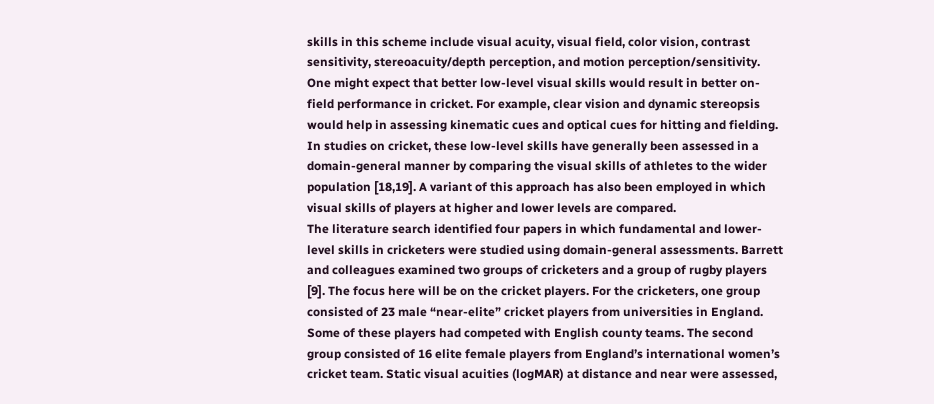skills in this scheme include visual acuity, visual field, color vision, contrast sensitivity, stereoacuity/depth perception, and motion perception/sensitivity. One might expect that better low-level visual skills would result in better on-field performance in cricket. For example, clear vision and dynamic stereopsis would help in assessing kinematic cues and optical cues for hitting and fielding. In studies on cricket, these low-level skills have generally been assessed in a domain-general manner by comparing the visual skills of athletes to the wider population [18,19]. A variant of this approach has also been employed in which visual skills of players at higher and lower levels are compared.
The literature search identified four papers in which fundamental and lower-level skills in cricketers were studied using domain-general assessments. Barrett and colleagues examined two groups of cricketers and a group of rugby players [9]. The focus here will be on the cricket players. For the cricketers, one group consisted of 23 male “near-elite” cricket players from universities in England. Some of these players had competed with English county teams. The second group consisted of 16 elite female players from England’s international women’s cricket team. Static visual acuities (logMAR) at distance and near were assessed,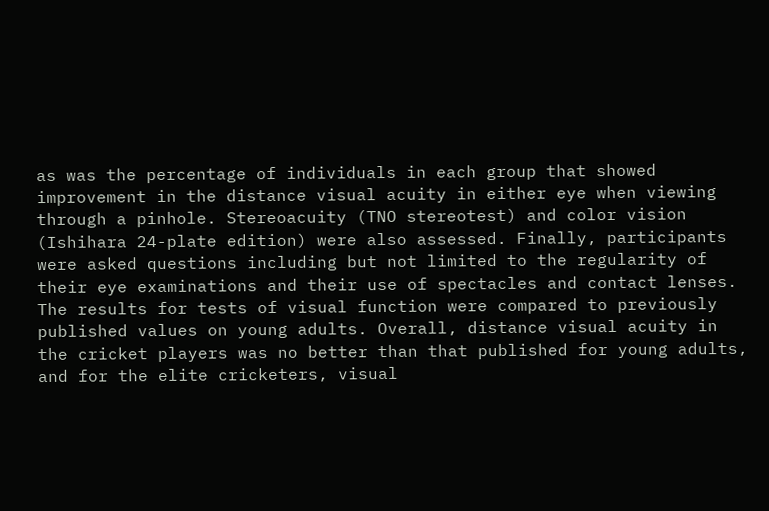as was the percentage of individuals in each group that showed improvement in the distance visual acuity in either eye when viewing through a pinhole. Stereoacuity (TNO stereotest) and color vision (Ishihara 24-plate edition) were also assessed. Finally, participants were asked questions including but not limited to the regularity of their eye examinations and their use of spectacles and contact lenses.
The results for tests of visual function were compared to previously published values on young adults. Overall, distance visual acuity in the cricket players was no better than that published for young adults, and for the elite cricketers, visual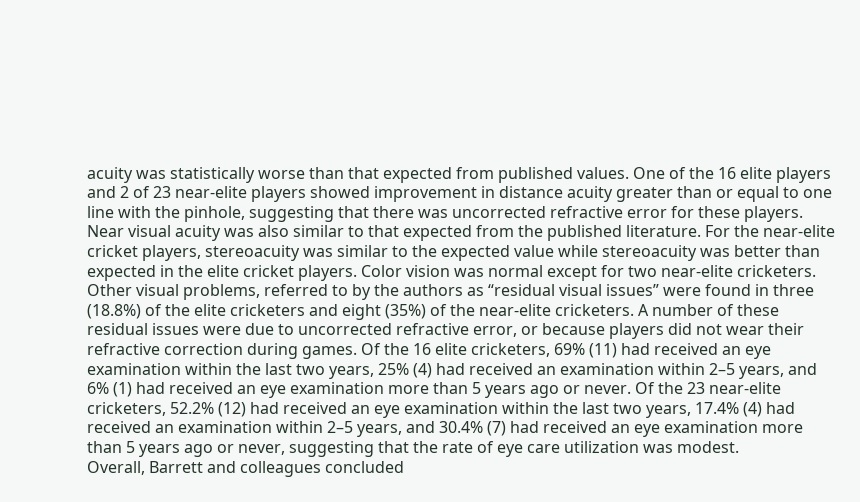acuity was statistically worse than that expected from published values. One of the 16 elite players and 2 of 23 near-elite players showed improvement in distance acuity greater than or equal to one line with the pinhole, suggesting that there was uncorrected refractive error for these players. Near visual acuity was also similar to that expected from the published literature. For the near-elite cricket players, stereoacuity was similar to the expected value while stereoacuity was better than expected in the elite cricket players. Color vision was normal except for two near-elite cricketers. Other visual problems, referred to by the authors as “residual visual issues” were found in three (18.8%) of the elite cricketers and eight (35%) of the near-elite cricketers. A number of these residual issues were due to uncorrected refractive error, or because players did not wear their refractive correction during games. Of the 16 elite cricketers, 69% (11) had received an eye examination within the last two years, 25% (4) had received an examination within 2–5 years, and 6% (1) had received an eye examination more than 5 years ago or never. Of the 23 near-elite cricketers, 52.2% (12) had received an eye examination within the last two years, 17.4% (4) had received an examination within 2–5 years, and 30.4% (7) had received an eye examination more than 5 years ago or never, suggesting that the rate of eye care utilization was modest.
Overall, Barrett and colleagues concluded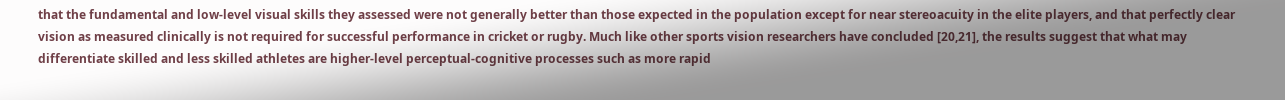that the fundamental and low-level visual skills they assessed were not generally better than those expected in the population except for near stereoacuity in the elite players, and that perfectly clear vision as measured clinically is not required for successful performance in cricket or rugby. Much like other sports vision researchers have concluded [20,21], the results suggest that what may differentiate skilled and less skilled athletes are higher-level perceptual-cognitive processes such as more rapid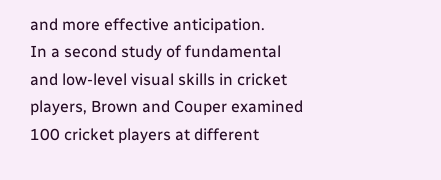and more effective anticipation.
In a second study of fundamental and low-level visual skills in cricket players, Brown and Couper examined 100 cricket players at different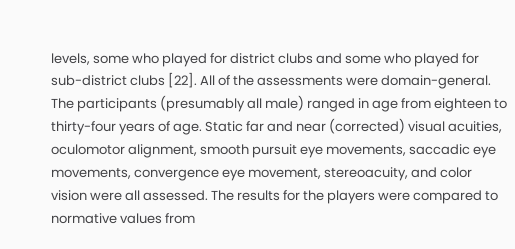levels, some who played for district clubs and some who played for sub-district clubs [22]. All of the assessments were domain-general. The participants (presumably all male) ranged in age from eighteen to thirty-four years of age. Static far and near (corrected) visual acuities, oculomotor alignment, smooth pursuit eye movements, saccadic eye movements, convergence eye movement, stereoacuity, and color vision were all assessed. The results for the players were compared to normative values from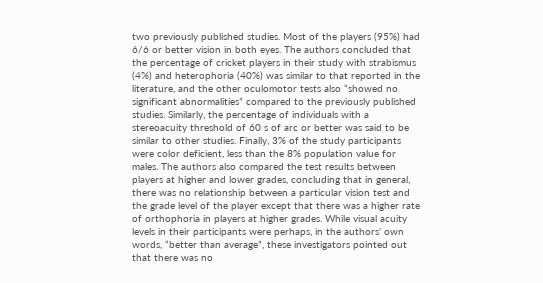two previously published studies. Most of the players (95%) had 6/6 or better vision in both eyes. The authors concluded that the percentage of cricket players in their study with strabismus (4%) and heterophoria (40%) was similar to that reported in the literature, and the other oculomotor tests also “showed no significant abnormalities” compared to the previously published studies. Similarly, the percentage of individuals with a stereoacuity threshold of 60 s of arc or better was said to be similar to other studies. Finally, 3% of the study participants were color deficient, less than the 8% population value for males. The authors also compared the test results between players at higher and lower grades, concluding that in general, there was no relationship between a particular vision test and the grade level of the player except that there was a higher rate of orthophoria in players at higher grades. While visual acuity levels in their participants were perhaps, in the authors’ own words, “better than average”, these investigators pointed out that there was no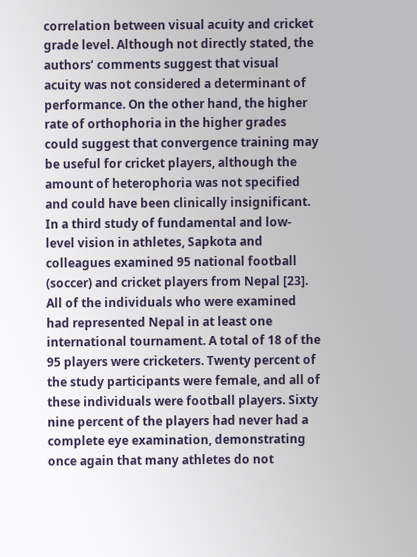correlation between visual acuity and cricket grade level. Although not directly stated, the authors’ comments suggest that visual acuity was not considered a determinant of performance. On the other hand, the higher rate of orthophoria in the higher grades could suggest that convergence training may be useful for cricket players, although the amount of heterophoria was not specified and could have been clinically insignificant.
In a third study of fundamental and low-level vision in athletes, Sapkota and colleagues examined 95 national football (soccer) and cricket players from Nepal [23]. All of the individuals who were examined had represented Nepal in at least one international tournament. A total of 18 of the 95 players were cricketers. Twenty percent of the study participants were female, and all of these individuals were football players. Sixty nine percent of the players had never had a complete eye examination, demonstrating once again that many athletes do not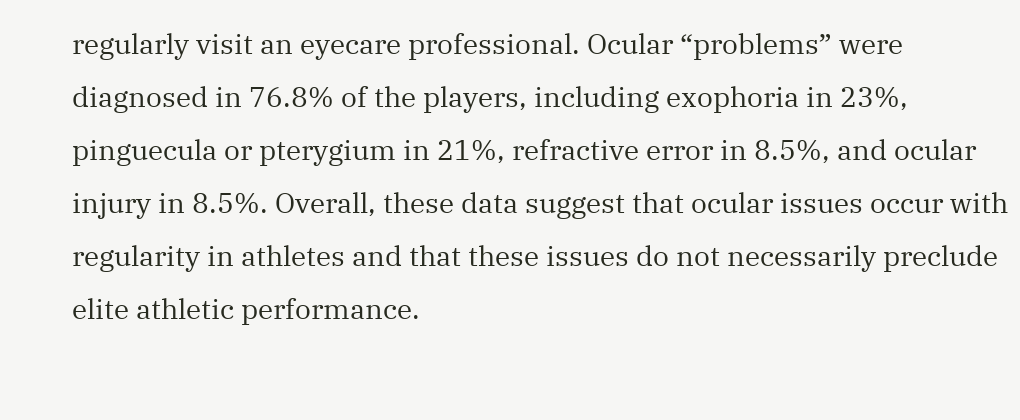regularly visit an eyecare professional. Ocular “problems” were diagnosed in 76.8% of the players, including exophoria in 23%, pinguecula or pterygium in 21%, refractive error in 8.5%, and ocular injury in 8.5%. Overall, these data suggest that ocular issues occur with regularity in athletes and that these issues do not necessarily preclude elite athletic performance.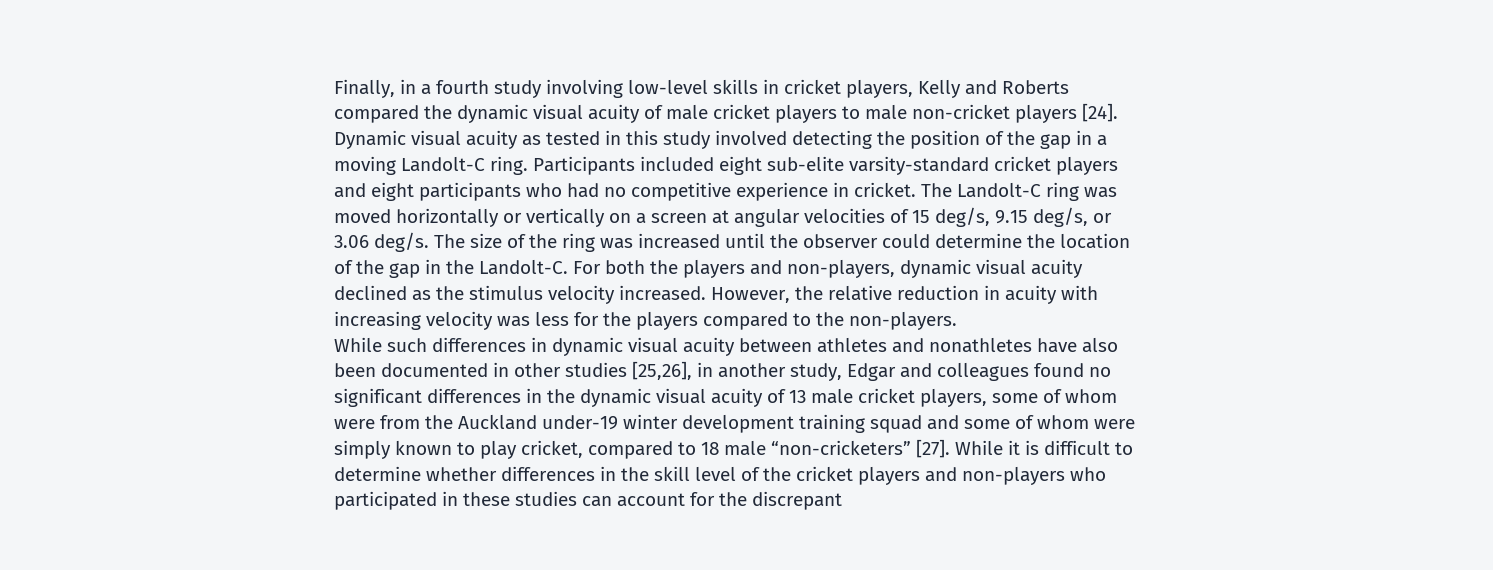Finally, in a fourth study involving low-level skills in cricket players, Kelly and Roberts compared the dynamic visual acuity of male cricket players to male non-cricket players [24]. Dynamic visual acuity as tested in this study involved detecting the position of the gap in a moving Landolt-C ring. Participants included eight sub-elite varsity-standard cricket players and eight participants who had no competitive experience in cricket. The Landolt-C ring was moved horizontally or vertically on a screen at angular velocities of 15 deg/s, 9.15 deg/s, or 3.06 deg/s. The size of the ring was increased until the observer could determine the location of the gap in the Landolt-C. For both the players and non-players, dynamic visual acuity declined as the stimulus velocity increased. However, the relative reduction in acuity with increasing velocity was less for the players compared to the non-players.
While such differences in dynamic visual acuity between athletes and nonathletes have also been documented in other studies [25,26], in another study, Edgar and colleagues found no significant differences in the dynamic visual acuity of 13 male cricket players, some of whom were from the Auckland under-19 winter development training squad and some of whom were simply known to play cricket, compared to 18 male “non-cricketers” [27]. While it is difficult to determine whether differences in the skill level of the cricket players and non-players who participated in these studies can account for the discrepant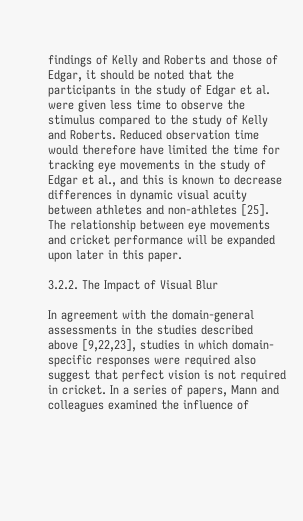findings of Kelly and Roberts and those of Edgar, it should be noted that the participants in the study of Edgar et al. were given less time to observe the stimulus compared to the study of Kelly and Roberts. Reduced observation time would therefore have limited the time for tracking eye movements in the study of Edgar et al., and this is known to decrease differences in dynamic visual acuity between athletes and non-athletes [25]. The relationship between eye movements and cricket performance will be expanded upon later in this paper.

3.2.2. The Impact of Visual Blur

In agreement with the domain-general assessments in the studies described above [9,22,23], studies in which domain-specific responses were required also suggest that perfect vision is not required in cricket. In a series of papers, Mann and colleagues examined the influence of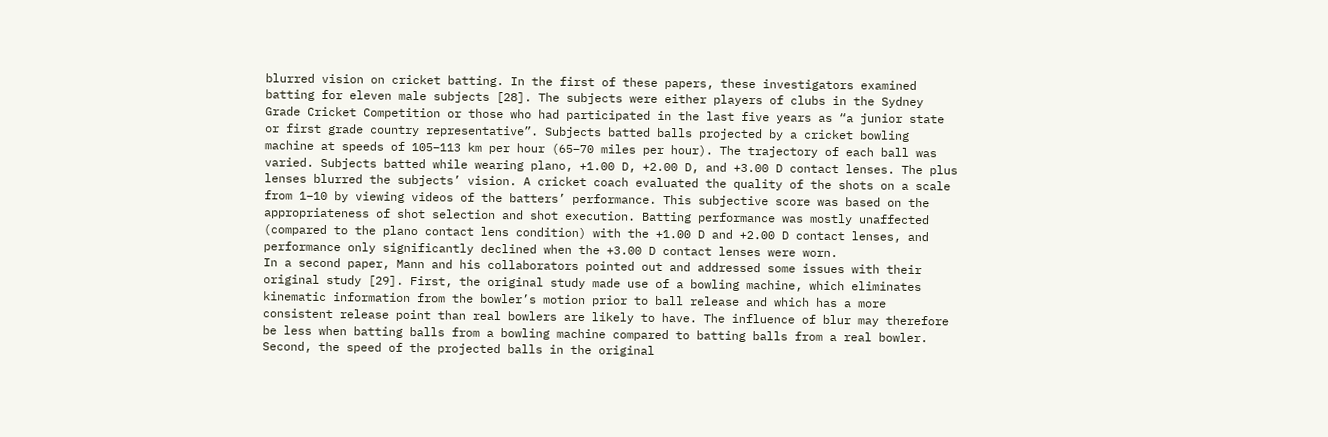blurred vision on cricket batting. In the first of these papers, these investigators examined batting for eleven male subjects [28]. The subjects were either players of clubs in the Sydney Grade Cricket Competition or those who had participated in the last five years as “a junior state or first grade country representative”. Subjects batted balls projected by a cricket bowling machine at speeds of 105–113 km per hour (65–70 miles per hour). The trajectory of each ball was varied. Subjects batted while wearing plano, +1.00 D, +2.00 D, and +3.00 D contact lenses. The plus lenses blurred the subjects’ vision. A cricket coach evaluated the quality of the shots on a scale from 1–10 by viewing videos of the batters’ performance. This subjective score was based on the appropriateness of shot selection and shot execution. Batting performance was mostly unaffected (compared to the plano contact lens condition) with the +1.00 D and +2.00 D contact lenses, and performance only significantly declined when the +3.00 D contact lenses were worn.
In a second paper, Mann and his collaborators pointed out and addressed some issues with their original study [29]. First, the original study made use of a bowling machine, which eliminates kinematic information from the bowler’s motion prior to ball release and which has a more consistent release point than real bowlers are likely to have. The influence of blur may therefore be less when batting balls from a bowling machine compared to batting balls from a real bowler. Second, the speed of the projected balls in the original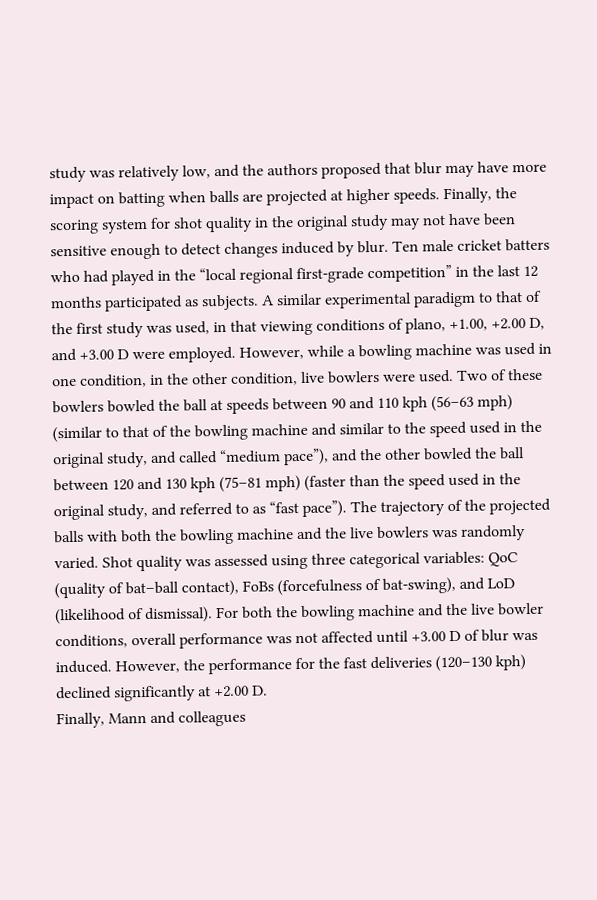study was relatively low, and the authors proposed that blur may have more impact on batting when balls are projected at higher speeds. Finally, the scoring system for shot quality in the original study may not have been sensitive enough to detect changes induced by blur. Ten male cricket batters who had played in the “local regional first-grade competition” in the last 12 months participated as subjects. A similar experimental paradigm to that of the first study was used, in that viewing conditions of plano, +1.00, +2.00 D, and +3.00 D were employed. However, while a bowling machine was used in one condition, in the other condition, live bowlers were used. Two of these bowlers bowled the ball at speeds between 90 and 110 kph (56–63 mph) (similar to that of the bowling machine and similar to the speed used in the original study, and called “medium pace”), and the other bowled the ball between 120 and 130 kph (75–81 mph) (faster than the speed used in the original study, and referred to as “fast pace”). The trajectory of the projected balls with both the bowling machine and the live bowlers was randomly varied. Shot quality was assessed using three categorical variables: QoC (quality of bat–ball contact), FoBs (forcefulness of bat-swing), and LoD (likelihood of dismissal). For both the bowling machine and the live bowler conditions, overall performance was not affected until +3.00 D of blur was induced. However, the performance for the fast deliveries (120–130 kph) declined significantly at +2.00 D.
Finally, Mann and colleagues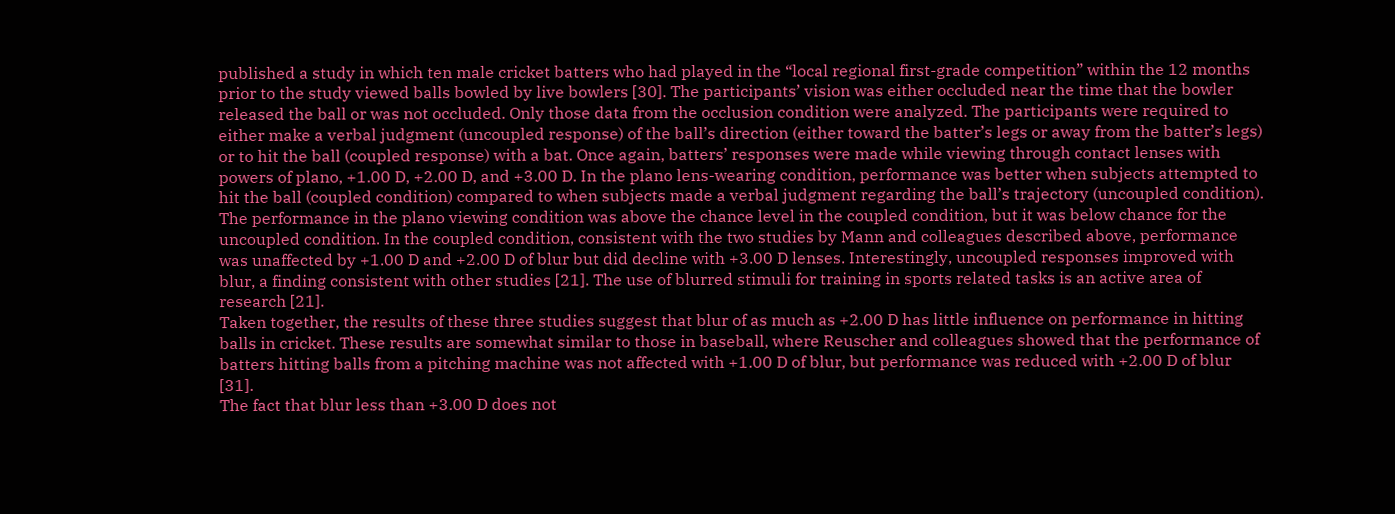published a study in which ten male cricket batters who had played in the “local regional first-grade competition” within the 12 months prior to the study viewed balls bowled by live bowlers [30]. The participants’ vision was either occluded near the time that the bowler released the ball or was not occluded. Only those data from the occlusion condition were analyzed. The participants were required to either make a verbal judgment (uncoupled response) of the ball’s direction (either toward the batter’s legs or away from the batter’s legs) or to hit the ball (coupled response) with a bat. Once again, batters’ responses were made while viewing through contact lenses with powers of plano, +1.00 D, +2.00 D, and +3.00 D. In the plano lens-wearing condition, performance was better when subjects attempted to hit the ball (coupled condition) compared to when subjects made a verbal judgment regarding the ball’s trajectory (uncoupled condition). The performance in the plano viewing condition was above the chance level in the coupled condition, but it was below chance for the uncoupled condition. In the coupled condition, consistent with the two studies by Mann and colleagues described above, performance was unaffected by +1.00 D and +2.00 D of blur but did decline with +3.00 D lenses. Interestingly, uncoupled responses improved with blur, a finding consistent with other studies [21]. The use of blurred stimuli for training in sports related tasks is an active area of research [21].
Taken together, the results of these three studies suggest that blur of as much as +2.00 D has little influence on performance in hitting balls in cricket. These results are somewhat similar to those in baseball, where Reuscher and colleagues showed that the performance of batters hitting balls from a pitching machine was not affected with +1.00 D of blur, but performance was reduced with +2.00 D of blur [31].
The fact that blur less than +3.00 D does not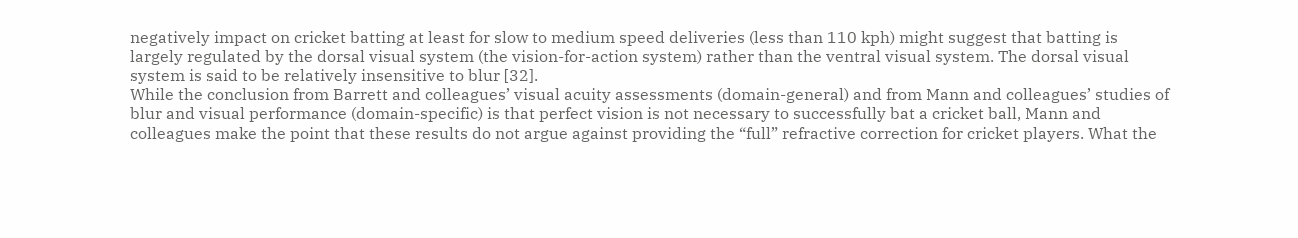negatively impact on cricket batting at least for slow to medium speed deliveries (less than 110 kph) might suggest that batting is largely regulated by the dorsal visual system (the vision-for-action system) rather than the ventral visual system. The dorsal visual system is said to be relatively insensitive to blur [32].
While the conclusion from Barrett and colleagues’ visual acuity assessments (domain-general) and from Mann and colleagues’ studies of blur and visual performance (domain-specific) is that perfect vision is not necessary to successfully bat a cricket ball, Mann and colleagues make the point that these results do not argue against providing the “full” refractive correction for cricket players. What the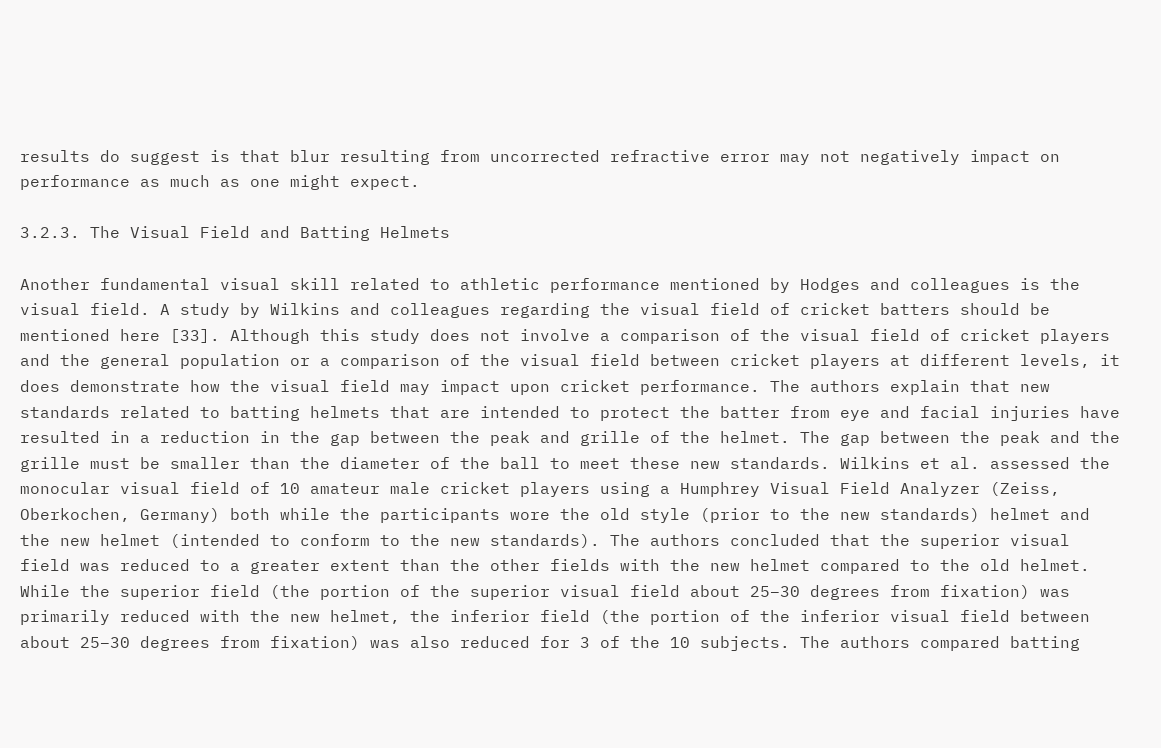results do suggest is that blur resulting from uncorrected refractive error may not negatively impact on performance as much as one might expect.

3.2.3. The Visual Field and Batting Helmets

Another fundamental visual skill related to athletic performance mentioned by Hodges and colleagues is the visual field. A study by Wilkins and colleagues regarding the visual field of cricket batters should be mentioned here [33]. Although this study does not involve a comparison of the visual field of cricket players and the general population or a comparison of the visual field between cricket players at different levels, it does demonstrate how the visual field may impact upon cricket performance. The authors explain that new standards related to batting helmets that are intended to protect the batter from eye and facial injuries have resulted in a reduction in the gap between the peak and grille of the helmet. The gap between the peak and the grille must be smaller than the diameter of the ball to meet these new standards. Wilkins et al. assessed the monocular visual field of 10 amateur male cricket players using a Humphrey Visual Field Analyzer (Zeiss, Oberkochen, Germany) both while the participants wore the old style (prior to the new standards) helmet and the new helmet (intended to conform to the new standards). The authors concluded that the superior visual field was reduced to a greater extent than the other fields with the new helmet compared to the old helmet. While the superior field (the portion of the superior visual field about 25–30 degrees from fixation) was primarily reduced with the new helmet, the inferior field (the portion of the inferior visual field between about 25–30 degrees from fixation) was also reduced for 3 of the 10 subjects. The authors compared batting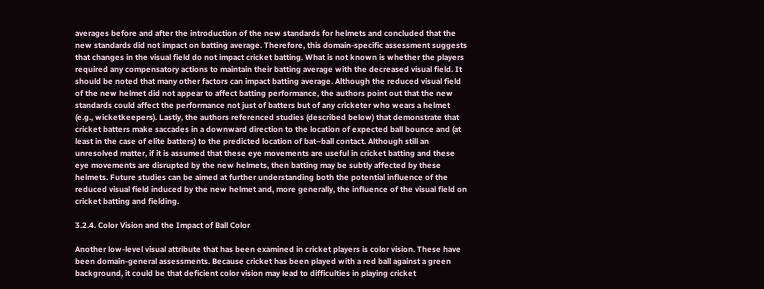averages before and after the introduction of the new standards for helmets and concluded that the new standards did not impact on batting average. Therefore, this domain-specific assessment suggests that changes in the visual field do not impact cricket batting. What is not known is whether the players required any compensatory actions to maintain their batting average with the decreased visual field. It should be noted that many other factors can impact batting average. Although the reduced visual field of the new helmet did not appear to affect batting performance, the authors point out that the new standards could affect the performance not just of batters but of any cricketer who wears a helmet (e.g., wicketkeepers). Lastly, the authors referenced studies (described below) that demonstrate that cricket batters make saccades in a downward direction to the location of expected ball bounce and (at least in the case of elite batters) to the predicted location of bat–ball contact. Although still an unresolved matter, if it is assumed that these eye movements are useful in cricket batting and these eye movements are disrupted by the new helmets, then batting may be subtly affected by these helmets. Future studies can be aimed at further understanding both the potential influence of the reduced visual field induced by the new helmet and, more generally, the influence of the visual field on cricket batting and fielding.

3.2.4. Color Vision and the Impact of Ball Color

Another low-level visual attribute that has been examined in cricket players is color vision. These have been domain-general assessments. Because cricket has been played with a red ball against a green background, it could be that deficient color vision may lead to difficulties in playing cricket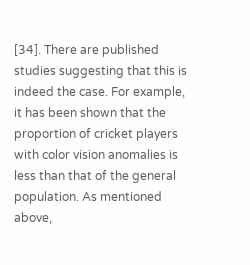[34]. There are published studies suggesting that this is indeed the case. For example, it has been shown that the proportion of cricket players with color vision anomalies is less than that of the general population. As mentioned above,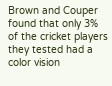Brown and Couper found that only 3% of the cricket players they tested had a color vision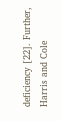deficiency [22]. Further, Harris and Cole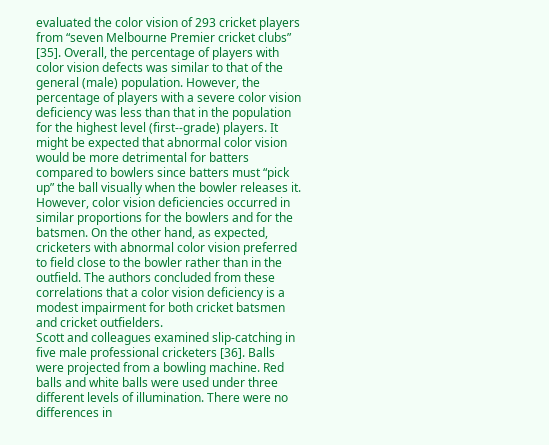evaluated the color vision of 293 cricket players from “seven Melbourne Premier cricket clubs” [35]. Overall, the percentage of players with color vision defects was similar to that of the general (male) population. However, the percentage of players with a severe color vision deficiency was less than that in the population for the highest level (first--grade) players. It might be expected that abnormal color vision would be more detrimental for batters compared to bowlers since batters must “pick up” the ball visually when the bowler releases it. However, color vision deficiencies occurred in similar proportions for the bowlers and for the batsmen. On the other hand, as expected, cricketers with abnormal color vision preferred to field close to the bowler rather than in the outfield. The authors concluded from these correlations that a color vision deficiency is a modest impairment for both cricket batsmen and cricket outfielders.
Scott and colleagues examined slip-catching in five male professional cricketers [36]. Balls were projected from a bowling machine. Red balls and white balls were used under three different levels of illumination. There were no differences in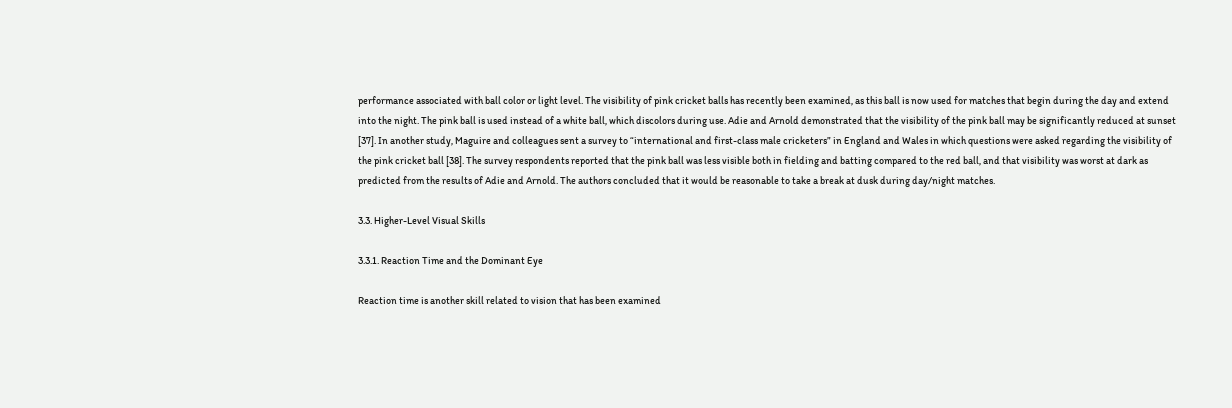performance associated with ball color or light level. The visibility of pink cricket balls has recently been examined, as this ball is now used for matches that begin during the day and extend into the night. The pink ball is used instead of a white ball, which discolors during use. Adie and Arnold demonstrated that the visibility of the pink ball may be significantly reduced at sunset [37]. In another study, Maguire and colleagues sent a survey to “international and first-class male cricketers” in England and Wales in which questions were asked regarding the visibility of the pink cricket ball [38]. The survey respondents reported that the pink ball was less visible both in fielding and batting compared to the red ball, and that visibility was worst at dark as predicted from the results of Adie and Arnold. The authors concluded that it would be reasonable to take a break at dusk during day/night matches.

3.3. Higher-Level Visual Skills

3.3.1. Reaction Time and the Dominant Eye

Reaction time is another skill related to vision that has been examined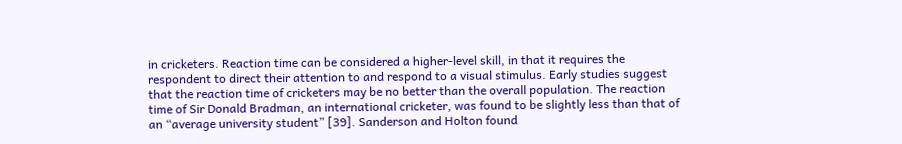in cricketers. Reaction time can be considered a higher-level skill, in that it requires the respondent to direct their attention to and respond to a visual stimulus. Early studies suggest that the reaction time of cricketers may be no better than the overall population. The reaction time of Sir Donald Bradman, an international cricketer, was found to be slightly less than that of an “average university student” [39]. Sanderson and Holton found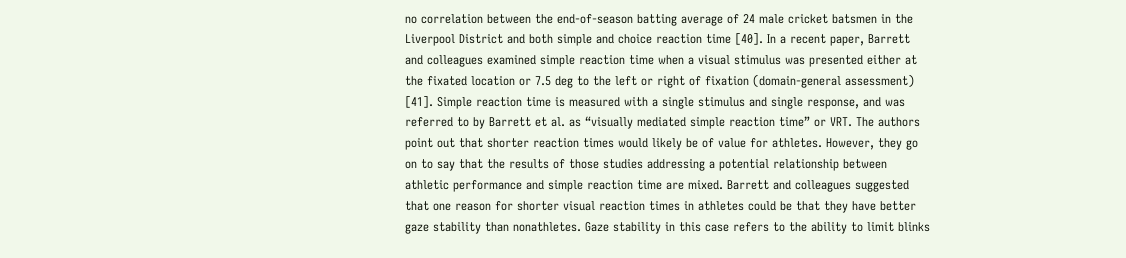no correlation between the end-of-season batting average of 24 male cricket batsmen in the Liverpool District and both simple and choice reaction time [40]. In a recent paper, Barrett and colleagues examined simple reaction time when a visual stimulus was presented either at the fixated location or 7.5 deg to the left or right of fixation (domain-general assessment) [41]. Simple reaction time is measured with a single stimulus and single response, and was referred to by Barrett et al. as “visually mediated simple reaction time” or VRT. The authors point out that shorter reaction times would likely be of value for athletes. However, they go on to say that the results of those studies addressing a potential relationship between athletic performance and simple reaction time are mixed. Barrett and colleagues suggested that one reason for shorter visual reaction times in athletes could be that they have better gaze stability than nonathletes. Gaze stability in this case refers to the ability to limit blinks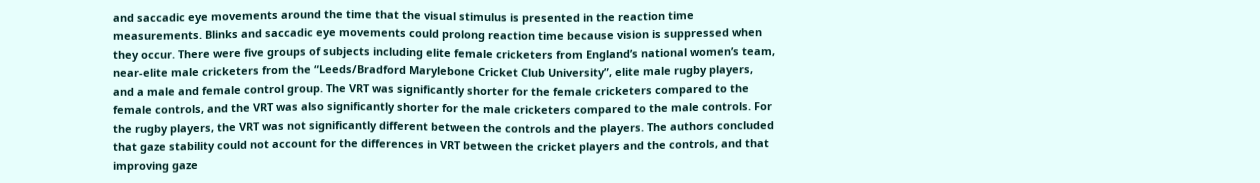and saccadic eye movements around the time that the visual stimulus is presented in the reaction time measurements. Blinks and saccadic eye movements could prolong reaction time because vision is suppressed when they occur. There were five groups of subjects including elite female cricketers from England’s national women’s team, near-elite male cricketers from the “Leeds/Bradford Marylebone Cricket Club University”, elite male rugby players, and a male and female control group. The VRT was significantly shorter for the female cricketers compared to the female controls, and the VRT was also significantly shorter for the male cricketers compared to the male controls. For the rugby players, the VRT was not significantly different between the controls and the players. The authors concluded that gaze stability could not account for the differences in VRT between the cricket players and the controls, and that improving gaze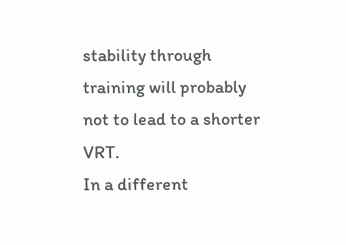stability through training will probably not to lead to a shorter VRT.
In a different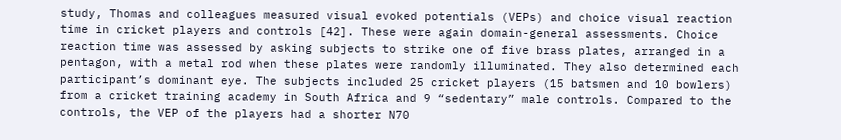study, Thomas and colleagues measured visual evoked potentials (VEPs) and choice visual reaction time in cricket players and controls [42]. These were again domain-general assessments. Choice reaction time was assessed by asking subjects to strike one of five brass plates, arranged in a pentagon, with a metal rod when these plates were randomly illuminated. They also determined each participant’s dominant eye. The subjects included 25 cricket players (15 batsmen and 10 bowlers) from a cricket training academy in South Africa and 9 “sedentary” male controls. Compared to the controls, the VEP of the players had a shorter N70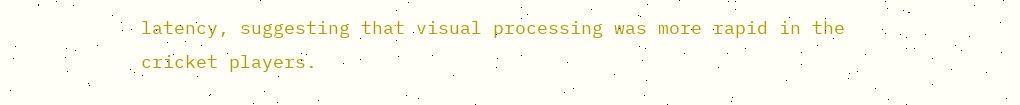latency, suggesting that visual processing was more rapid in the cricket players.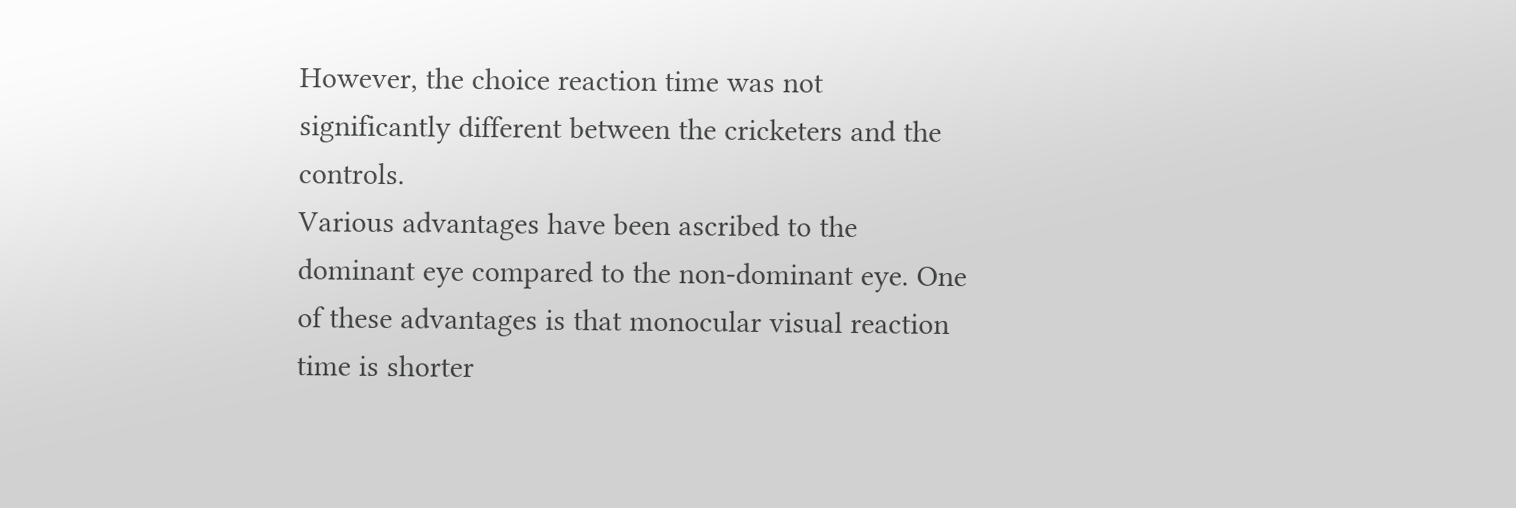However, the choice reaction time was not significantly different between the cricketers and the controls.
Various advantages have been ascribed to the dominant eye compared to the non-dominant eye. One of these advantages is that monocular visual reaction time is shorter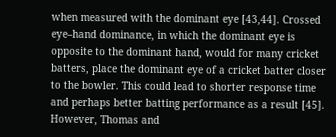when measured with the dominant eye [43,44]. Crossed eye–hand dominance, in which the dominant eye is opposite to the dominant hand, would for many cricket batters, place the dominant eye of a cricket batter closer to the bowler. This could lead to shorter response time and perhaps better batting performance as a result [45]. However, Thomas and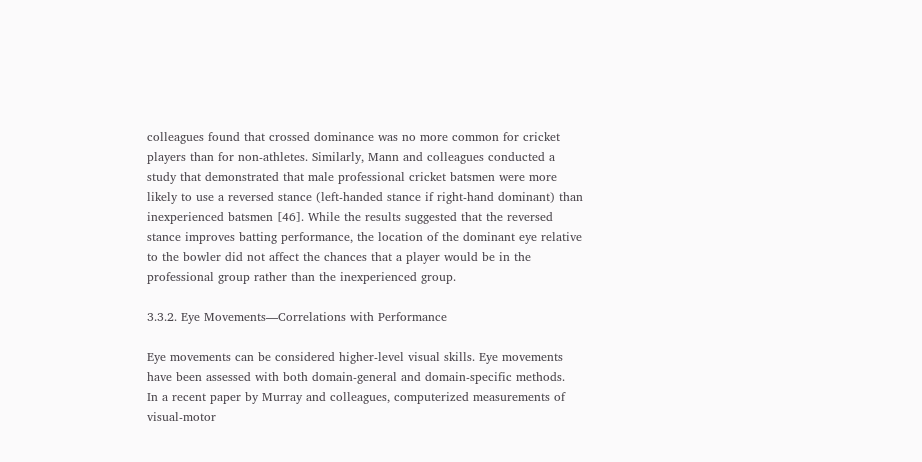colleagues found that crossed dominance was no more common for cricket players than for non-athletes. Similarly, Mann and colleagues conducted a study that demonstrated that male professional cricket batsmen were more likely to use a reversed stance (left-handed stance if right-hand dominant) than inexperienced batsmen [46]. While the results suggested that the reversed stance improves batting performance, the location of the dominant eye relative to the bowler did not affect the chances that a player would be in the professional group rather than the inexperienced group.

3.3.2. Eye Movements—Correlations with Performance

Eye movements can be considered higher-level visual skills. Eye movements have been assessed with both domain-general and domain-specific methods.
In a recent paper by Murray and colleagues, computerized measurements of visual-motor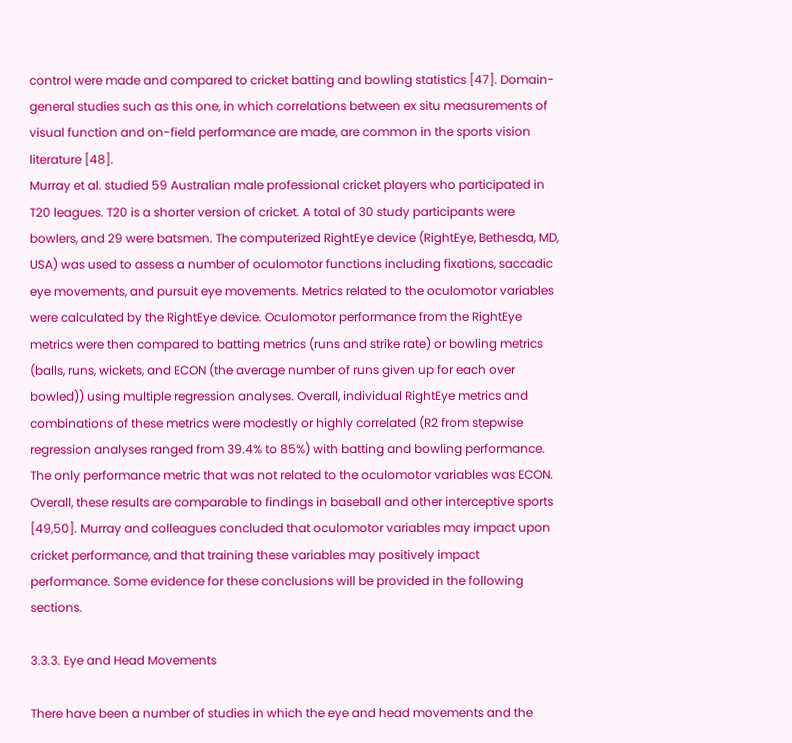control were made and compared to cricket batting and bowling statistics [47]. Domain-general studies such as this one, in which correlations between ex situ measurements of visual function and on-field performance are made, are common in the sports vision literature [48].
Murray et al. studied 59 Australian male professional cricket players who participated in T20 leagues. T20 is a shorter version of cricket. A total of 30 study participants were bowlers, and 29 were batsmen. The computerized RightEye device (RightEye, Bethesda, MD, USA) was used to assess a number of oculomotor functions including fixations, saccadic eye movements, and pursuit eye movements. Metrics related to the oculomotor variables were calculated by the RightEye device. Oculomotor performance from the RightEye metrics were then compared to batting metrics (runs and strike rate) or bowling metrics (balls, runs, wickets, and ECON (the average number of runs given up for each over bowled)) using multiple regression analyses. Overall, individual RightEye metrics and combinations of these metrics were modestly or highly correlated (R2 from stepwise regression analyses ranged from 39.4% to 85%) with batting and bowling performance. The only performance metric that was not related to the oculomotor variables was ECON. Overall, these results are comparable to findings in baseball and other interceptive sports [49,50]. Murray and colleagues concluded that oculomotor variables may impact upon cricket performance, and that training these variables may positively impact performance. Some evidence for these conclusions will be provided in the following sections.

3.3.3. Eye and Head Movements

There have been a number of studies in which the eye and head movements and the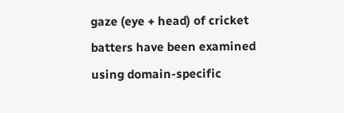gaze (eye + head) of cricket batters have been examined using domain-specific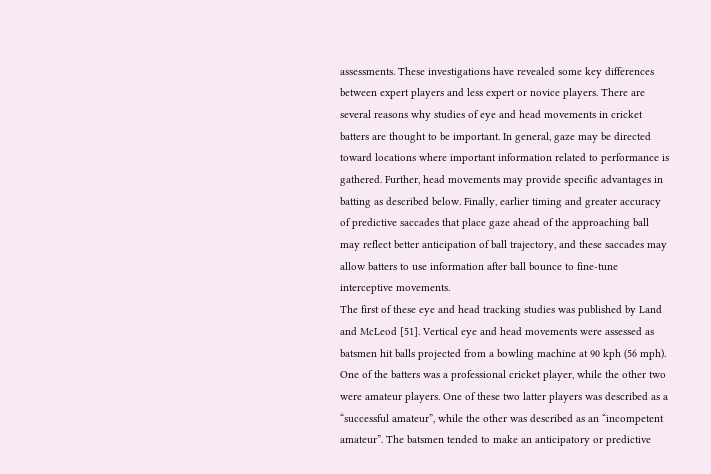assessments. These investigations have revealed some key differences between expert players and less expert or novice players. There are several reasons why studies of eye and head movements in cricket batters are thought to be important. In general, gaze may be directed toward locations where important information related to performance is gathered. Further, head movements may provide specific advantages in batting as described below. Finally, earlier timing and greater accuracy of predictive saccades that place gaze ahead of the approaching ball may reflect better anticipation of ball trajectory, and these saccades may allow batters to use information after ball bounce to fine-tune interceptive movements.
The first of these eye and head tracking studies was published by Land and McLeod [51]. Vertical eye and head movements were assessed as batsmen hit balls projected from a bowling machine at 90 kph (56 mph). One of the batters was a professional cricket player, while the other two were amateur players. One of these two latter players was described as a “successful amateur”, while the other was described as an “incompetent amateur”. The batsmen tended to make an anticipatory or predictive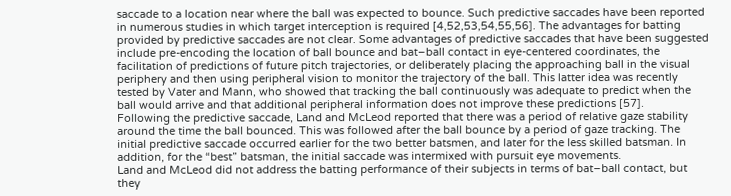saccade to a location near where the ball was expected to bounce. Such predictive saccades have been reported in numerous studies in which target interception is required [4,52,53,54,55,56]. The advantages for batting provided by predictive saccades are not clear. Some advantages of predictive saccades that have been suggested include pre-encoding the location of ball bounce and bat–ball contact in eye-centered coordinates, the facilitation of predictions of future pitch trajectories, or deliberately placing the approaching ball in the visual periphery and then using peripheral vision to monitor the trajectory of the ball. This latter idea was recently tested by Vater and Mann, who showed that tracking the ball continuously was adequate to predict when the ball would arrive and that additional peripheral information does not improve these predictions [57].
Following the predictive saccade, Land and McLeod reported that there was a period of relative gaze stability around the time the ball bounced. This was followed after the ball bounce by a period of gaze tracking. The initial predictive saccade occurred earlier for the two better batsmen, and later for the less skilled batsman. In addition, for the “best” batsman, the initial saccade was intermixed with pursuit eye movements.
Land and McLeod did not address the batting performance of their subjects in terms of bat–ball contact, but they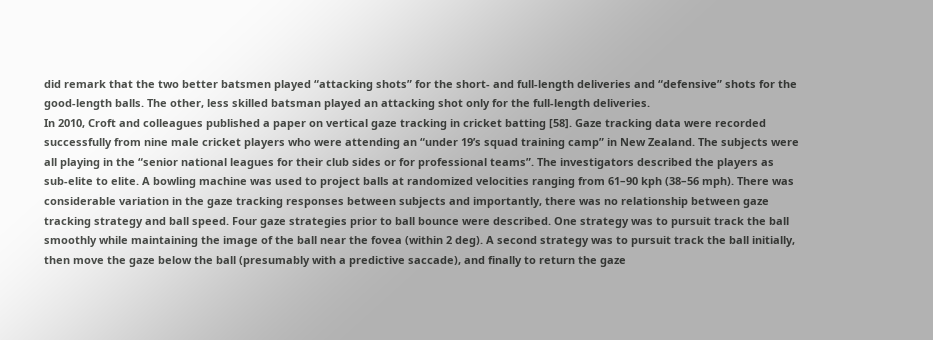did remark that the two better batsmen played “attacking shots” for the short- and full-length deliveries and “defensive” shots for the good-length balls. The other, less skilled batsman played an attacking shot only for the full-length deliveries.
In 2010, Croft and colleagues published a paper on vertical gaze tracking in cricket batting [58]. Gaze tracking data were recorded successfully from nine male cricket players who were attending an “under 19’s squad training camp” in New Zealand. The subjects were all playing in the “senior national leagues for their club sides or for professional teams”. The investigators described the players as sub-elite to elite. A bowling machine was used to project balls at randomized velocities ranging from 61–90 kph (38–56 mph). There was considerable variation in the gaze tracking responses between subjects and importantly, there was no relationship between gaze tracking strategy and ball speed. Four gaze strategies prior to ball bounce were described. One strategy was to pursuit track the ball smoothly while maintaining the image of the ball near the fovea (within 2 deg). A second strategy was to pursuit track the ball initially, then move the gaze below the ball (presumably with a predictive saccade), and finally to return the gaze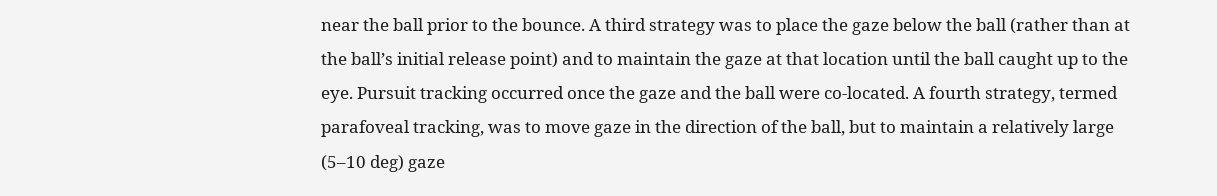near the ball prior to the bounce. A third strategy was to place the gaze below the ball (rather than at the ball’s initial release point) and to maintain the gaze at that location until the ball caught up to the eye. Pursuit tracking occurred once the gaze and the ball were co-located. A fourth strategy, termed parafoveal tracking, was to move gaze in the direction of the ball, but to maintain a relatively large (5–10 deg) gaze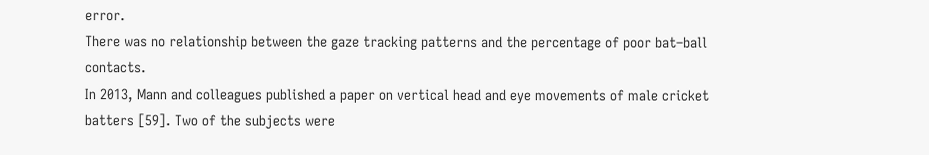error.
There was no relationship between the gaze tracking patterns and the percentage of poor bat–ball contacts.
In 2013, Mann and colleagues published a paper on vertical head and eye movements of male cricket batters [59]. Two of the subjects were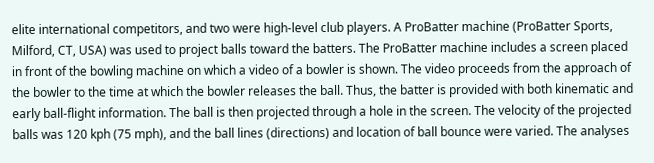elite international competitors, and two were high-level club players. A ProBatter machine (ProBatter Sports, Milford, CT, USA) was used to project balls toward the batters. The ProBatter machine includes a screen placed in front of the bowling machine on which a video of a bowler is shown. The video proceeds from the approach of the bowler to the time at which the bowler releases the ball. Thus, the batter is provided with both kinematic and early ball-flight information. The ball is then projected through a hole in the screen. The velocity of the projected balls was 120 kph (75 mph), and the ball lines (directions) and location of ball bounce were varied. The analyses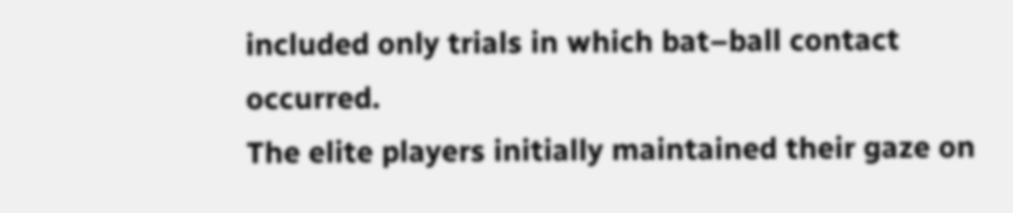included only trials in which bat–ball contact occurred.
The elite players initially maintained their gaze on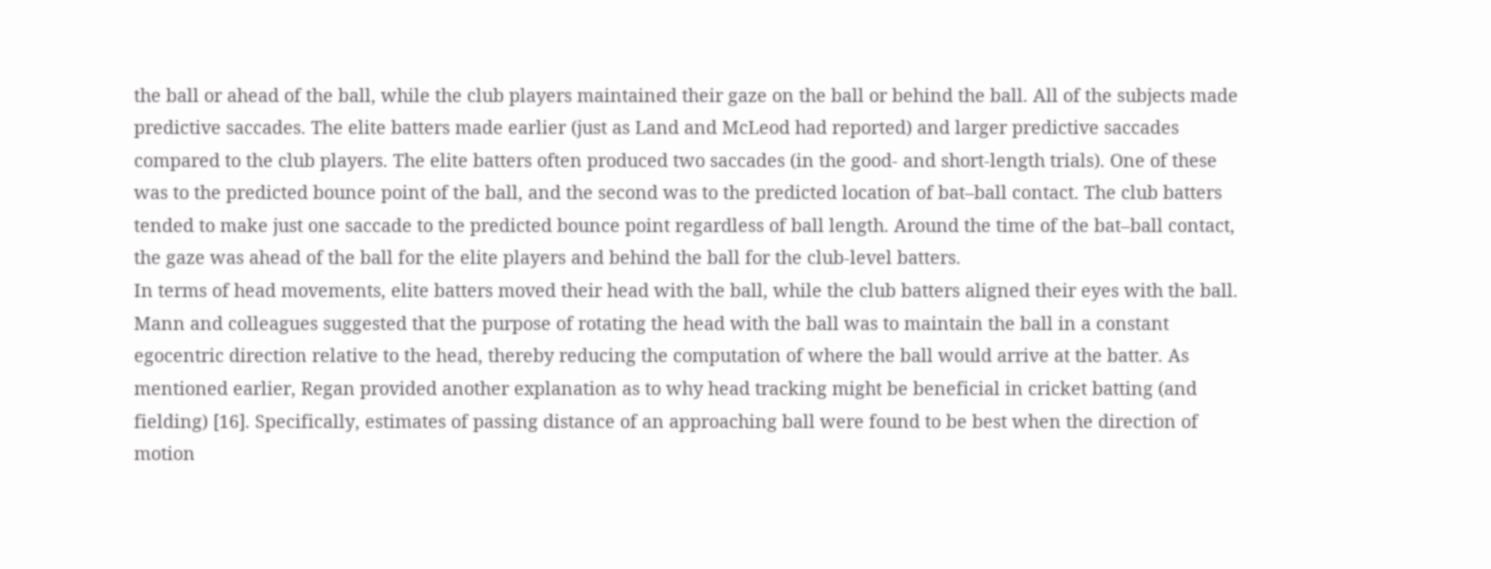the ball or ahead of the ball, while the club players maintained their gaze on the ball or behind the ball. All of the subjects made predictive saccades. The elite batters made earlier (just as Land and McLeod had reported) and larger predictive saccades compared to the club players. The elite batters often produced two saccades (in the good- and short-length trials). One of these was to the predicted bounce point of the ball, and the second was to the predicted location of bat–ball contact. The club batters tended to make just one saccade to the predicted bounce point regardless of ball length. Around the time of the bat–ball contact, the gaze was ahead of the ball for the elite players and behind the ball for the club-level batters.
In terms of head movements, elite batters moved their head with the ball, while the club batters aligned their eyes with the ball. Mann and colleagues suggested that the purpose of rotating the head with the ball was to maintain the ball in a constant egocentric direction relative to the head, thereby reducing the computation of where the ball would arrive at the batter. As mentioned earlier, Regan provided another explanation as to why head tracking might be beneficial in cricket batting (and fielding) [16]. Specifically, estimates of passing distance of an approaching ball were found to be best when the direction of motion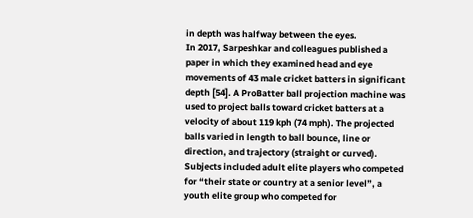in depth was halfway between the eyes.
In 2017, Sarpeshkar and colleagues published a paper in which they examined head and eye movements of 43 male cricket batters in significant depth [54]. A ProBatter ball projection machine was used to project balls toward cricket batters at a velocity of about 119 kph (74 mph). The projected balls varied in length to ball bounce, line or direction, and trajectory (straight or curved). Subjects included adult elite players who competed for “their state or country at a senior level”, a youth elite group who competed for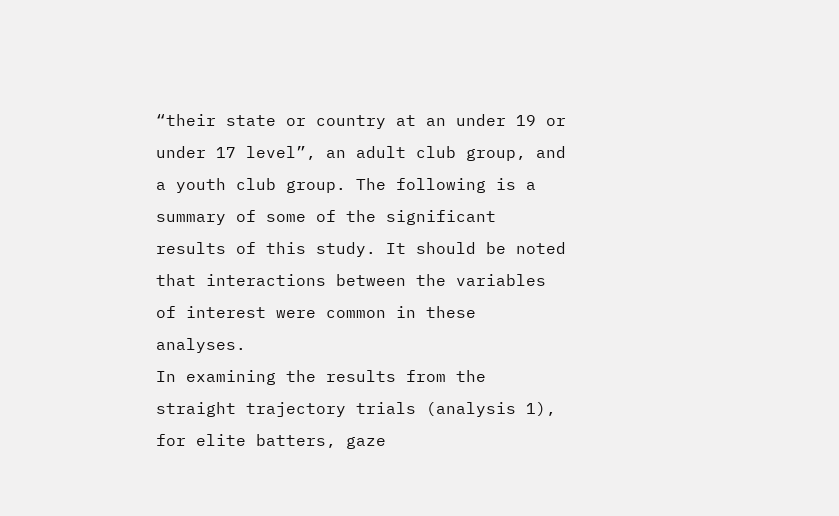“their state or country at an under 19 or under 17 level”, an adult club group, and a youth club group. The following is a summary of some of the significant results of this study. It should be noted that interactions between the variables of interest were common in these analyses.
In examining the results from the straight trajectory trials (analysis 1), for elite batters, gaze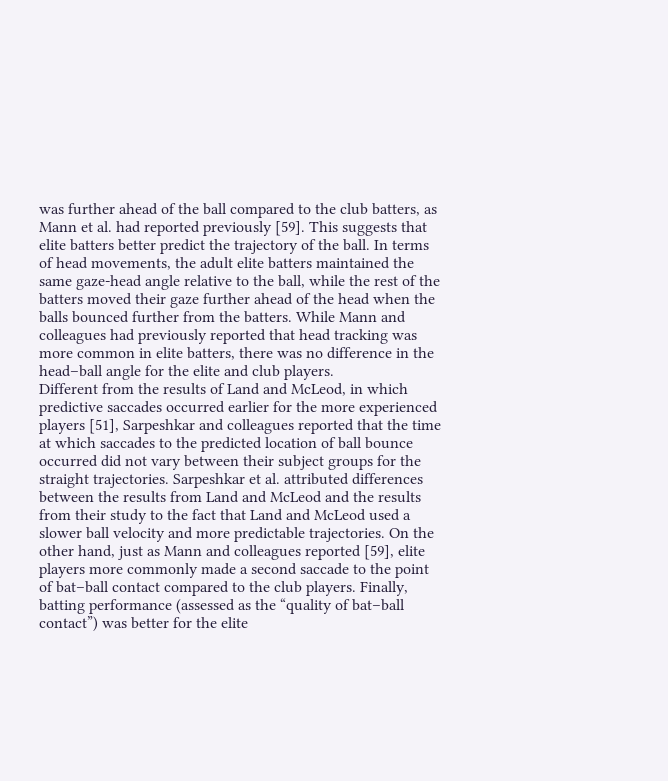was further ahead of the ball compared to the club batters, as Mann et al. had reported previously [59]. This suggests that elite batters better predict the trajectory of the ball. In terms of head movements, the adult elite batters maintained the same gaze-head angle relative to the ball, while the rest of the batters moved their gaze further ahead of the head when the balls bounced further from the batters. While Mann and colleagues had previously reported that head tracking was more common in elite batters, there was no difference in the head–ball angle for the elite and club players.
Different from the results of Land and McLeod, in which predictive saccades occurred earlier for the more experienced players [51], Sarpeshkar and colleagues reported that the time at which saccades to the predicted location of ball bounce occurred did not vary between their subject groups for the straight trajectories. Sarpeshkar et al. attributed differences between the results from Land and McLeod and the results from their study to the fact that Land and McLeod used a slower ball velocity and more predictable trajectories. On the other hand, just as Mann and colleagues reported [59], elite players more commonly made a second saccade to the point of bat–ball contact compared to the club players. Finally, batting performance (assessed as the “quality of bat–ball contact”) was better for the elite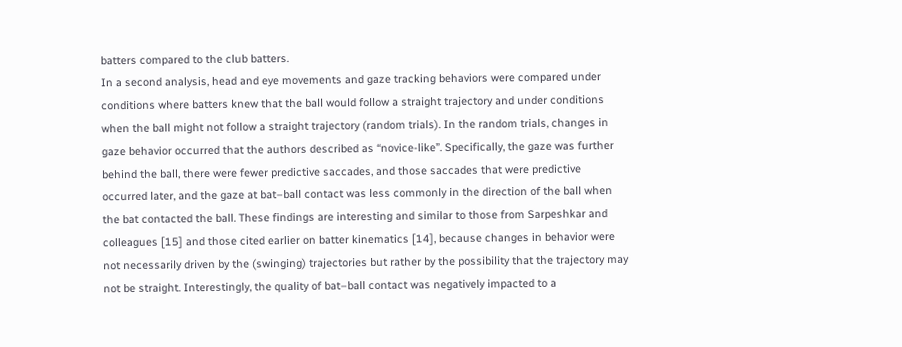batters compared to the club batters.
In a second analysis, head and eye movements and gaze tracking behaviors were compared under conditions where batters knew that the ball would follow a straight trajectory and under conditions when the ball might not follow a straight trajectory (random trials). In the random trials, changes in gaze behavior occurred that the authors described as “novice-like”. Specifically, the gaze was further behind the ball, there were fewer predictive saccades, and those saccades that were predictive occurred later, and the gaze at bat–ball contact was less commonly in the direction of the ball when the bat contacted the ball. These findings are interesting and similar to those from Sarpeshkar and colleagues [15] and those cited earlier on batter kinematics [14], because changes in behavior were not necessarily driven by the (swinging) trajectories but rather by the possibility that the trajectory may not be straight. Interestingly, the quality of bat–ball contact was negatively impacted to a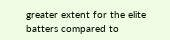greater extent for the elite batters compared to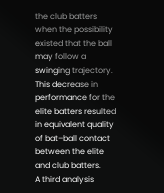the club batters when the possibility existed that the ball may follow a swinging trajectory. This decrease in performance for the elite batters resulted in equivalent quality of bat–ball contact between the elite and club batters.
A third analysis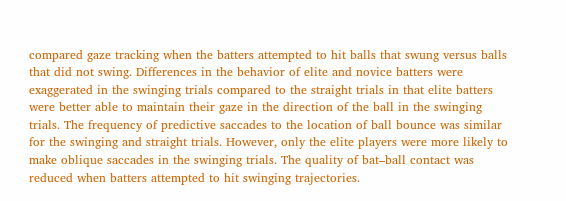compared gaze tracking when the batters attempted to hit balls that swung versus balls that did not swing. Differences in the behavior of elite and novice batters were exaggerated in the swinging trials compared to the straight trials in that elite batters were better able to maintain their gaze in the direction of the ball in the swinging trials. The frequency of predictive saccades to the location of ball bounce was similar for the swinging and straight trials. However, only the elite players were more likely to make oblique saccades in the swinging trials. The quality of bat–ball contact was reduced when batters attempted to hit swinging trajectories.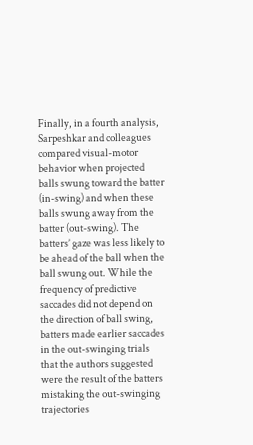Finally, in a fourth analysis, Sarpeshkar and colleagues compared visual-motor behavior when projected balls swung toward the batter (in-swing) and when these balls swung away from the batter (out-swing). The batters’ gaze was less likely to be ahead of the ball when the ball swung out. While the frequency of predictive saccades did not depend on the direction of ball swing, batters made earlier saccades in the out-swinging trials that the authors suggested were the result of the batters mistaking the out-swinging trajectories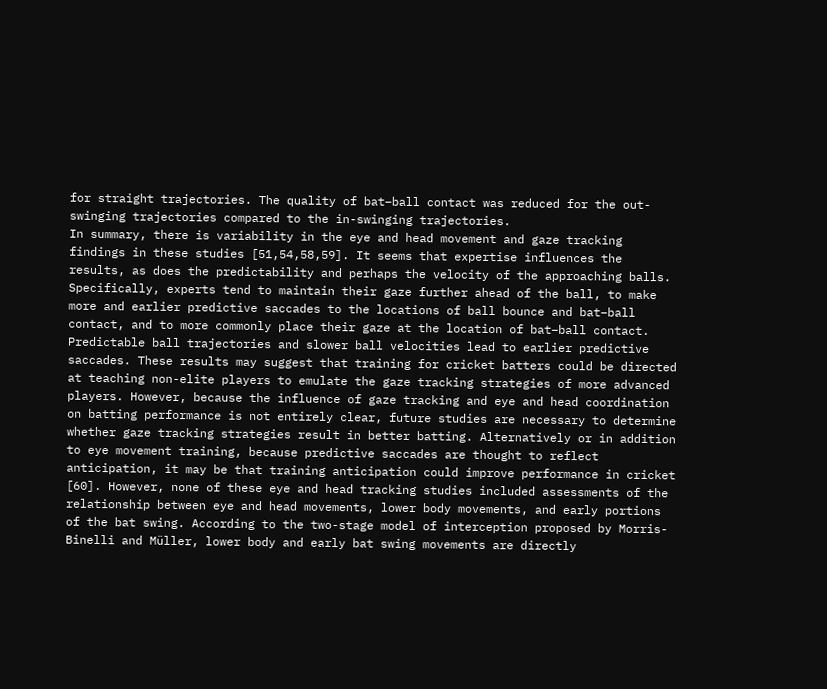for straight trajectories. The quality of bat–ball contact was reduced for the out-swinging trajectories compared to the in-swinging trajectories.
In summary, there is variability in the eye and head movement and gaze tracking findings in these studies [51,54,58,59]. It seems that expertise influences the results, as does the predictability and perhaps the velocity of the approaching balls. Specifically, experts tend to maintain their gaze further ahead of the ball, to make more and earlier predictive saccades to the locations of ball bounce and bat–ball contact, and to more commonly place their gaze at the location of bat–ball contact. Predictable ball trajectories and slower ball velocities lead to earlier predictive saccades. These results may suggest that training for cricket batters could be directed at teaching non-elite players to emulate the gaze tracking strategies of more advanced players. However, because the influence of gaze tracking and eye and head coordination on batting performance is not entirely clear, future studies are necessary to determine whether gaze tracking strategies result in better batting. Alternatively or in addition to eye movement training, because predictive saccades are thought to reflect anticipation, it may be that training anticipation could improve performance in cricket [60]. However, none of these eye and head tracking studies included assessments of the relationship between eye and head movements, lower body movements, and early portions of the bat swing. According to the two-stage model of interception proposed by Morris-Binelli and Müller, lower body and early bat swing movements are directly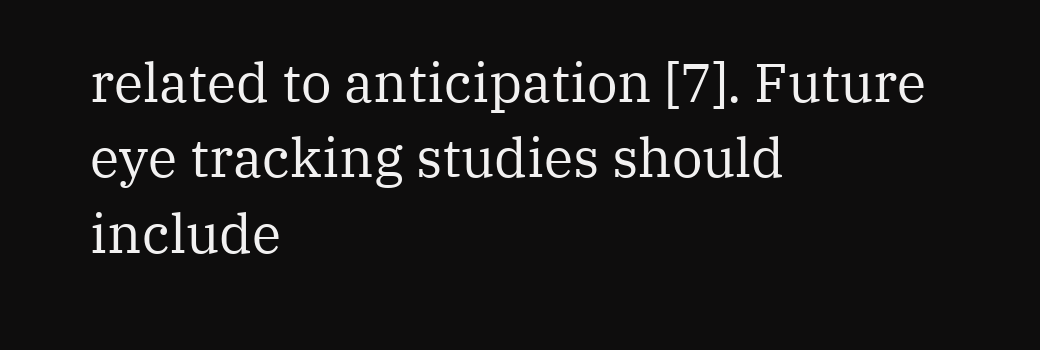related to anticipation [7]. Future eye tracking studies should include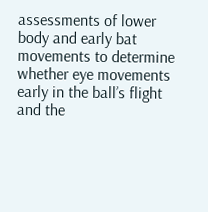assessments of lower body and early bat movements to determine whether eye movements early in the ball’s flight and the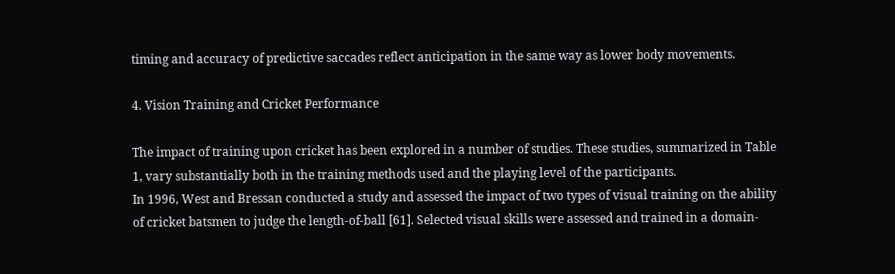timing and accuracy of predictive saccades reflect anticipation in the same way as lower body movements.

4. Vision Training and Cricket Performance

The impact of training upon cricket has been explored in a number of studies. These studies, summarized in Table 1, vary substantially both in the training methods used and the playing level of the participants.
In 1996, West and Bressan conducted a study and assessed the impact of two types of visual training on the ability of cricket batsmen to judge the length-of-ball [61]. Selected visual skills were assessed and trained in a domain-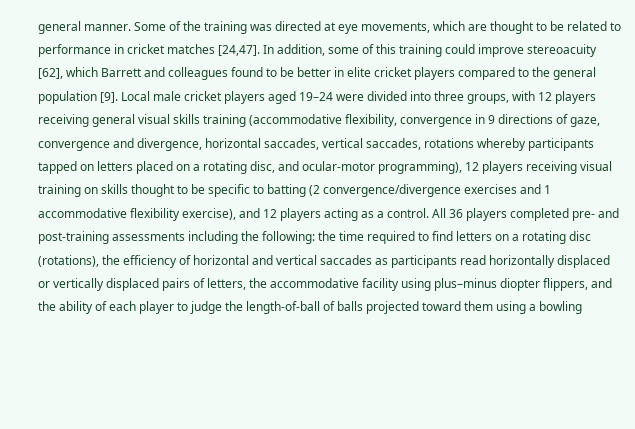general manner. Some of the training was directed at eye movements, which are thought to be related to performance in cricket matches [24,47]. In addition, some of this training could improve stereoacuity [62], which Barrett and colleagues found to be better in elite cricket players compared to the general population [9]. Local male cricket players aged 19–24 were divided into three groups, with 12 players receiving general visual skills training (accommodative flexibility, convergence in 9 directions of gaze, convergence and divergence, horizontal saccades, vertical saccades, rotations whereby participants tapped on letters placed on a rotating disc, and ocular-motor programming), 12 players receiving visual training on skills thought to be specific to batting (2 convergence/divergence exercises and 1 accommodative flexibility exercise), and 12 players acting as a control. All 36 players completed pre- and post-training assessments including the following: the time required to find letters on a rotating disc (rotations), the efficiency of horizontal and vertical saccades as participants read horizontally displaced or vertically displaced pairs of letters, the accommodative facility using plus–minus diopter flippers, and the ability of each player to judge the length-of-ball of balls projected toward them using a bowling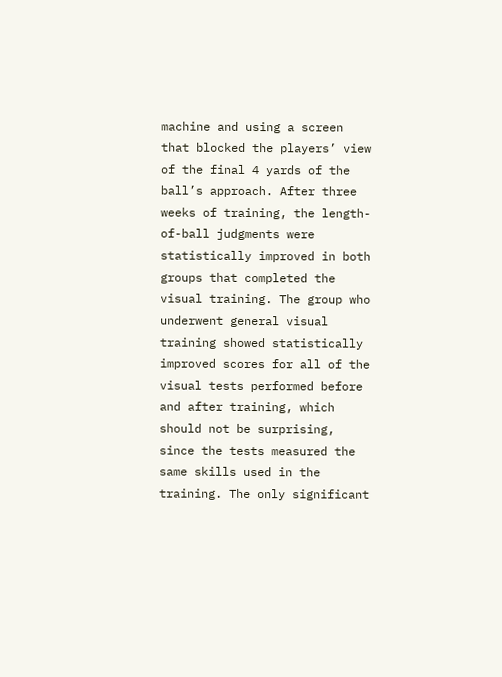machine and using a screen that blocked the players’ view of the final 4 yards of the ball’s approach. After three weeks of training, the length-of-ball judgments were statistically improved in both groups that completed the visual training. The group who underwent general visual training showed statistically improved scores for all of the visual tests performed before and after training, which should not be surprising, since the tests measured the same skills used in the training. The only significant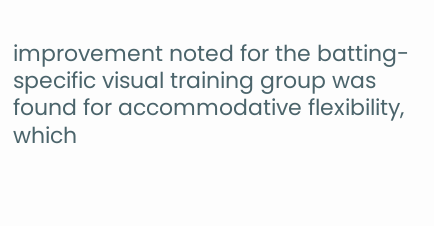improvement noted for the batting-specific visual training group was found for accommodative flexibility, which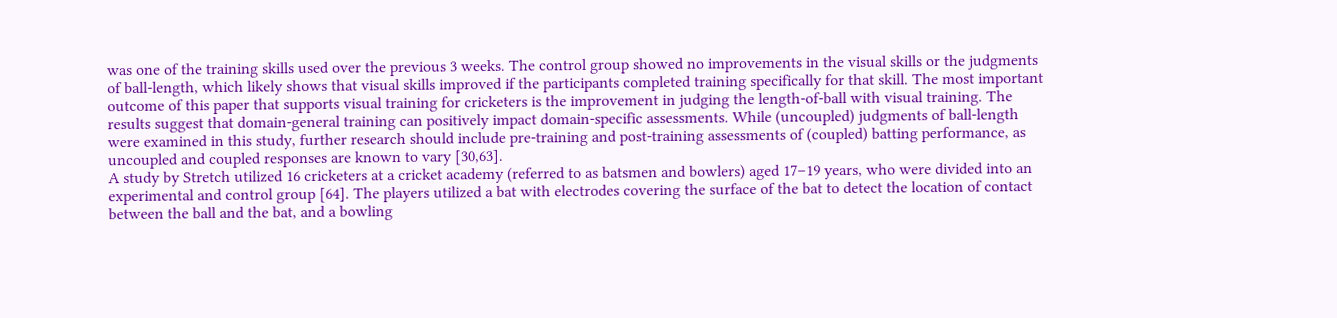was one of the training skills used over the previous 3 weeks. The control group showed no improvements in the visual skills or the judgments of ball-length, which likely shows that visual skills improved if the participants completed training specifically for that skill. The most important outcome of this paper that supports visual training for cricketers is the improvement in judging the length-of-ball with visual training. The results suggest that domain-general training can positively impact domain-specific assessments. While (uncoupled) judgments of ball-length were examined in this study, further research should include pre-training and post-training assessments of (coupled) batting performance, as uncoupled and coupled responses are known to vary [30,63].
A study by Stretch utilized 16 cricketers at a cricket academy (referred to as batsmen and bowlers) aged 17–19 years, who were divided into an experimental and control group [64]. The players utilized a bat with electrodes covering the surface of the bat to detect the location of contact between the ball and the bat, and a bowling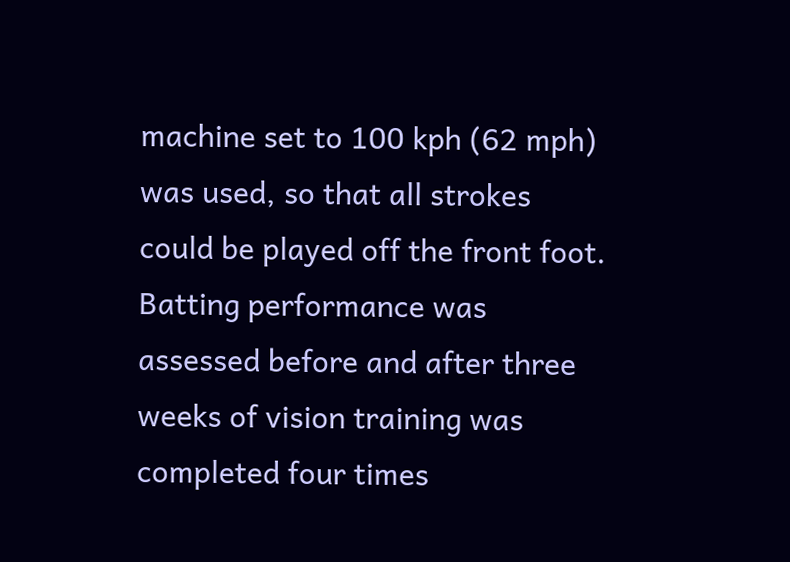machine set to 100 kph (62 mph) was used, so that all strokes could be played off the front foot. Batting performance was assessed before and after three weeks of vision training was completed four times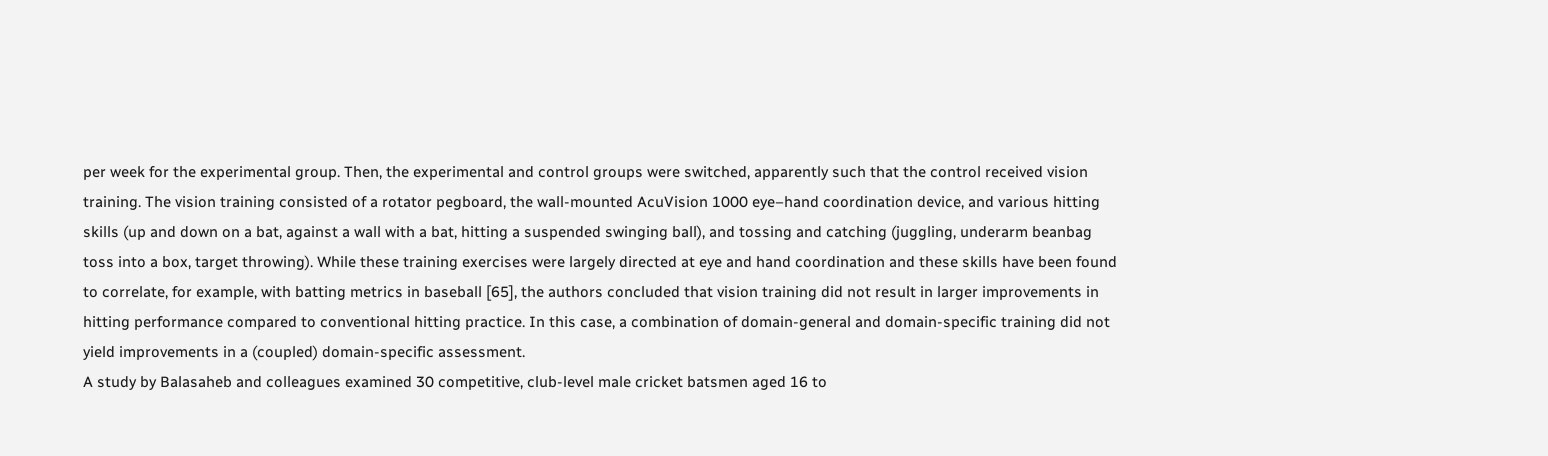per week for the experimental group. Then, the experimental and control groups were switched, apparently such that the control received vision training. The vision training consisted of a rotator pegboard, the wall-mounted AcuVision 1000 eye–hand coordination device, and various hitting skills (up and down on a bat, against a wall with a bat, hitting a suspended swinging ball), and tossing and catching (juggling, underarm beanbag toss into a box, target throwing). While these training exercises were largely directed at eye and hand coordination and these skills have been found to correlate, for example, with batting metrics in baseball [65], the authors concluded that vision training did not result in larger improvements in hitting performance compared to conventional hitting practice. In this case, a combination of domain-general and domain-specific training did not yield improvements in a (coupled) domain-specific assessment.
A study by Balasaheb and colleagues examined 30 competitive, club-level male cricket batsmen aged 16 to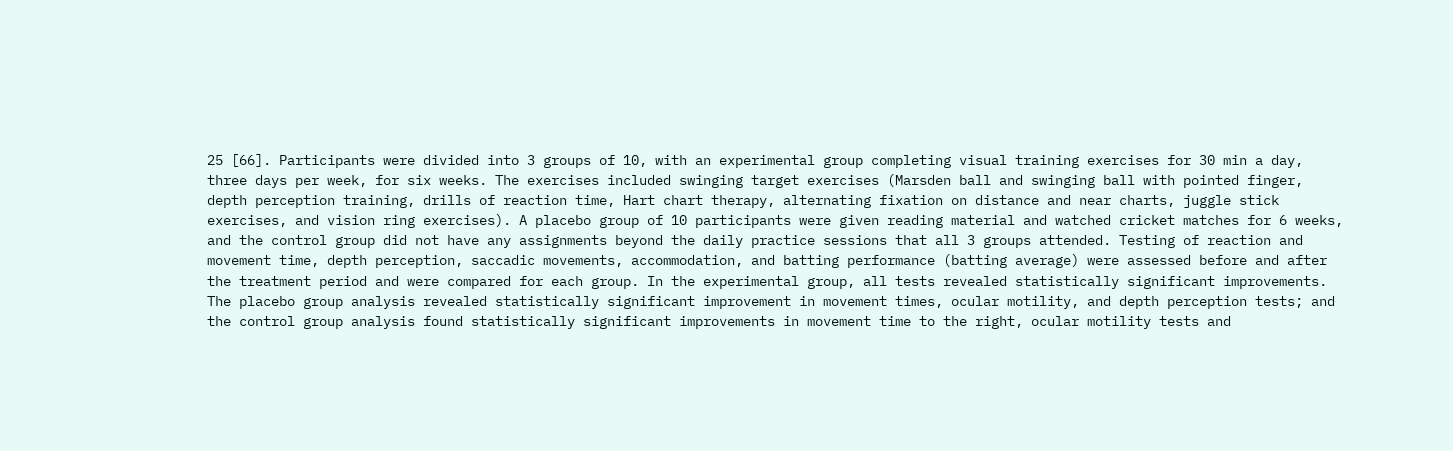25 [66]. Participants were divided into 3 groups of 10, with an experimental group completing visual training exercises for 30 min a day, three days per week, for six weeks. The exercises included swinging target exercises (Marsden ball and swinging ball with pointed finger, depth perception training, drills of reaction time, Hart chart therapy, alternating fixation on distance and near charts, juggle stick exercises, and vision ring exercises). A placebo group of 10 participants were given reading material and watched cricket matches for 6 weeks, and the control group did not have any assignments beyond the daily practice sessions that all 3 groups attended. Testing of reaction and movement time, depth perception, saccadic movements, accommodation, and batting performance (batting average) were assessed before and after the treatment period and were compared for each group. In the experimental group, all tests revealed statistically significant improvements. The placebo group analysis revealed statistically significant improvement in movement times, ocular motility, and depth perception tests; and the control group analysis found statistically significant improvements in movement time to the right, ocular motility tests and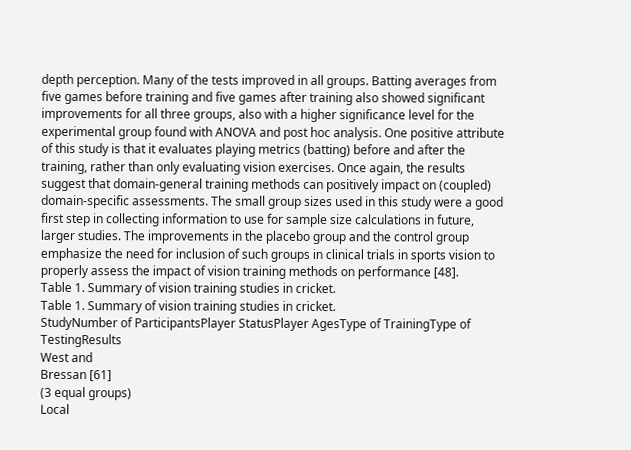depth perception. Many of the tests improved in all groups. Batting averages from five games before training and five games after training also showed significant improvements for all three groups, also with a higher significance level for the experimental group found with ANOVA and post hoc analysis. One positive attribute of this study is that it evaluates playing metrics (batting) before and after the training, rather than only evaluating vision exercises. Once again, the results suggest that domain-general training methods can positively impact on (coupled) domain-specific assessments. The small group sizes used in this study were a good first step in collecting information to use for sample size calculations in future, larger studies. The improvements in the placebo group and the control group emphasize the need for inclusion of such groups in clinical trials in sports vision to properly assess the impact of vision training methods on performance [48].
Table 1. Summary of vision training studies in cricket.
Table 1. Summary of vision training studies in cricket.
StudyNumber of ParticipantsPlayer StatusPlayer AgesType of TrainingType of TestingResults
West and
Bressan [61]
(3 equal groups)
Local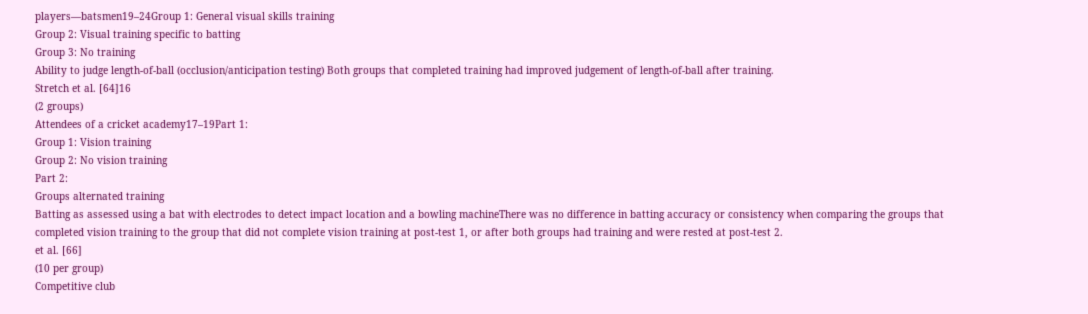players—batsmen19–24Group 1: General visual skills training
Group 2: Visual training specific to batting
Group 3: No training
Ability to judge length-of-ball (occlusion/anticipation testing) Both groups that completed training had improved judgement of length-of-ball after training.
Stretch et al. [64]16
(2 groups)
Attendees of a cricket academy17–19Part 1:
Group 1: Vision training
Group 2: No vision training
Part 2:
Groups alternated training
Batting as assessed using a bat with electrodes to detect impact location and a bowling machineThere was no difference in batting accuracy or consistency when comparing the groups that completed vision training to the group that did not complete vision training at post-test 1, or after both groups had training and were rested at post-test 2.
et al. [66]
(10 per group)
Competitive club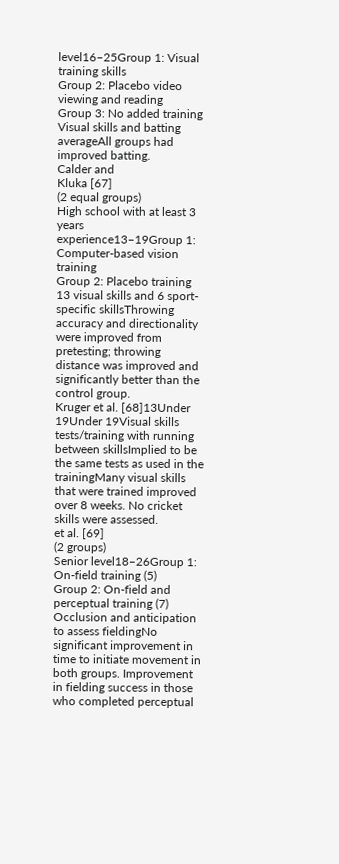level16–25Group 1: Visual training skills
Group 2: Placebo video viewing and reading
Group 3: No added training
Visual skills and batting averageAll groups had improved batting.
Calder and
Kluka [67]
(2 equal groups)
High school with at least 3 years experience13–19Group 1: Computer-based vision training
Group 2: Placebo training
13 visual skills and 6 sport-specific skillsThrowing accuracy and directionality were improved from pretesting; throwing distance was improved and significantly better than the control group.
Kruger et al. [68]13Under 19Under 19Visual skills tests/training with running between skillsImplied to be the same tests as used in the trainingMany visual skills that were trained improved over 8 weeks. No cricket skills were assessed.
et al. [69]
(2 groups)
Senior level18–26Group 1: On-field training (5)
Group 2: On-field and perceptual training (7)
Occlusion and anticipation to assess fieldingNo significant improvement in time to initiate movement in both groups. Improvement in fielding success in those who completed perceptual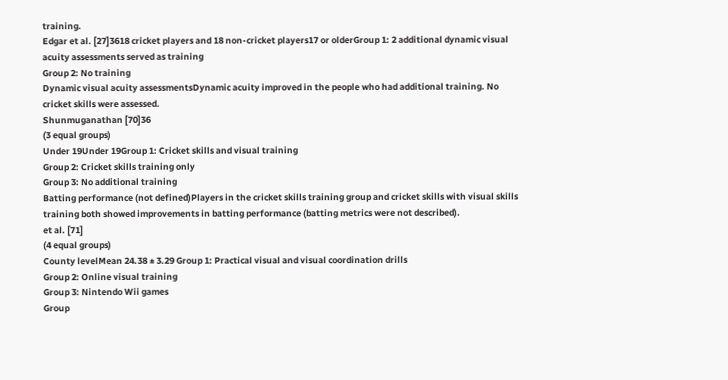training.
Edgar et al. [27]3618 cricket players and 18 non-cricket players17 or olderGroup 1: 2 additional dynamic visual acuity assessments served as training
Group 2: No training
Dynamic visual acuity assessmentsDynamic acuity improved in the people who had additional training. No cricket skills were assessed.
Shunmuganathan [70]36
(3 equal groups)
Under 19Under 19Group 1: Cricket skills and visual training
Group 2: Cricket skills training only
Group 3: No additional training
Batting performance (not defined)Players in the cricket skills training group and cricket skills with visual skills training both showed improvements in batting performance (batting metrics were not described).
et al. [71]
(4 equal groups)
County levelMean 24.38 ± 3.29 Group 1: Practical visual and visual coordination drills
Group 2: Online visual training
Group 3: Nintendo Wii games
Group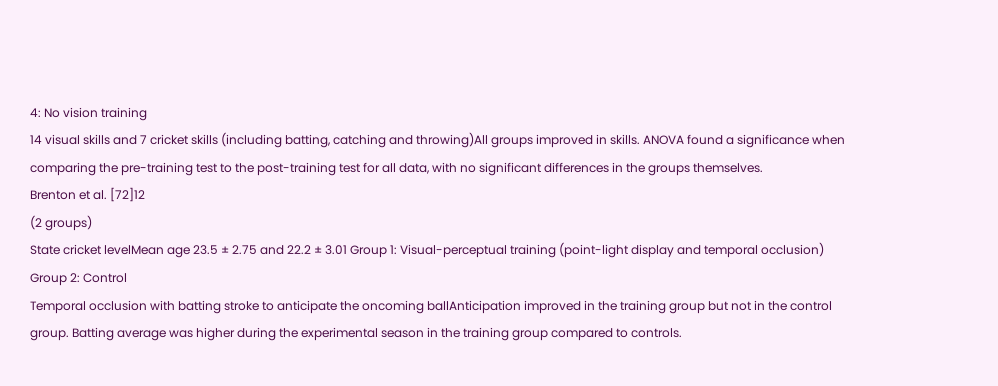4: No vision training
14 visual skills and 7 cricket skills (including batting, catching and throwing)All groups improved in skills. ANOVA found a significance when comparing the pre-training test to the post-training test for all data, with no significant differences in the groups themselves.
Brenton et al. [72]12
(2 groups)
State cricket levelMean age 23.5 ± 2.75 and 22.2 ± 3.01 Group 1: Visual-perceptual training (point-light display and temporal occlusion)
Group 2: Control
Temporal occlusion with batting stroke to anticipate the oncoming ballAnticipation improved in the training group but not in the control group. Batting average was higher during the experimental season in the training group compared to controls.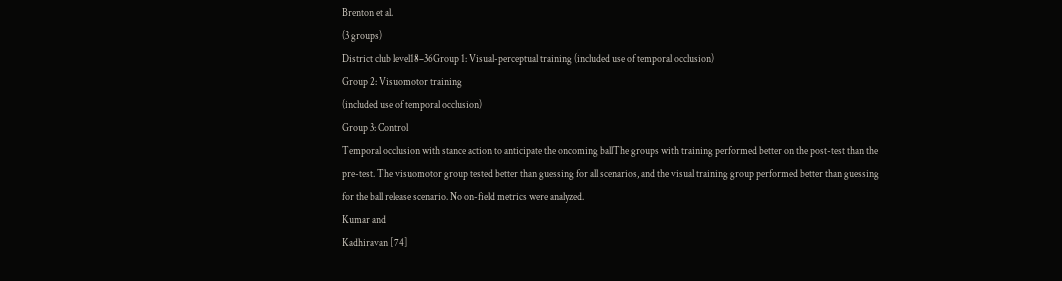Brenton et al.
(3 groups)
District club level18–36Group 1: Visual-perceptual training (included use of temporal occlusion)
Group 2: Visuomotor training
(included use of temporal occlusion)
Group 3: Control
Temporal occlusion with stance action to anticipate the oncoming ballThe groups with training performed better on the post-test than the pre-test. The visuomotor group tested better than guessing for all scenarios, and the visual training group performed better than guessing for the ball release scenario. No on-field metrics were analyzed.
Kumar and
Kadhiravan [74]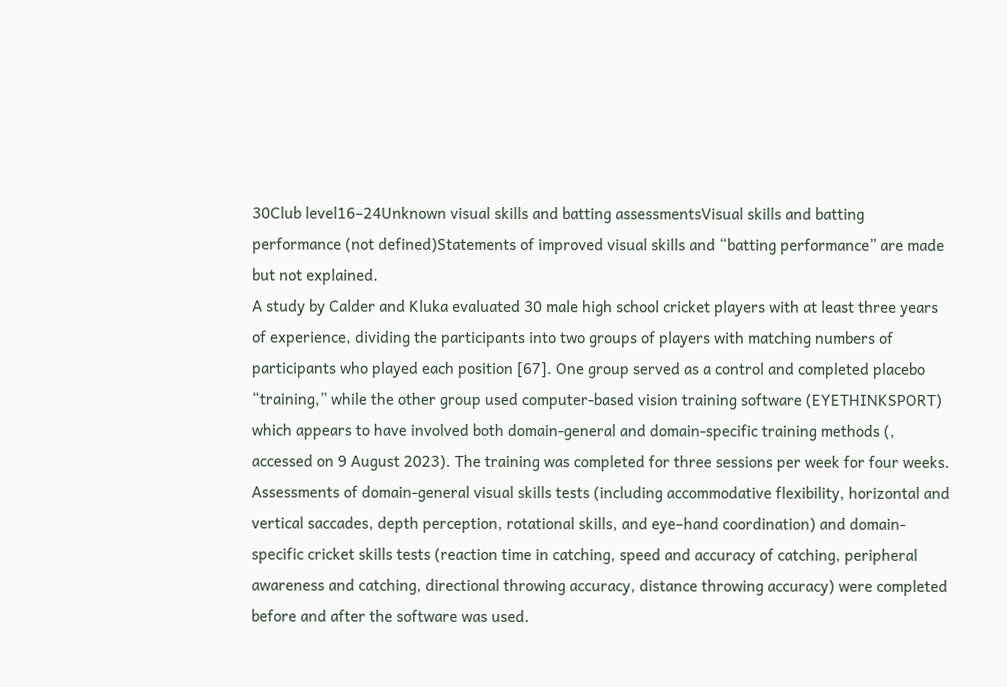30Club level16–24Unknown visual skills and batting assessmentsVisual skills and batting performance (not defined)Statements of improved visual skills and “batting performance” are made but not explained.
A study by Calder and Kluka evaluated 30 male high school cricket players with at least three years of experience, dividing the participants into two groups of players with matching numbers of participants who played each position [67]. One group served as a control and completed placebo “training,” while the other group used computer-based vision training software (EYETHINKSPORT) which appears to have involved both domain-general and domain-specific training methods (, accessed on 9 August 2023). The training was completed for three sessions per week for four weeks. Assessments of domain-general visual skills tests (including accommodative flexibility, horizontal and vertical saccades, depth perception, rotational skills, and eye–hand coordination) and domain-specific cricket skills tests (reaction time in catching, speed and accuracy of catching, peripheral awareness and catching, directional throwing accuracy, distance throwing accuracy) were completed before and after the software was used.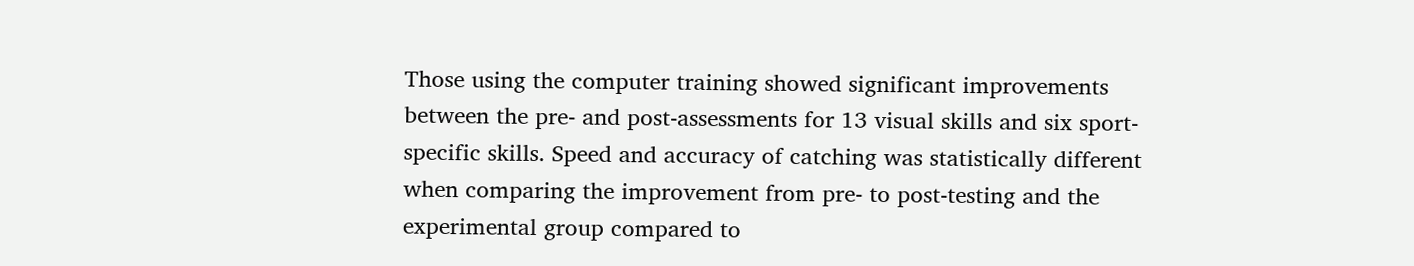Those using the computer training showed significant improvements between the pre- and post-assessments for 13 visual skills and six sport-specific skills. Speed and accuracy of catching was statistically different when comparing the improvement from pre- to post-testing and the experimental group compared to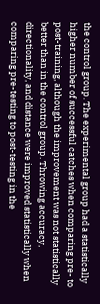the control group. The experimental group had a statistically higher number of successful catches when comparing pre- to post-training, although the improvement was not statistically better than in the control group. Throwing accuracy, directionality, and distance were improved statistically when comparing pre-testing to post-testing in the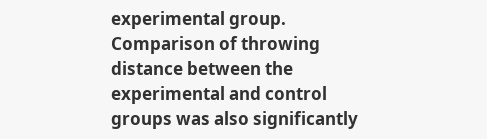experimental group. Comparison of throwing distance between the experimental and control groups was also significantly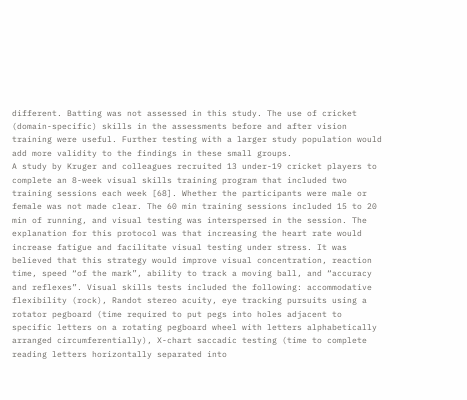different. Batting was not assessed in this study. The use of cricket (domain-specific) skills in the assessments before and after vision training were useful. Further testing with a larger study population would add more validity to the findings in these small groups.
A study by Kruger and colleagues recruited 13 under-19 cricket players to complete an 8-week visual skills training program that included two training sessions each week [68]. Whether the participants were male or female was not made clear. The 60 min training sessions included 15 to 20 min of running, and visual testing was interspersed in the session. The explanation for this protocol was that increasing the heart rate would increase fatigue and facilitate visual testing under stress. It was believed that this strategy would improve visual concentration, reaction time, speed “of the mark”, ability to track a moving ball, and “accuracy and reflexes”. Visual skills tests included the following: accommodative flexibility (rock), Randot stereo acuity, eye tracking pursuits using a rotator pegboard (time required to put pegs into holes adjacent to specific letters on a rotating pegboard wheel with letters alphabetically arranged circumferentially), X-chart saccadic testing (time to complete reading letters horizontally separated into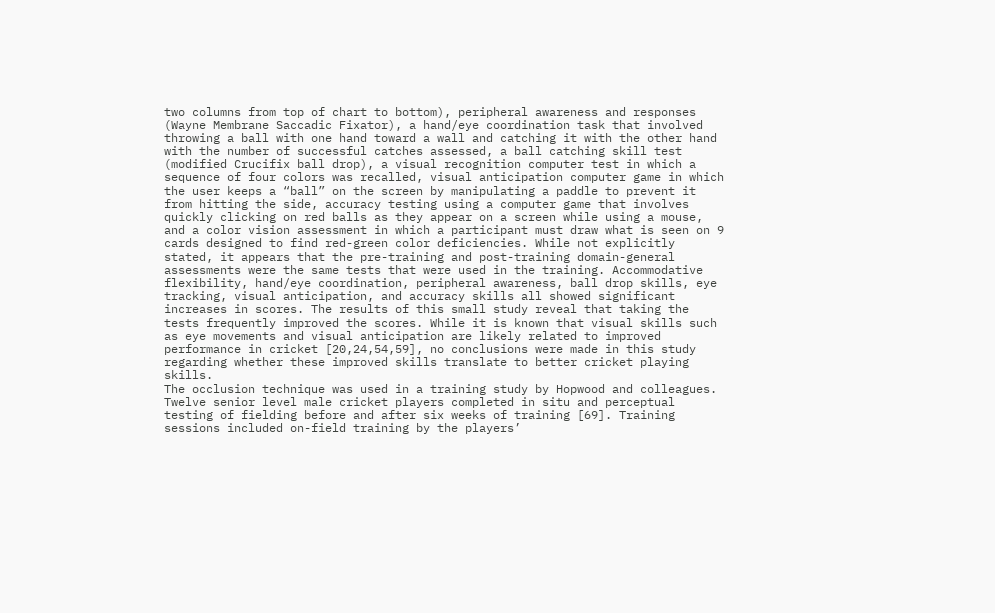two columns from top of chart to bottom), peripheral awareness and responses (Wayne Membrane Saccadic Fixator), a hand/eye coordination task that involved throwing a ball with one hand toward a wall and catching it with the other hand with the number of successful catches assessed, a ball catching skill test (modified Crucifix ball drop), a visual recognition computer test in which a sequence of four colors was recalled, visual anticipation computer game in which the user keeps a “ball” on the screen by manipulating a paddle to prevent it from hitting the side, accuracy testing using a computer game that involves quickly clicking on red balls as they appear on a screen while using a mouse, and a color vision assessment in which a participant must draw what is seen on 9 cards designed to find red-green color deficiencies. While not explicitly stated, it appears that the pre-training and post-training domain-general assessments were the same tests that were used in the training. Accommodative flexibility, hand/eye coordination, peripheral awareness, ball drop skills, eye tracking, visual anticipation, and accuracy skills all showed significant increases in scores. The results of this small study reveal that taking the tests frequently improved the scores. While it is known that visual skills such as eye movements and visual anticipation are likely related to improved performance in cricket [20,24,54,59], no conclusions were made in this study regarding whether these improved skills translate to better cricket playing skills.
The occlusion technique was used in a training study by Hopwood and colleagues. Twelve senior level male cricket players completed in situ and perceptual testing of fielding before and after six weeks of training [69]. Training sessions included on-field training by the players’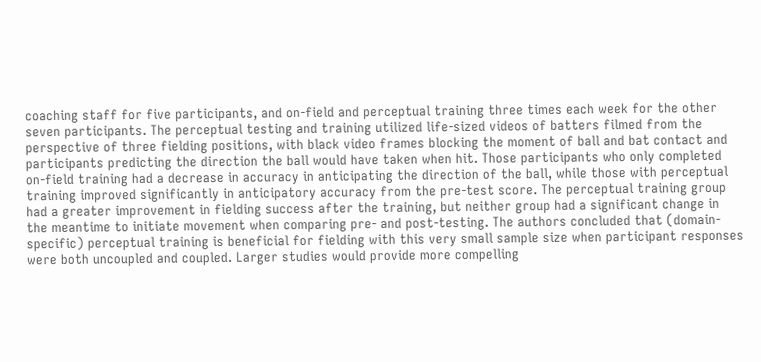coaching staff for five participants, and on-field and perceptual training three times each week for the other seven participants. The perceptual testing and training utilized life-sized videos of batters filmed from the perspective of three fielding positions, with black video frames blocking the moment of ball and bat contact and participants predicting the direction the ball would have taken when hit. Those participants who only completed on-field training had a decrease in accuracy in anticipating the direction of the ball, while those with perceptual training improved significantly in anticipatory accuracy from the pre-test score. The perceptual training group had a greater improvement in fielding success after the training, but neither group had a significant change in the meantime to initiate movement when comparing pre- and post-testing. The authors concluded that (domain-specific) perceptual training is beneficial for fielding with this very small sample size when participant responses were both uncoupled and coupled. Larger studies would provide more compelling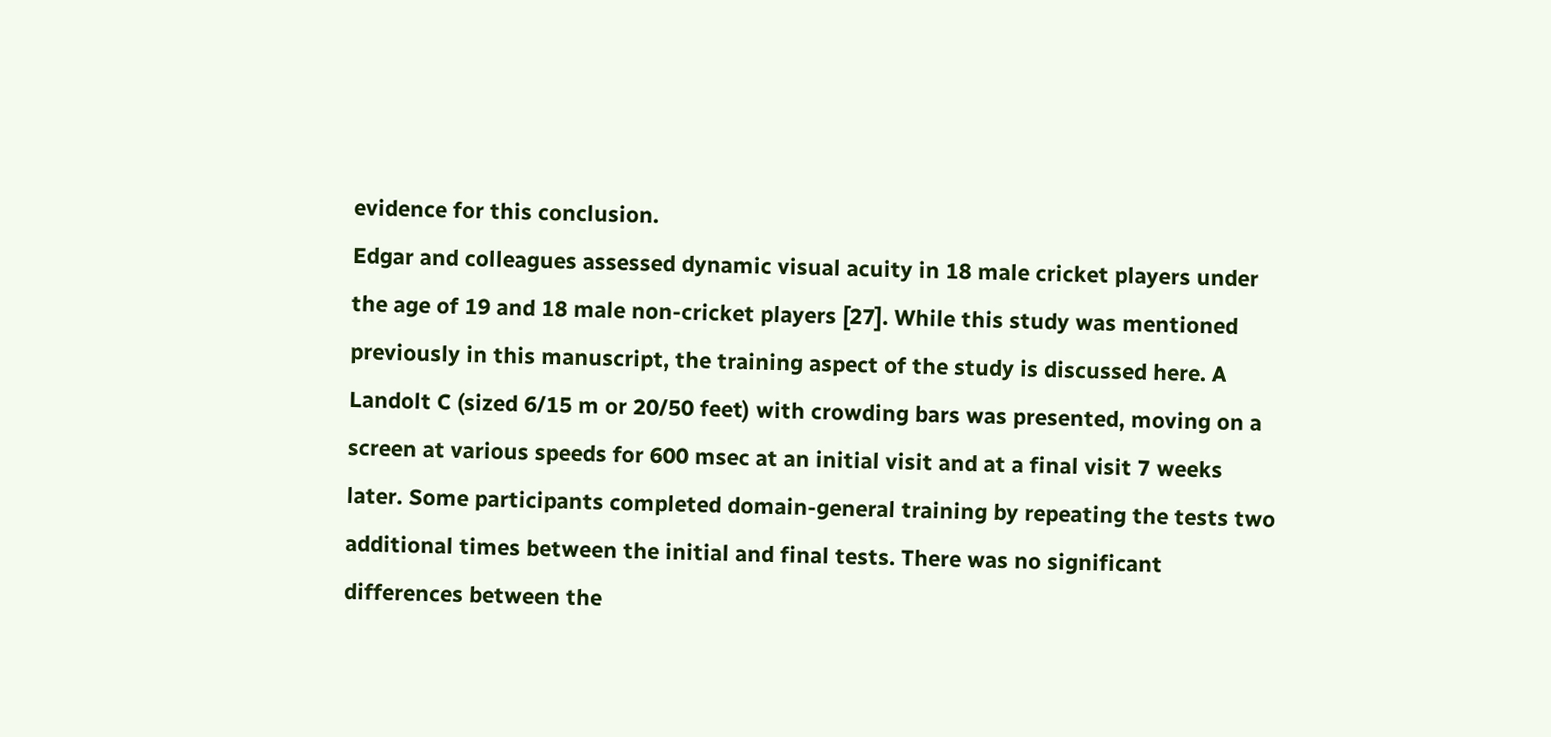evidence for this conclusion.
Edgar and colleagues assessed dynamic visual acuity in 18 male cricket players under the age of 19 and 18 male non-cricket players [27]. While this study was mentioned previously in this manuscript, the training aspect of the study is discussed here. A Landolt C (sized 6/15 m or 20/50 feet) with crowding bars was presented, moving on a screen at various speeds for 600 msec at an initial visit and at a final visit 7 weeks later. Some participants completed domain-general training by repeating the tests two additional times between the initial and final tests. There was no significant differences between the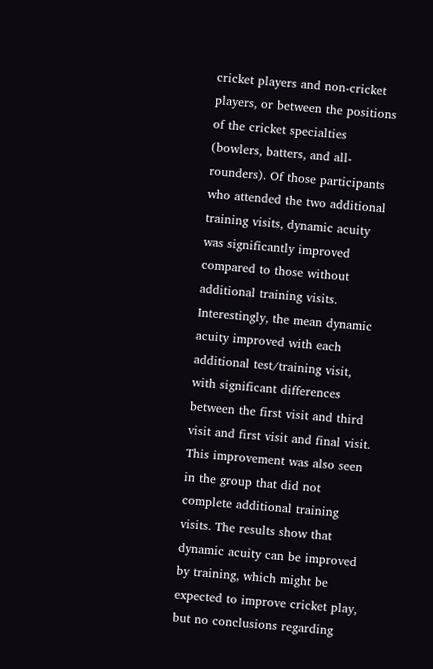cricket players and non-cricket players, or between the positions of the cricket specialties (bowlers, batters, and all-rounders). Of those participants who attended the two additional training visits, dynamic acuity was significantly improved compared to those without additional training visits. Interestingly, the mean dynamic acuity improved with each additional test/training visit, with significant differences between the first visit and third visit and first visit and final visit. This improvement was also seen in the group that did not complete additional training visits. The results show that dynamic acuity can be improved by training, which might be expected to improve cricket play, but no conclusions regarding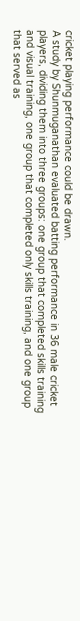cricket playing performance could be drawn.
A study by Shunmuganathan evaluated batting performance in 36 male cricket players, dividing them into three groups: one group that completed skills training and visual training, one group that completed only skills training, and one group that served as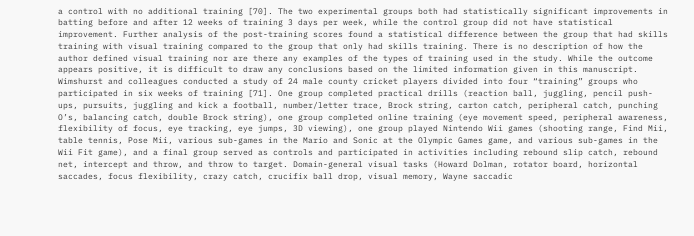a control with no additional training [70]. The two experimental groups both had statistically significant improvements in batting before and after 12 weeks of training 3 days per week, while the control group did not have statistical improvement. Further analysis of the post-training scores found a statistical difference between the group that had skills training with visual training compared to the group that only had skills training. There is no description of how the author defined visual training nor are there any examples of the types of training used in the study. While the outcome appears positive, it is difficult to draw any conclusions based on the limited information given in this manuscript.
Wimshurst and colleagues conducted a study of 24 male county cricket players divided into four “training” groups who participated in six weeks of training [71]. One group completed practical drills (reaction ball, juggling, pencil push-ups, pursuits, juggling and kick a football, number/letter trace, Brock string, carton catch, peripheral catch, punching O’s, balancing catch, double Brock string), one group completed online training (eye movement speed, peripheral awareness, flexibility of focus, eye tracking, eye jumps, 3D viewing), one group played Nintendo Wii games (shooting range, Find Mii, table tennis, Pose Mii, various sub-games in the Mario and Sonic at the Olympic Games game, and various sub-games in the Wii Fit game), and a final group served as controls and participated in activities including rebound slip catch, rebound net, intercept and throw, and throw to target. Domain-general visual tasks (Howard Dolman, rotator board, horizontal saccades, focus flexibility, crazy catch, crucifix ball drop, visual memory, Wayne saccadic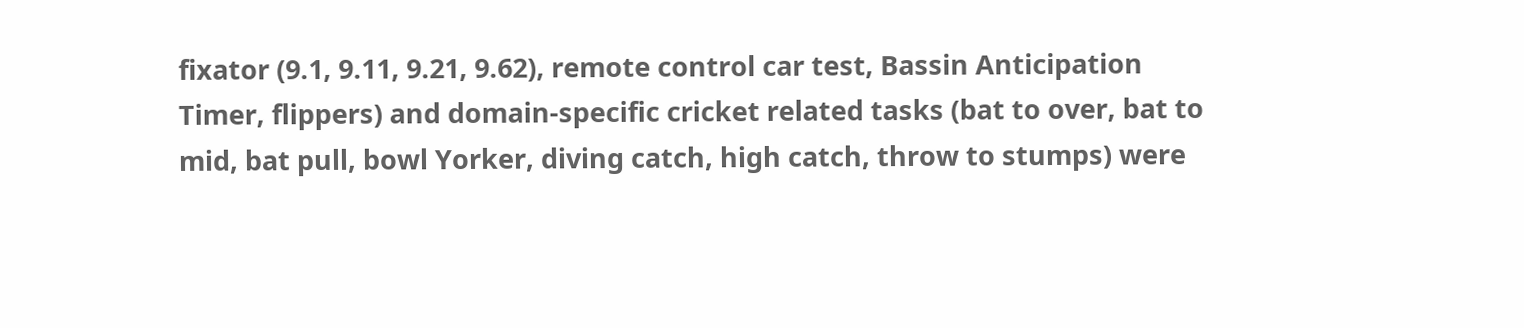fixator (9.1, 9.11, 9.21, 9.62), remote control car test, Bassin Anticipation Timer, flippers) and domain-specific cricket related tasks (bat to over, bat to mid, bat pull, bowl Yorker, diving catch, high catch, throw to stumps) were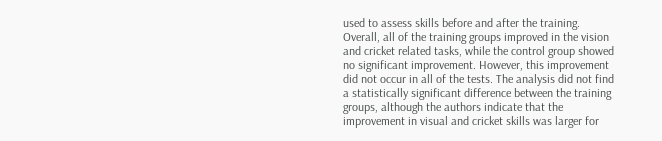used to assess skills before and after the training. Overall, all of the training groups improved in the vision and cricket related tasks, while the control group showed no significant improvement. However, this improvement did not occur in all of the tests. The analysis did not find a statistically significant difference between the training groups, although the authors indicate that the improvement in visual and cricket skills was larger for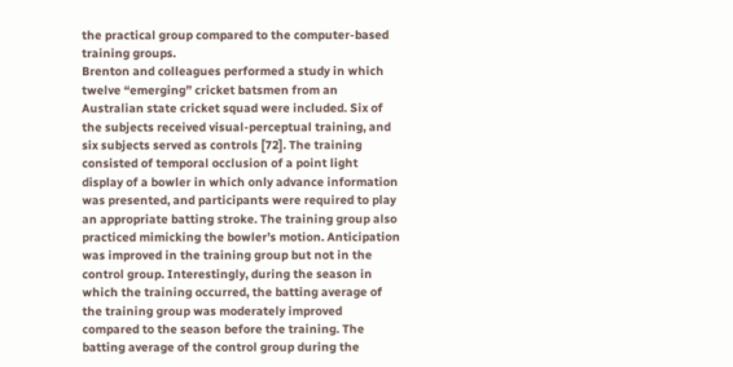the practical group compared to the computer-based training groups.
Brenton and colleagues performed a study in which twelve “emerging” cricket batsmen from an Australian state cricket squad were included. Six of the subjects received visual-perceptual training, and six subjects served as controls [72]. The training consisted of temporal occlusion of a point light display of a bowler in which only advance information was presented, and participants were required to play an appropriate batting stroke. The training group also practiced mimicking the bowler’s motion. Anticipation was improved in the training group but not in the control group. Interestingly, during the season in which the training occurred, the batting average of the training group was moderately improved compared to the season before the training. The batting average of the control group during the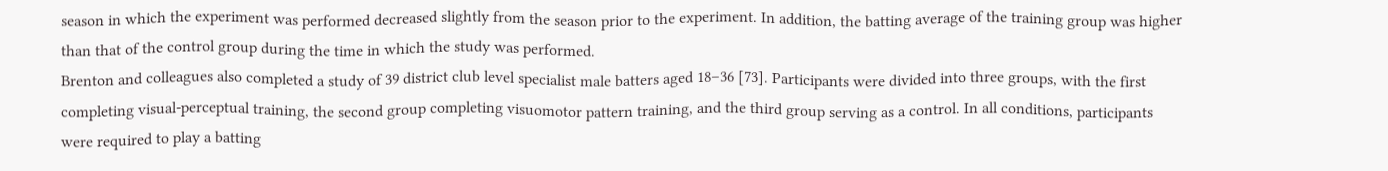season in which the experiment was performed decreased slightly from the season prior to the experiment. In addition, the batting average of the training group was higher than that of the control group during the time in which the study was performed.
Brenton and colleagues also completed a study of 39 district club level specialist male batters aged 18–36 [73]. Participants were divided into three groups, with the first completing visual-perceptual training, the second group completing visuomotor pattern training, and the third group serving as a control. In all conditions, participants were required to play a batting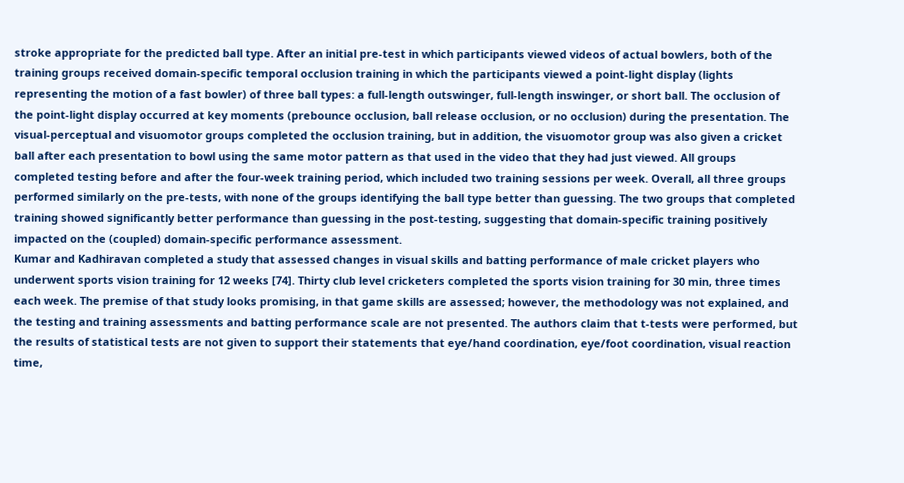stroke appropriate for the predicted ball type. After an initial pre-test in which participants viewed videos of actual bowlers, both of the training groups received domain-specific temporal occlusion training in which the participants viewed a point-light display (lights representing the motion of a fast bowler) of three ball types: a full-length outswinger, full-length inswinger, or short ball. The occlusion of the point-light display occurred at key moments (prebounce occlusion, ball release occlusion, or no occlusion) during the presentation. The visual-perceptual and visuomotor groups completed the occlusion training, but in addition, the visuomotor group was also given a cricket ball after each presentation to bowl using the same motor pattern as that used in the video that they had just viewed. All groups completed testing before and after the four-week training period, which included two training sessions per week. Overall, all three groups performed similarly on the pre-tests, with none of the groups identifying the ball type better than guessing. The two groups that completed training showed significantly better performance than guessing in the post-testing, suggesting that domain-specific training positively impacted on the (coupled) domain-specific performance assessment.
Kumar and Kadhiravan completed a study that assessed changes in visual skills and batting performance of male cricket players who underwent sports vision training for 12 weeks [74]. Thirty club level cricketers completed the sports vision training for 30 min, three times each week. The premise of that study looks promising, in that game skills are assessed; however, the methodology was not explained, and the testing and training assessments and batting performance scale are not presented. The authors claim that t-tests were performed, but the results of statistical tests are not given to support their statements that eye/hand coordination, eye/foot coordination, visual reaction time,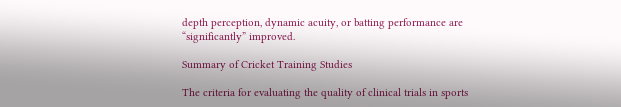depth perception, dynamic acuity, or batting performance are “significantly” improved.

Summary of Cricket Training Studies

The criteria for evaluating the quality of clinical trials in sports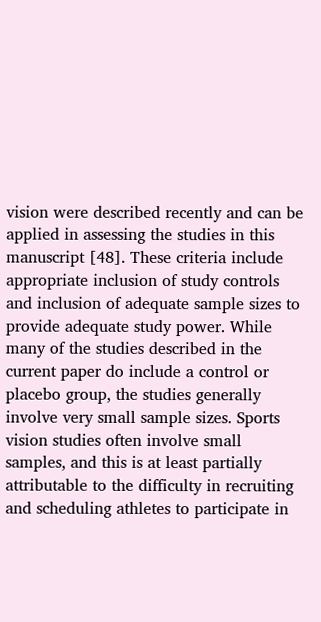vision were described recently and can be applied in assessing the studies in this manuscript [48]. These criteria include appropriate inclusion of study controls and inclusion of adequate sample sizes to provide adequate study power. While many of the studies described in the current paper do include a control or placebo group, the studies generally involve very small sample sizes. Sports vision studies often involve small samples, and this is at least partially attributable to the difficulty in recruiting and scheduling athletes to participate in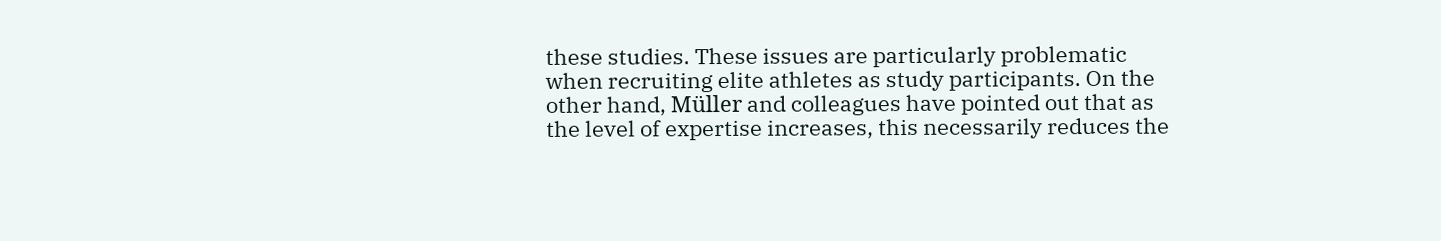these studies. These issues are particularly problematic when recruiting elite athletes as study participants. On the other hand, Müller and colleagues have pointed out that as the level of expertise increases, this necessarily reduces the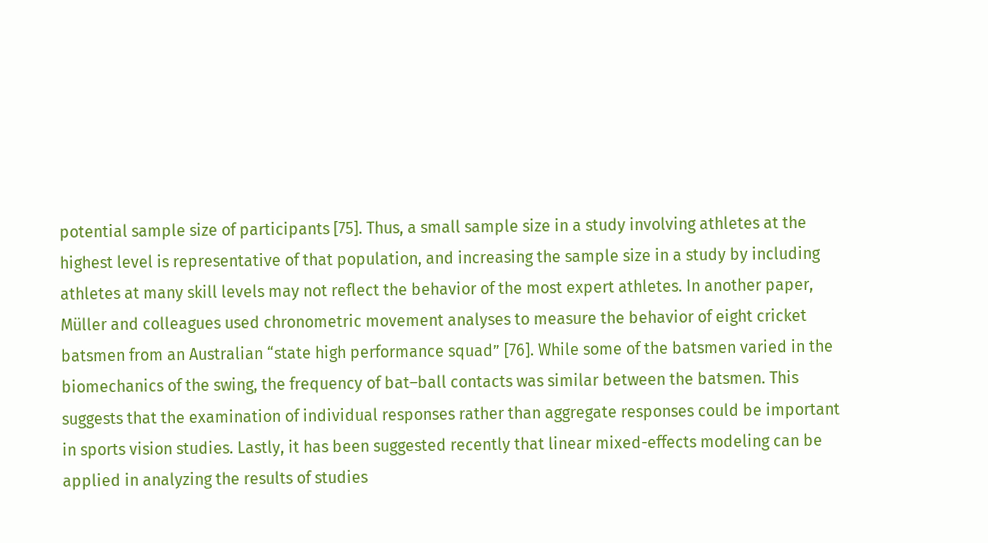potential sample size of participants [75]. Thus, a small sample size in a study involving athletes at the highest level is representative of that population, and increasing the sample size in a study by including athletes at many skill levels may not reflect the behavior of the most expert athletes. In another paper, Müller and colleagues used chronometric movement analyses to measure the behavior of eight cricket batsmen from an Australian “state high performance squad” [76]. While some of the batsmen varied in the biomechanics of the swing, the frequency of bat–ball contacts was similar between the batsmen. This suggests that the examination of individual responses rather than aggregate responses could be important in sports vision studies. Lastly, it has been suggested recently that linear mixed-effects modeling can be applied in analyzing the results of studies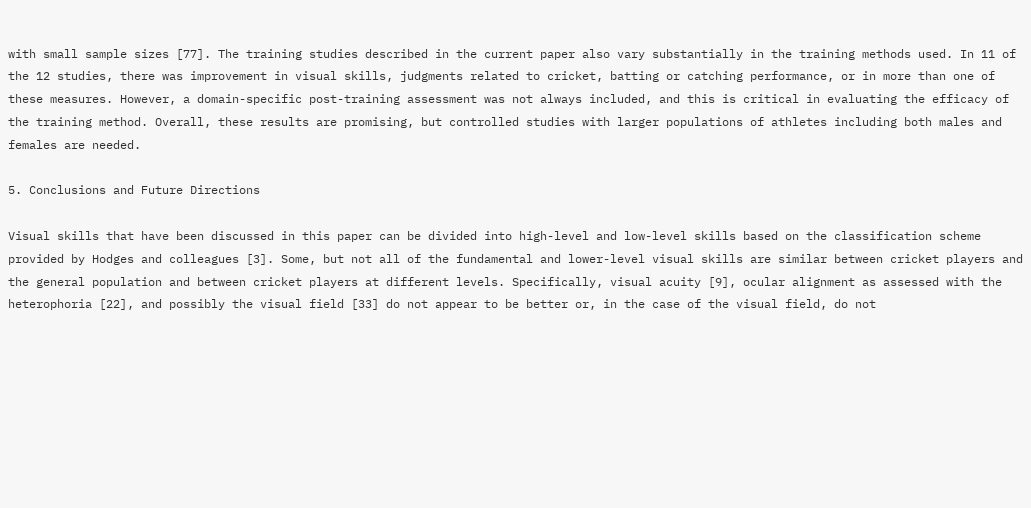with small sample sizes [77]. The training studies described in the current paper also vary substantially in the training methods used. In 11 of the 12 studies, there was improvement in visual skills, judgments related to cricket, batting or catching performance, or in more than one of these measures. However, a domain-specific post-training assessment was not always included, and this is critical in evaluating the efficacy of the training method. Overall, these results are promising, but controlled studies with larger populations of athletes including both males and females are needed.

5. Conclusions and Future Directions

Visual skills that have been discussed in this paper can be divided into high-level and low-level skills based on the classification scheme provided by Hodges and colleagues [3]. Some, but not all of the fundamental and lower-level visual skills are similar between cricket players and the general population and between cricket players at different levels. Specifically, visual acuity [9], ocular alignment as assessed with the heterophoria [22], and possibly the visual field [33] do not appear to be better or, in the case of the visual field, do not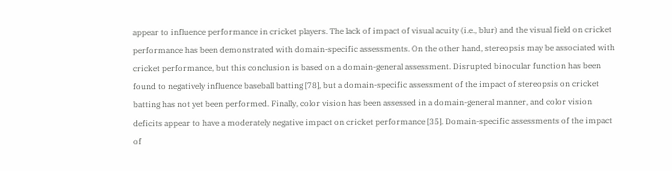appear to influence performance in cricket players. The lack of impact of visual acuity (i.e., blur) and the visual field on cricket performance has been demonstrated with domain-specific assessments. On the other hand, stereopsis may be associated with cricket performance, but this conclusion is based on a domain-general assessment. Disrupted binocular function has been found to negatively influence baseball batting [78], but a domain-specific assessment of the impact of stereopsis on cricket batting has not yet been performed. Finally, color vision has been assessed in a domain-general manner, and color vision deficits appear to have a moderately negative impact on cricket performance [35]. Domain-specific assessments of the impact of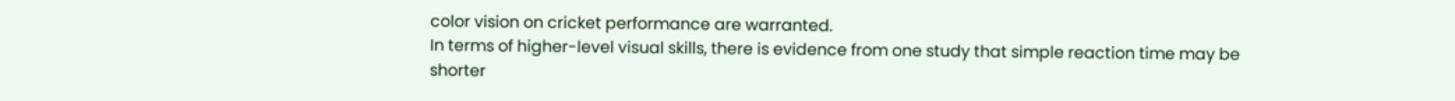color vision on cricket performance are warranted.
In terms of higher-level visual skills, there is evidence from one study that simple reaction time may be shorter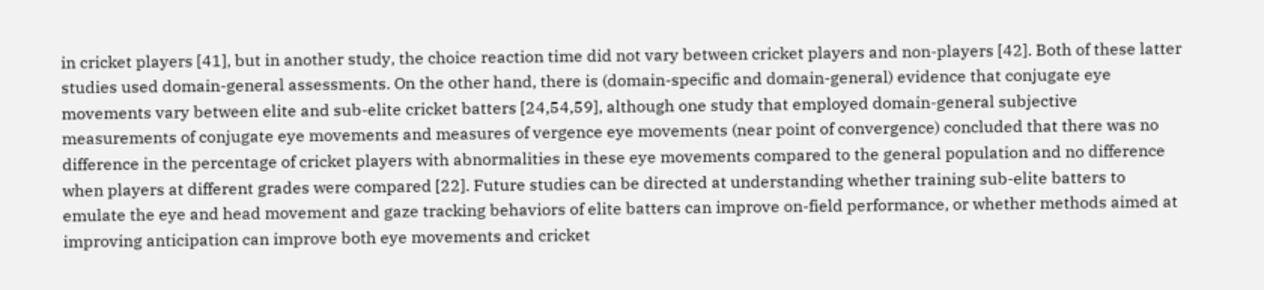in cricket players [41], but in another study, the choice reaction time did not vary between cricket players and non-players [42]. Both of these latter studies used domain-general assessments. On the other hand, there is (domain-specific and domain-general) evidence that conjugate eye movements vary between elite and sub-elite cricket batters [24,54,59], although one study that employed domain-general subjective measurements of conjugate eye movements and measures of vergence eye movements (near point of convergence) concluded that there was no difference in the percentage of cricket players with abnormalities in these eye movements compared to the general population and no difference when players at different grades were compared [22]. Future studies can be directed at understanding whether training sub-elite batters to emulate the eye and head movement and gaze tracking behaviors of elite batters can improve on-field performance, or whether methods aimed at improving anticipation can improve both eye movements and cricket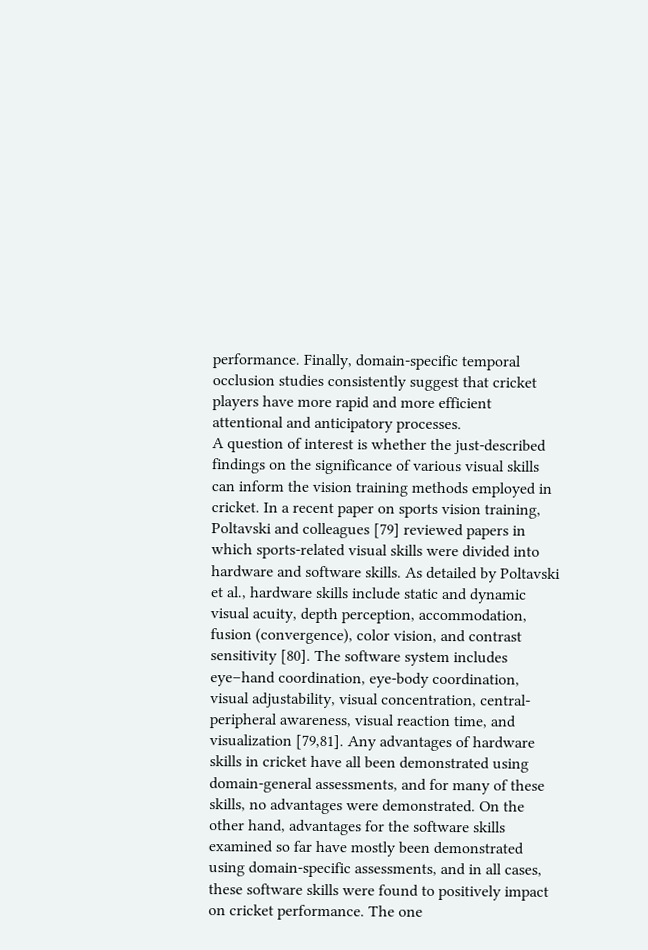performance. Finally, domain-specific temporal occlusion studies consistently suggest that cricket players have more rapid and more efficient attentional and anticipatory processes.
A question of interest is whether the just-described findings on the significance of various visual skills can inform the vision training methods employed in cricket. In a recent paper on sports vision training, Poltavski and colleagues [79] reviewed papers in which sports-related visual skills were divided into hardware and software skills. As detailed by Poltavski et al., hardware skills include static and dynamic visual acuity, depth perception, accommodation, fusion (convergence), color vision, and contrast sensitivity [80]. The software system includes eye–hand coordination, eye-body coordination, visual adjustability, visual concentration, central-peripheral awareness, visual reaction time, and visualization [79,81]. Any advantages of hardware skills in cricket have all been demonstrated using domain-general assessments, and for many of these skills, no advantages were demonstrated. On the other hand, advantages for the software skills examined so far have mostly been demonstrated using domain-specific assessments, and in all cases, these software skills were found to positively impact on cricket performance. The one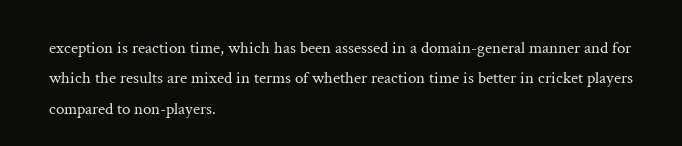exception is reaction time, which has been assessed in a domain-general manner and for which the results are mixed in terms of whether reaction time is better in cricket players compared to non-players.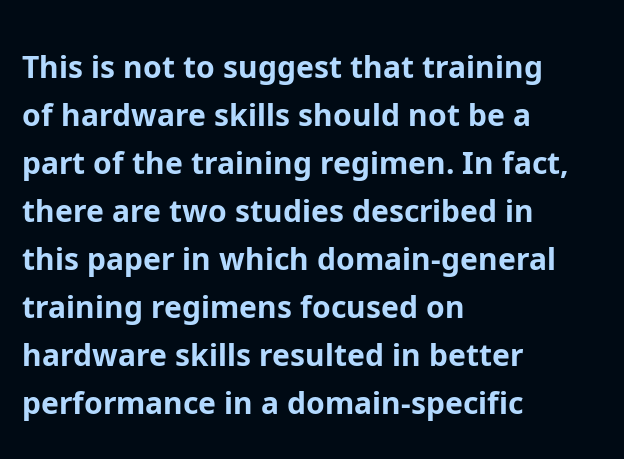This is not to suggest that training of hardware skills should not be a part of the training regimen. In fact, there are two studies described in this paper in which domain-general training regimens focused on hardware skills resulted in better performance in a domain-specific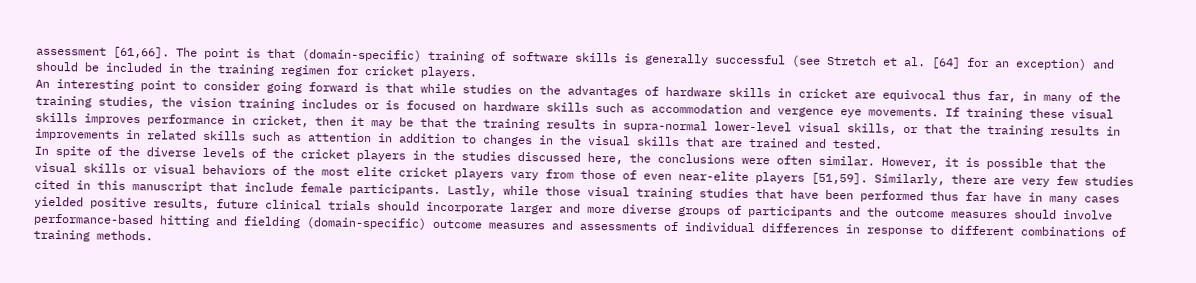assessment [61,66]. The point is that (domain-specific) training of software skills is generally successful (see Stretch et al. [64] for an exception) and should be included in the training regimen for cricket players.
An interesting point to consider going forward is that while studies on the advantages of hardware skills in cricket are equivocal thus far, in many of the training studies, the vision training includes or is focused on hardware skills such as accommodation and vergence eye movements. If training these visual skills improves performance in cricket, then it may be that the training results in supra-normal lower-level visual skills, or that the training results in improvements in related skills such as attention in addition to changes in the visual skills that are trained and tested.
In spite of the diverse levels of the cricket players in the studies discussed here, the conclusions were often similar. However, it is possible that the visual skills or visual behaviors of the most elite cricket players vary from those of even near-elite players [51,59]. Similarly, there are very few studies cited in this manuscript that include female participants. Lastly, while those visual training studies that have been performed thus far have in many cases yielded positive results, future clinical trials should incorporate larger and more diverse groups of participants and the outcome measures should involve performance-based hitting and fielding (domain-specific) outcome measures and assessments of individual differences in response to different combinations of training methods.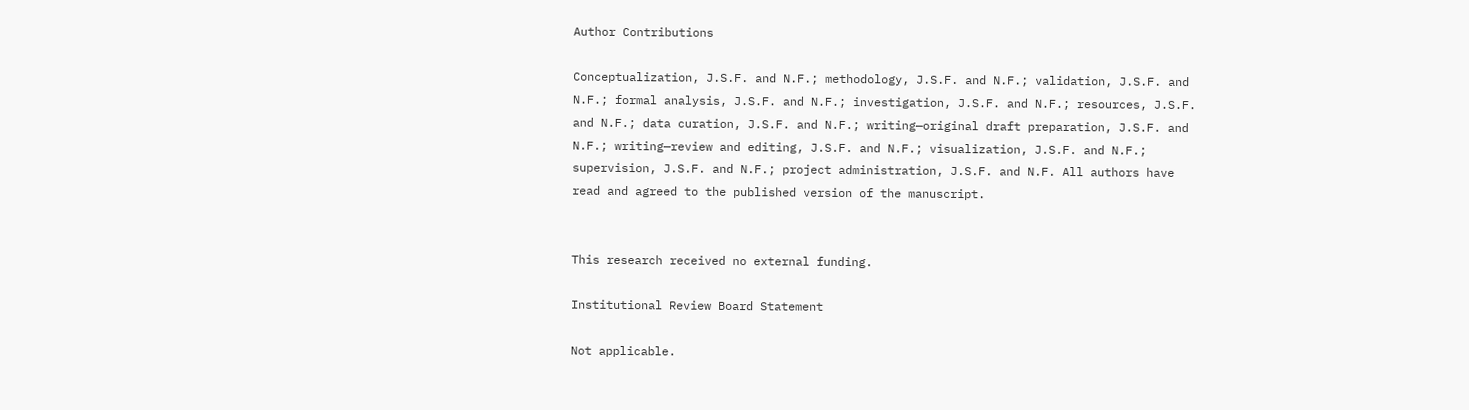Author Contributions

Conceptualization, J.S.F. and N.F.; methodology, J.S.F. and N.F.; validation, J.S.F. and N.F.; formal analysis, J.S.F. and N.F.; investigation, J.S.F. and N.F.; resources, J.S.F. and N.F.; data curation, J.S.F. and N.F.; writing—original draft preparation, J.S.F. and N.F.; writing—review and editing, J.S.F. and N.F.; visualization, J.S.F. and N.F.; supervision, J.S.F. and N.F.; project administration, J.S.F. and N.F. All authors have read and agreed to the published version of the manuscript.


This research received no external funding.

Institutional Review Board Statement

Not applicable.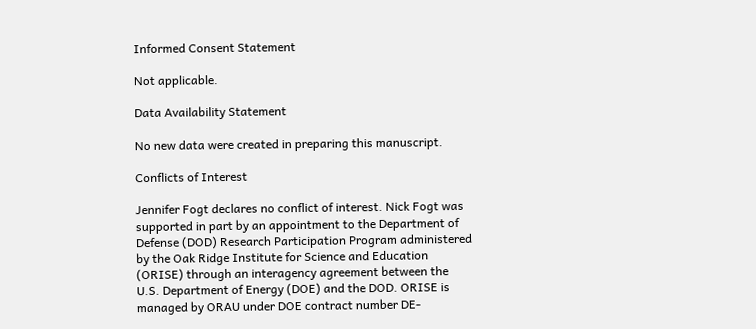Informed Consent Statement

Not applicable.

Data Availability Statement

No new data were created in preparing this manuscript.

Conflicts of Interest

Jennifer Fogt declares no conflict of interest. Nick Fogt was supported in part by an appointment to the Department of Defense (DOD) Research Participation Program administered by the Oak Ridge Institute for Science and Education (ORISE) through an interagency agreement between the U.S. Department of Energy (DOE) and the DOD. ORISE is managed by ORAU under DOE contract number DE-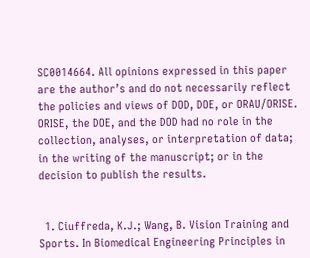SC0014664. All opinions expressed in this paper are the author’s and do not necessarily reflect the policies and views of DOD, DOE, or ORAU/ORISE. ORISE, the DOE, and the DOD had no role in the collection, analyses, or interpretation of data; in the writing of the manuscript; or in the decision to publish the results.


  1. Ciuffreda, K.J.; Wang, B. Vision Training and Sports. In Biomedical Engineering Principles in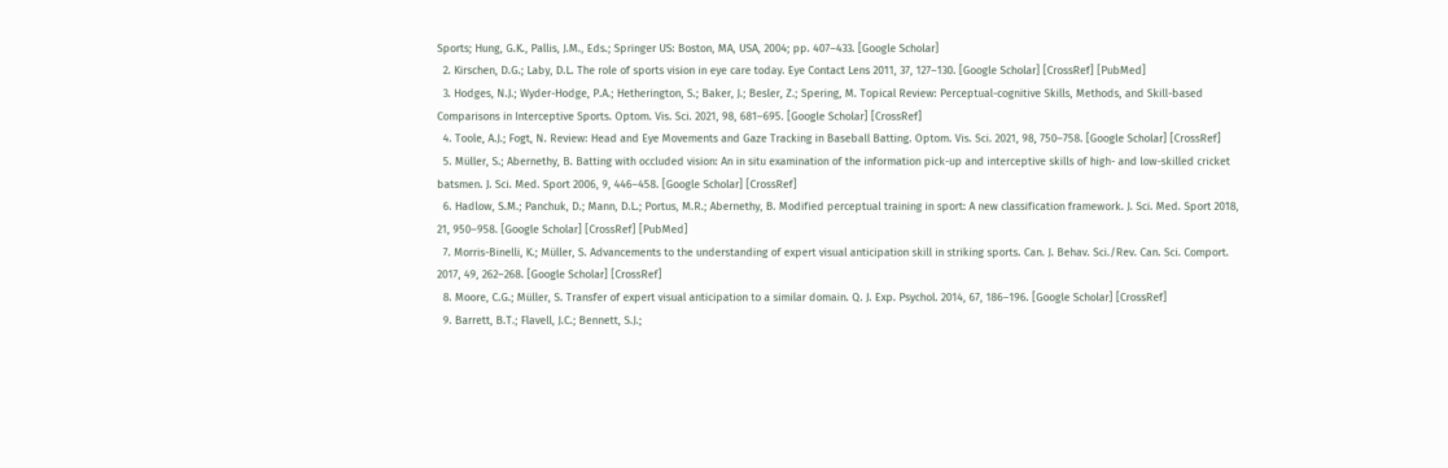Sports; Hung, G.K., Pallis, J.M., Eds.; Springer US: Boston, MA, USA, 2004; pp. 407–433. [Google Scholar]
  2. Kirschen, D.G.; Laby, D.L. The role of sports vision in eye care today. Eye Contact Lens 2011, 37, 127–130. [Google Scholar] [CrossRef] [PubMed]
  3. Hodges, N.J.; Wyder-Hodge, P.A.; Hetherington, S.; Baker, J.; Besler, Z.; Spering, M. Topical Review: Perceptual-cognitive Skills, Methods, and Skill-based Comparisons in Interceptive Sports. Optom. Vis. Sci. 2021, 98, 681–695. [Google Scholar] [CrossRef]
  4. Toole, A.J.; Fogt, N. Review: Head and Eye Movements and Gaze Tracking in Baseball Batting. Optom. Vis. Sci. 2021, 98, 750–758. [Google Scholar] [CrossRef]
  5. Müller, S.; Abernethy, B. Batting with occluded vision: An in situ examination of the information pick-up and interceptive skills of high- and low-skilled cricket batsmen. J. Sci. Med. Sport 2006, 9, 446–458. [Google Scholar] [CrossRef]
  6. Hadlow, S.M.; Panchuk, D.; Mann, D.L.; Portus, M.R.; Abernethy, B. Modified perceptual training in sport: A new classification framework. J. Sci. Med. Sport 2018, 21, 950–958. [Google Scholar] [CrossRef] [PubMed]
  7. Morris-Binelli, K.; Müller, S. Advancements to the understanding of expert visual anticipation skill in striking sports. Can. J. Behav. Sci./Rev. Can. Sci. Comport. 2017, 49, 262–268. [Google Scholar] [CrossRef]
  8. Moore, C.G.; Müller, S. Transfer of expert visual anticipation to a similar domain. Q. J. Exp. Psychol. 2014, 67, 186–196. [Google Scholar] [CrossRef]
  9. Barrett, B.T.; Flavell, J.C.; Bennett, S.J.;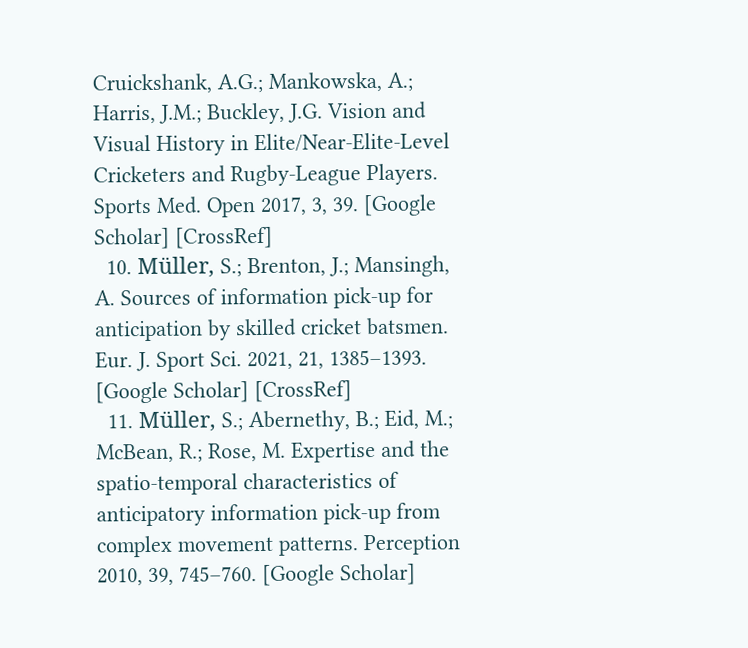Cruickshank, A.G.; Mankowska, A.; Harris, J.M.; Buckley, J.G. Vision and Visual History in Elite/Near-Elite-Level Cricketers and Rugby-League Players. Sports Med. Open 2017, 3, 39. [Google Scholar] [CrossRef]
  10. Müller, S.; Brenton, J.; Mansingh, A. Sources of information pick-up for anticipation by skilled cricket batsmen. Eur. J. Sport Sci. 2021, 21, 1385–1393. [Google Scholar] [CrossRef]
  11. Müller, S.; Abernethy, B.; Eid, M.; McBean, R.; Rose, M. Expertise and the spatio-temporal characteristics of anticipatory information pick-up from complex movement patterns. Perception 2010, 39, 745–760. [Google Scholar]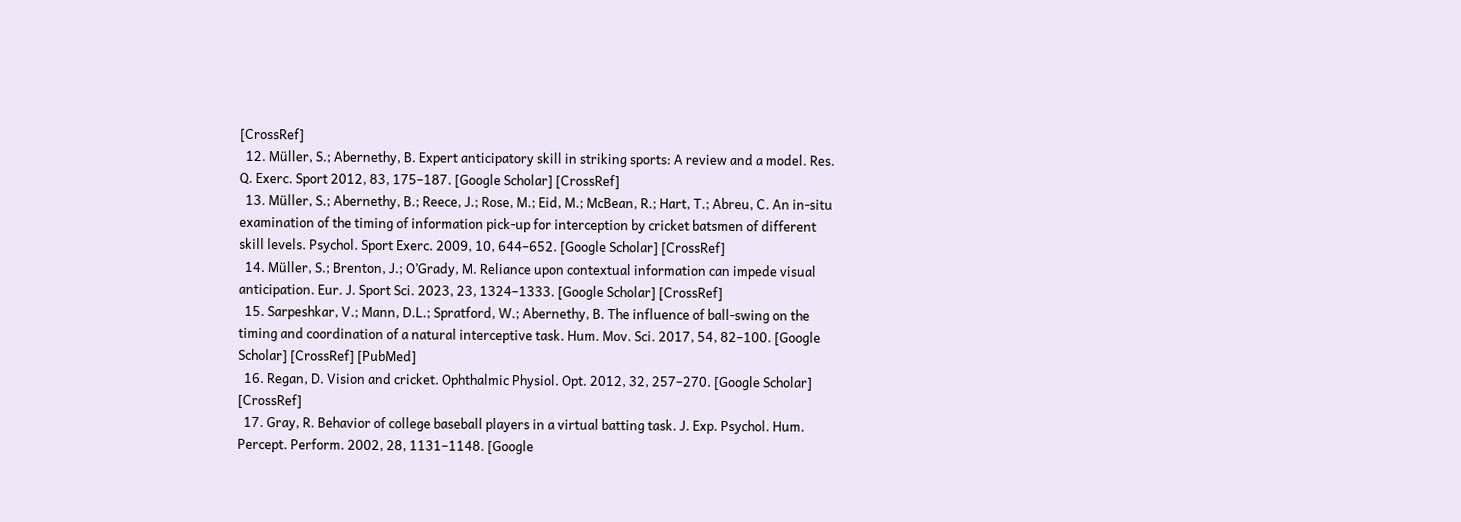[CrossRef]
  12. Müller, S.; Abernethy, B. Expert anticipatory skill in striking sports: A review and a model. Res. Q. Exerc. Sport 2012, 83, 175–187. [Google Scholar] [CrossRef]
  13. Müller, S.; Abernethy, B.; Reece, J.; Rose, M.; Eid, M.; McBean, R.; Hart, T.; Abreu, C. An in-situ examination of the timing of information pick-up for interception by cricket batsmen of different skill levels. Psychol. Sport Exerc. 2009, 10, 644–652. [Google Scholar] [CrossRef]
  14. Müller, S.; Brenton, J.; O’Grady, M. Reliance upon contextual information can impede visual anticipation. Eur. J. Sport Sci. 2023, 23, 1324–1333. [Google Scholar] [CrossRef]
  15. Sarpeshkar, V.; Mann, D.L.; Spratford, W.; Abernethy, B. The influence of ball-swing on the timing and coordination of a natural interceptive task. Hum. Mov. Sci. 2017, 54, 82–100. [Google Scholar] [CrossRef] [PubMed]
  16. Regan, D. Vision and cricket. Ophthalmic Physiol. Opt. 2012, 32, 257–270. [Google Scholar] [CrossRef]
  17. Gray, R. Behavior of college baseball players in a virtual batting task. J. Exp. Psychol. Hum. Percept. Perform. 2002, 28, 1131–1148. [Google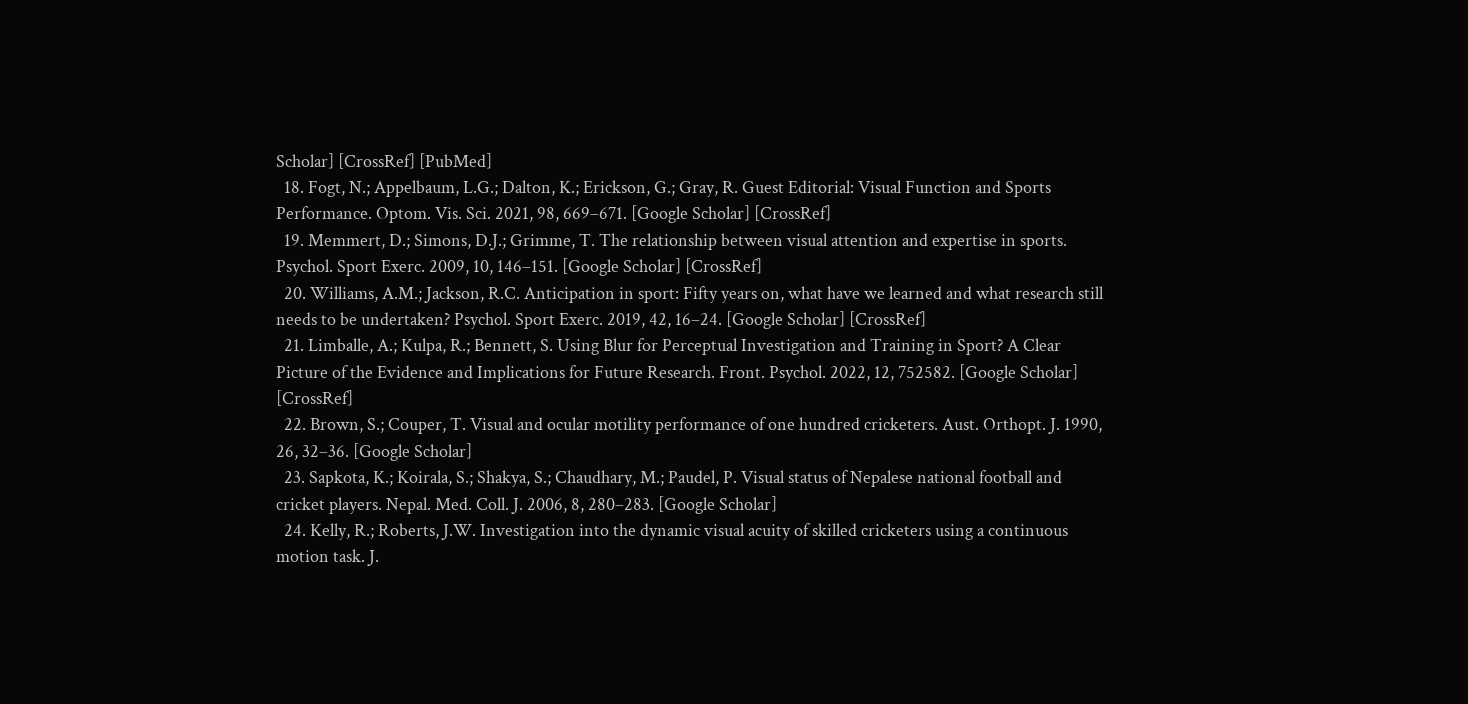Scholar] [CrossRef] [PubMed]
  18. Fogt, N.; Appelbaum, L.G.; Dalton, K.; Erickson, G.; Gray, R. Guest Editorial: Visual Function and Sports Performance. Optom. Vis. Sci. 2021, 98, 669–671. [Google Scholar] [CrossRef]
  19. Memmert, D.; Simons, D.J.; Grimme, T. The relationship between visual attention and expertise in sports. Psychol. Sport Exerc. 2009, 10, 146–151. [Google Scholar] [CrossRef]
  20. Williams, A.M.; Jackson, R.C. Anticipation in sport: Fifty years on, what have we learned and what research still needs to be undertaken? Psychol. Sport Exerc. 2019, 42, 16–24. [Google Scholar] [CrossRef]
  21. Limballe, A.; Kulpa, R.; Bennett, S. Using Blur for Perceptual Investigation and Training in Sport? A Clear Picture of the Evidence and Implications for Future Research. Front. Psychol. 2022, 12, 752582. [Google Scholar] [CrossRef]
  22. Brown, S.; Couper, T. Visual and ocular motility performance of one hundred cricketers. Aust. Orthopt. J. 1990, 26, 32–36. [Google Scholar]
  23. Sapkota, K.; Koirala, S.; Shakya, S.; Chaudhary, M.; Paudel, P. Visual status of Nepalese national football and cricket players. Nepal. Med. Coll. J. 2006, 8, 280–283. [Google Scholar]
  24. Kelly, R.; Roberts, J.W. Investigation into the dynamic visual acuity of skilled cricketers using a continuous motion task. J.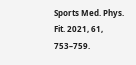Sports Med. Phys. Fit. 2021, 61, 753–759.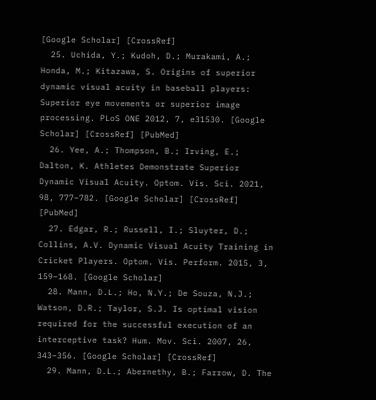[Google Scholar] [CrossRef]
  25. Uchida, Y.; Kudoh, D.; Murakami, A.; Honda, M.; Kitazawa, S. Origins of superior dynamic visual acuity in baseball players: Superior eye movements or superior image processing. PLoS ONE 2012, 7, e31530. [Google Scholar] [CrossRef] [PubMed]
  26. Yee, A.; Thompson, B.; Irving, E.; Dalton, K. Athletes Demonstrate Superior Dynamic Visual Acuity. Optom. Vis. Sci. 2021, 98, 777–782. [Google Scholar] [CrossRef] [PubMed]
  27. Edgar, R.; Russell, I.; Sluyter, D.; Collins, A.V. Dynamic Visual Acuity Training in Cricket Players. Optom. Vis. Perform. 2015, 3, 159–168. [Google Scholar]
  28. Mann, D.L.; Ho, N.Y.; De Souza, N.J.; Watson, D.R.; Taylor, S.J. Is optimal vision required for the successful execution of an interceptive task? Hum. Mov. Sci. 2007, 26, 343–356. [Google Scholar] [CrossRef]
  29. Mann, D.L.; Abernethy, B.; Farrow, D. The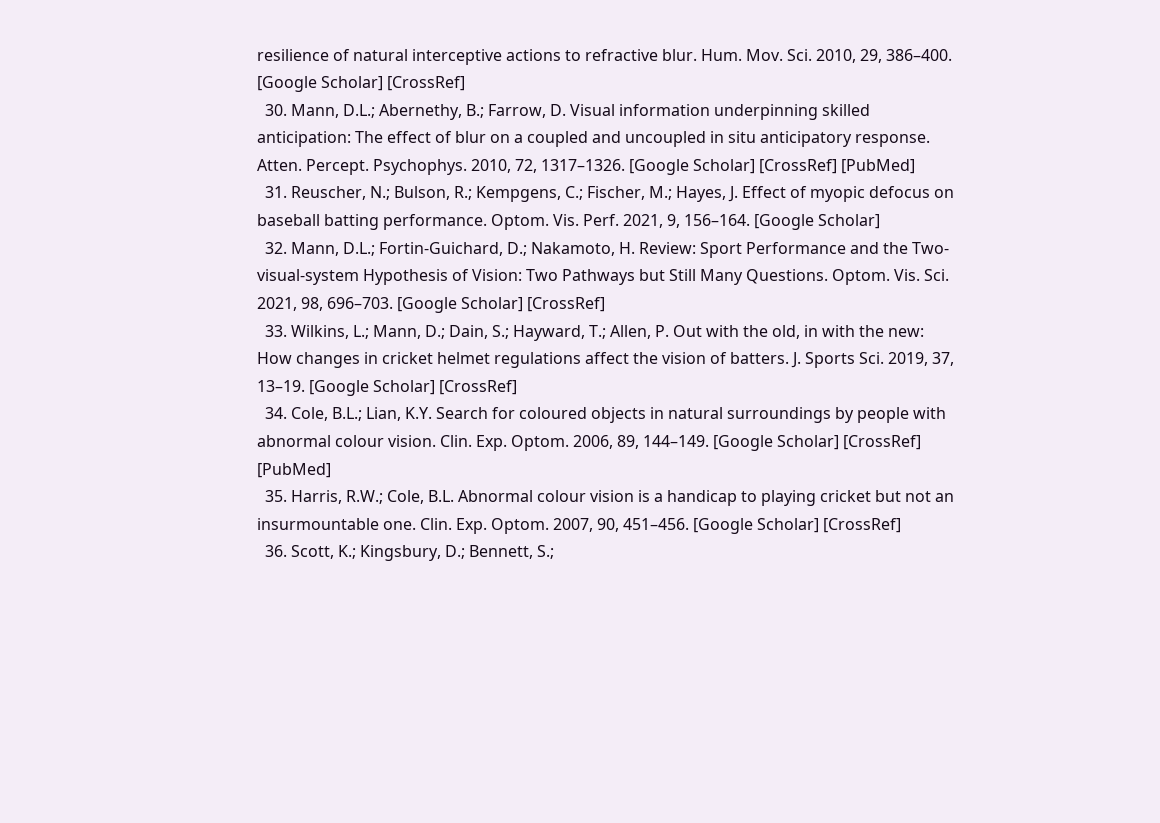resilience of natural interceptive actions to refractive blur. Hum. Mov. Sci. 2010, 29, 386–400. [Google Scholar] [CrossRef]
  30. Mann, D.L.; Abernethy, B.; Farrow, D. Visual information underpinning skilled anticipation: The effect of blur on a coupled and uncoupled in situ anticipatory response. Atten. Percept. Psychophys. 2010, 72, 1317–1326. [Google Scholar] [CrossRef] [PubMed]
  31. Reuscher, N.; Bulson, R.; Kempgens, C.; Fischer, M.; Hayes, J. Effect of myopic defocus on baseball batting performance. Optom. Vis. Perf. 2021, 9, 156–164. [Google Scholar]
  32. Mann, D.L.; Fortin-Guichard, D.; Nakamoto, H. Review: Sport Performance and the Two-visual-system Hypothesis of Vision: Two Pathways but Still Many Questions. Optom. Vis. Sci. 2021, 98, 696–703. [Google Scholar] [CrossRef]
  33. Wilkins, L.; Mann, D.; Dain, S.; Hayward, T.; Allen, P. Out with the old, in with the new: How changes in cricket helmet regulations affect the vision of batters. J. Sports Sci. 2019, 37, 13–19. [Google Scholar] [CrossRef]
  34. Cole, B.L.; Lian, K.Y. Search for coloured objects in natural surroundings by people with abnormal colour vision. Clin. Exp. Optom. 2006, 89, 144–149. [Google Scholar] [CrossRef] [PubMed]
  35. Harris, R.W.; Cole, B.L. Abnormal colour vision is a handicap to playing cricket but not an insurmountable one. Clin. Exp. Optom. 2007, 90, 451–456. [Google Scholar] [CrossRef]
  36. Scott, K.; Kingsbury, D.; Bennett, S.;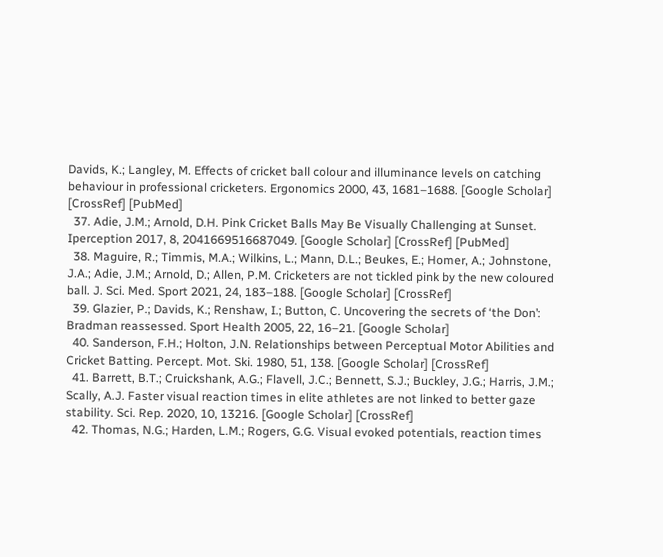Davids, K.; Langley, M. Effects of cricket ball colour and illuminance levels on catching behaviour in professional cricketers. Ergonomics 2000, 43, 1681–1688. [Google Scholar] [CrossRef] [PubMed]
  37. Adie, J.M.; Arnold, D.H. Pink Cricket Balls May Be Visually Challenging at Sunset. Iperception 2017, 8, 2041669516687049. [Google Scholar] [CrossRef] [PubMed]
  38. Maguire, R.; Timmis, M.A.; Wilkins, L.; Mann, D.L.; Beukes, E.; Homer, A.; Johnstone, J.A.; Adie, J.M.; Arnold, D.; Allen, P.M. Cricketers are not tickled pink by the new coloured ball. J. Sci. Med. Sport 2021, 24, 183–188. [Google Scholar] [CrossRef]
  39. Glazier, P.; Davids, K.; Renshaw, I.; Button, C. Uncovering the secrets of ‘the Don’: Bradman reassessed. Sport Health 2005, 22, 16–21. [Google Scholar]
  40. Sanderson, F.H.; Holton, J.N. Relationships between Perceptual Motor Abilities and Cricket Batting. Percept. Mot. Ski. 1980, 51, 138. [Google Scholar] [CrossRef]
  41. Barrett, B.T.; Cruickshank, A.G.; Flavell, J.C.; Bennett, S.J.; Buckley, J.G.; Harris, J.M.; Scally, A.J. Faster visual reaction times in elite athletes are not linked to better gaze stability. Sci. Rep. 2020, 10, 13216. [Google Scholar] [CrossRef]
  42. Thomas, N.G.; Harden, L.M.; Rogers, G.G. Visual evoked potentials, reaction times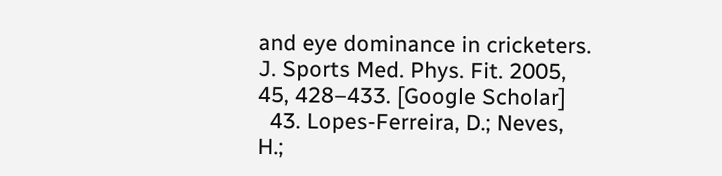and eye dominance in cricketers. J. Sports Med. Phys. Fit. 2005, 45, 428–433. [Google Scholar]
  43. Lopes-Ferreira, D.; Neves, H.;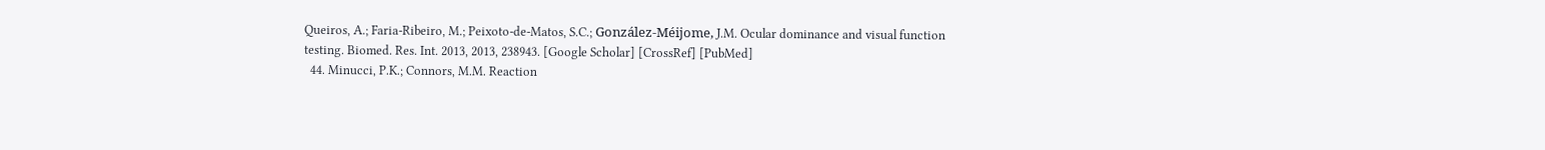Queiros, A.; Faria-Ribeiro, M.; Peixoto-de-Matos, S.C.; González-Méijome, J.M. Ocular dominance and visual function testing. Biomed. Res. Int. 2013, 2013, 238943. [Google Scholar] [CrossRef] [PubMed]
  44. Minucci, P.K.; Connors, M.M. Reaction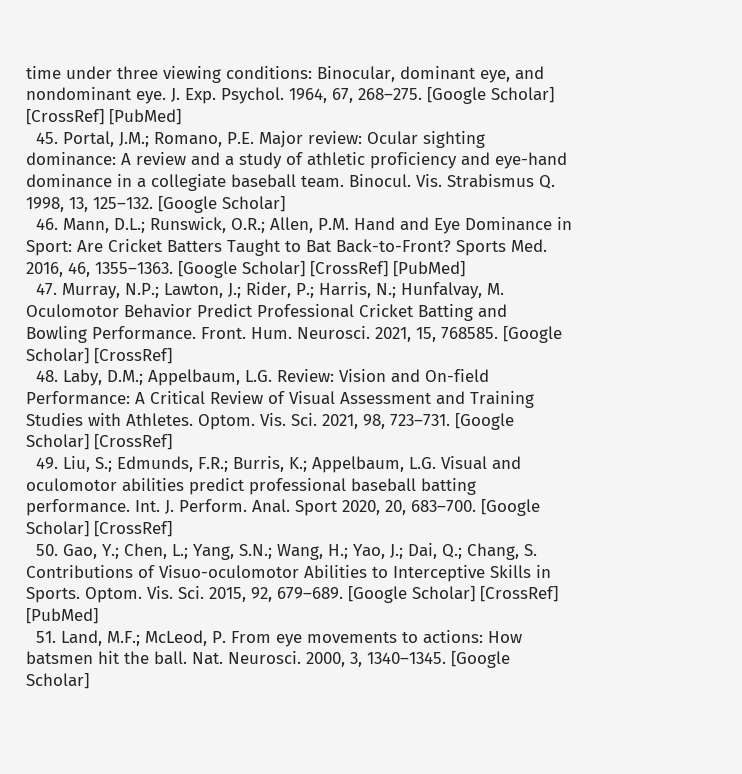time under three viewing conditions: Binocular, dominant eye, and nondominant eye. J. Exp. Psychol. 1964, 67, 268–275. [Google Scholar] [CrossRef] [PubMed]
  45. Portal, J.M.; Romano, P.E. Major review: Ocular sighting dominance: A review and a study of athletic proficiency and eye-hand dominance in a collegiate baseball team. Binocul. Vis. Strabismus Q. 1998, 13, 125–132. [Google Scholar]
  46. Mann, D.L.; Runswick, O.R.; Allen, P.M. Hand and Eye Dominance in Sport: Are Cricket Batters Taught to Bat Back-to-Front? Sports Med. 2016, 46, 1355–1363. [Google Scholar] [CrossRef] [PubMed]
  47. Murray, N.P.; Lawton, J.; Rider, P.; Harris, N.; Hunfalvay, M. Oculomotor Behavior Predict Professional Cricket Batting and Bowling Performance. Front. Hum. Neurosci. 2021, 15, 768585. [Google Scholar] [CrossRef]
  48. Laby, D.M.; Appelbaum, L.G. Review: Vision and On-field Performance: A Critical Review of Visual Assessment and Training Studies with Athletes. Optom. Vis. Sci. 2021, 98, 723–731. [Google Scholar] [CrossRef]
  49. Liu, S.; Edmunds, F.R.; Burris, K.; Appelbaum, L.G. Visual and oculomotor abilities predict professional baseball batting performance. Int. J. Perform. Anal. Sport 2020, 20, 683–700. [Google Scholar] [CrossRef]
  50. Gao, Y.; Chen, L.; Yang, S.N.; Wang, H.; Yao, J.; Dai, Q.; Chang, S. Contributions of Visuo-oculomotor Abilities to Interceptive Skills in Sports. Optom. Vis. Sci. 2015, 92, 679–689. [Google Scholar] [CrossRef] [PubMed]
  51. Land, M.F.; McLeod, P. From eye movements to actions: How batsmen hit the ball. Nat. Neurosci. 2000, 3, 1340–1345. [Google Scholar]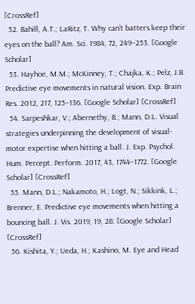[CrossRef]
  52. Bahill, A.T.; LaRitz, T. Why can’t batters keep their eyes on the ball? Am. Sci. 1984, 72, 249–253. [Google Scholar]
  53. Hayhoe, M.M.; McKinney, T.; Chajka, K.; Pelz, J.B. Predictive eye movements in natural vision. Exp. Brain Res. 2012, 217, 125–136. [Google Scholar] [CrossRef]
  54. Sarpeshkar, V.; Abernethy, B.; Mann, D.L. Visual strategies underpinning the development of visual-motor expertise when hitting a ball. J. Exp. Psychol. Hum. Percept. Perform. 2017, 43, 1744–1772. [Google Scholar] [CrossRef]
  55. Mann, D.L.; Nakamoto, H.; Logt, N.; Sikkink, L.; Brenner, E. Predictive eye movements when hitting a bouncing ball. J. Vis. 2019, 19, 28. [Google Scholar] [CrossRef]
  56. Kishita, Y.; Ueda, H.; Kashino, M. Eye and Head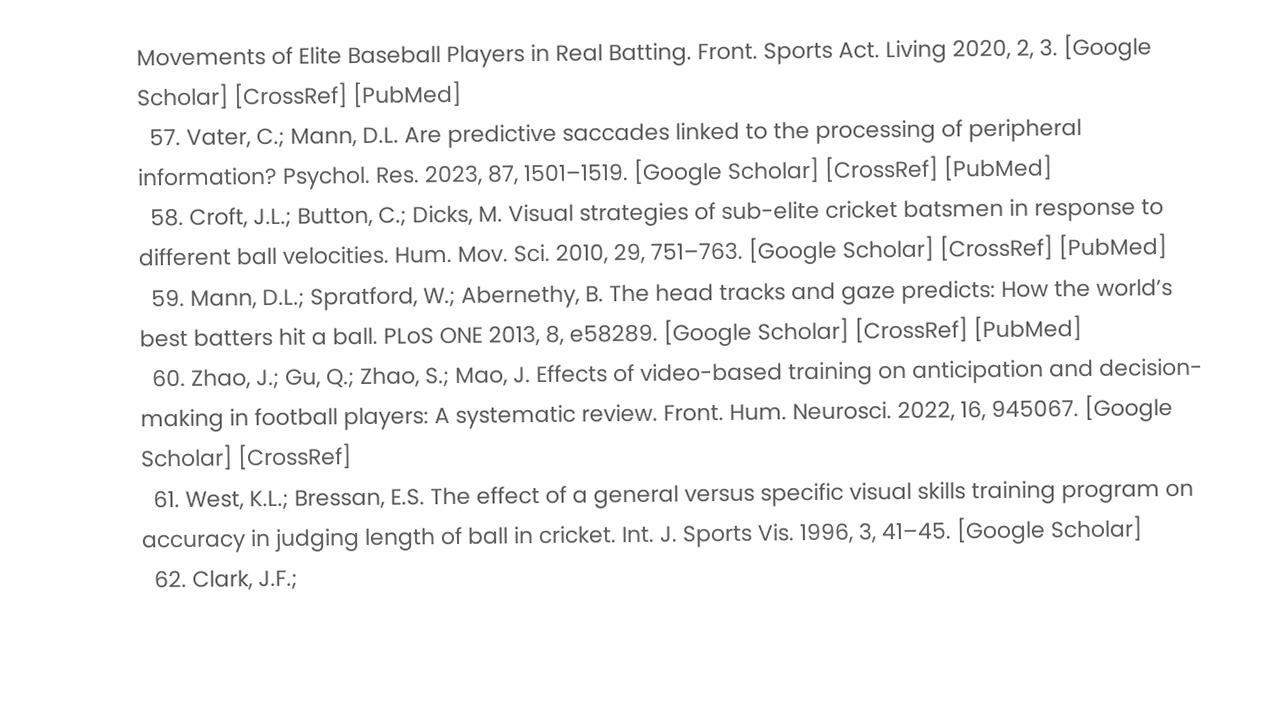Movements of Elite Baseball Players in Real Batting. Front. Sports Act. Living 2020, 2, 3. [Google Scholar] [CrossRef] [PubMed]
  57. Vater, C.; Mann, D.L. Are predictive saccades linked to the processing of peripheral information? Psychol. Res. 2023, 87, 1501–1519. [Google Scholar] [CrossRef] [PubMed]
  58. Croft, J.L.; Button, C.; Dicks, M. Visual strategies of sub-elite cricket batsmen in response to different ball velocities. Hum. Mov. Sci. 2010, 29, 751–763. [Google Scholar] [CrossRef] [PubMed]
  59. Mann, D.L.; Spratford, W.; Abernethy, B. The head tracks and gaze predicts: How the world’s best batters hit a ball. PLoS ONE 2013, 8, e58289. [Google Scholar] [CrossRef] [PubMed]
  60. Zhao, J.; Gu, Q.; Zhao, S.; Mao, J. Effects of video-based training on anticipation and decision-making in football players: A systematic review. Front. Hum. Neurosci. 2022, 16, 945067. [Google Scholar] [CrossRef]
  61. West, K.L.; Bressan, E.S. The effect of a general versus specific visual skills training program on accuracy in judging length of ball in cricket. Int. J. Sports Vis. 1996, 3, 41–45. [Google Scholar]
  62. Clark, J.F.;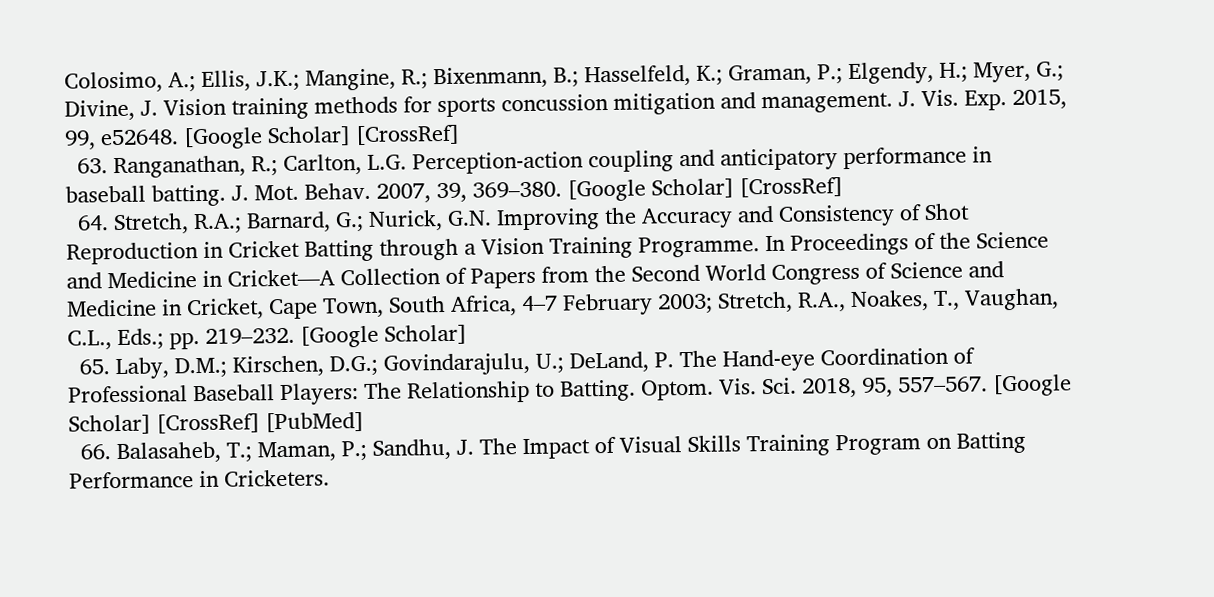Colosimo, A.; Ellis, J.K.; Mangine, R.; Bixenmann, B.; Hasselfeld, K.; Graman, P.; Elgendy, H.; Myer, G.; Divine, J. Vision training methods for sports concussion mitigation and management. J. Vis. Exp. 2015, 99, e52648. [Google Scholar] [CrossRef]
  63. Ranganathan, R.; Carlton, L.G. Perception-action coupling and anticipatory performance in baseball batting. J. Mot. Behav. 2007, 39, 369–380. [Google Scholar] [CrossRef]
  64. Stretch, R.A.; Barnard, G.; Nurick, G.N. Improving the Accuracy and Consistency of Shot Reproduction in Cricket Batting through a Vision Training Programme. In Proceedings of the Science and Medicine in Cricket—A Collection of Papers from the Second World Congress of Science and Medicine in Cricket, Cape Town, South Africa, 4–7 February 2003; Stretch, R.A., Noakes, T., Vaughan, C.L., Eds.; pp. 219–232. [Google Scholar]
  65. Laby, D.M.; Kirschen, D.G.; Govindarajulu, U.; DeLand, P. The Hand-eye Coordination of Professional Baseball Players: The Relationship to Batting. Optom. Vis. Sci. 2018, 95, 557–567. [Google Scholar] [CrossRef] [PubMed]
  66. Balasaheb, T.; Maman, P.; Sandhu, J. The Impact of Visual Skills Training Program on Batting Performance in Cricketers.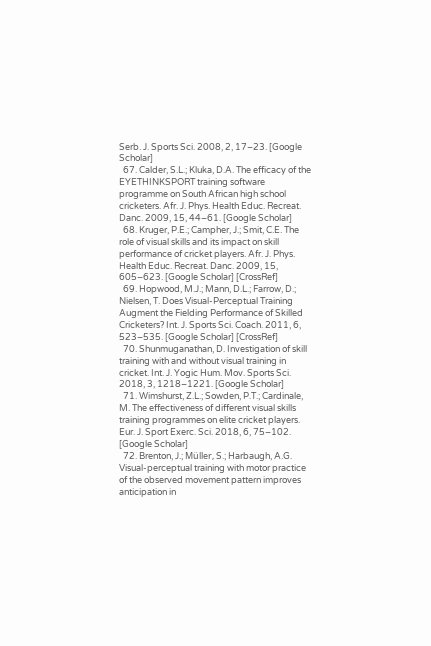Serb. J. Sports Sci. 2008, 2, 17–23. [Google Scholar]
  67. Calder, S.L.; Kluka, D.A. The efficacy of the EYETHINKSPORT training software programme on South African high school cricketers. Afr. J. Phys. Health Educ. Recreat. Danc. 2009, 15, 44–61. [Google Scholar]
  68. Kruger, P.E.; Campher, J.; Smit, C.E. The role of visual skills and its impact on skill performance of cricket players. Afr. J. Phys. Health Educ. Recreat. Danc. 2009, 15, 605–623. [Google Scholar] [CrossRef]
  69. Hopwood, M.J.; Mann, D.L.; Farrow, D.; Nielsen, T. Does Visual-Perceptual Training Augment the Fielding Performance of Skilled Cricketers? Int. J. Sports Sci. Coach. 2011, 6, 523–535. [Google Scholar] [CrossRef]
  70. Shunmuganathan, D. Investigation of skill training with and without visual training in cricket. Int. J. Yogic Hum. Mov. Sports Sci. 2018, 3, 1218–1221. [Google Scholar]
  71. Wimshurst, Z.L.; Sowden, P.T.; Cardinale, M. The effectiveness of different visual skills training programmes on elite cricket players. Eur. J. Sport Exerc. Sci. 2018, 6, 75–102. [Google Scholar]
  72. Brenton, J.; Müller, S.; Harbaugh, A.G. Visual-perceptual training with motor practice of the observed movement pattern improves anticipation in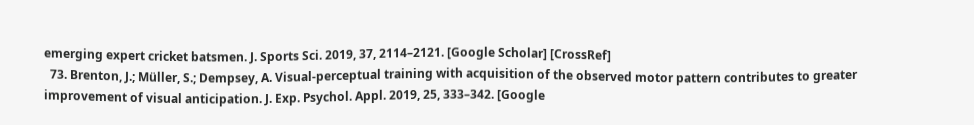emerging expert cricket batsmen. J. Sports Sci. 2019, 37, 2114–2121. [Google Scholar] [CrossRef]
  73. Brenton, J.; Müller, S.; Dempsey, A. Visual-perceptual training with acquisition of the observed motor pattern contributes to greater improvement of visual anticipation. J. Exp. Psychol. Appl. 2019, 25, 333–342. [Google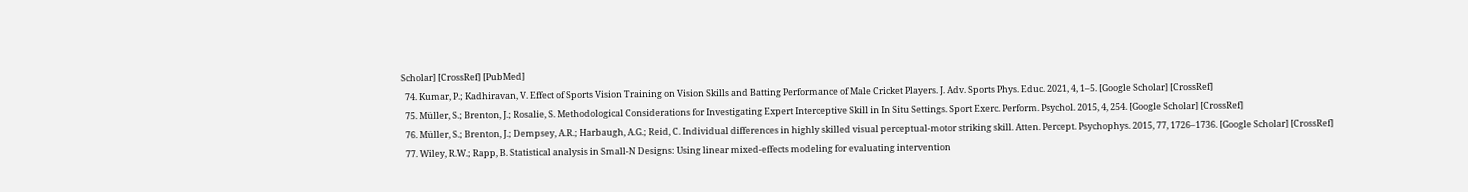Scholar] [CrossRef] [PubMed]
  74. Kumar, P.; Kadhiravan, V. Effect of Sports Vision Training on Vision Skills and Batting Performance of Male Cricket Players. J. Adv. Sports Phys. Educ. 2021, 4, 1–5. [Google Scholar] [CrossRef]
  75. Müller, S.; Brenton, J.; Rosalie, S. Methodological Considerations for Investigating Expert Interceptive Skill in In Situ Settings. Sport Exerc. Perform. Psychol. 2015, 4, 254. [Google Scholar] [CrossRef]
  76. Müller, S.; Brenton, J.; Dempsey, A.R.; Harbaugh, A.G.; Reid, C. Individual differences in highly skilled visual perceptual-motor striking skill. Atten. Percept. Psychophys. 2015, 77, 1726–1736. [Google Scholar] [CrossRef]
  77. Wiley, R.W.; Rapp, B. Statistical analysis in Small-N Designs: Using linear mixed-effects modeling for evaluating intervention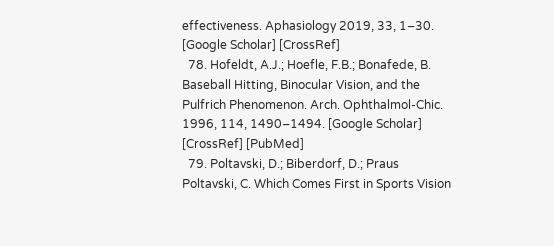effectiveness. Aphasiology 2019, 33, 1–30. [Google Scholar] [CrossRef]
  78. Hofeldt, A.J.; Hoefle, F.B.; Bonafede, B. Baseball Hitting, Binocular Vision, and the Pulfrich Phenomenon. Arch. Ophthalmol-Chic. 1996, 114, 1490–1494. [Google Scholar] [CrossRef] [PubMed]
  79. Poltavski, D.; Biberdorf, D.; Praus Poltavski, C. Which Comes First in Sports Vision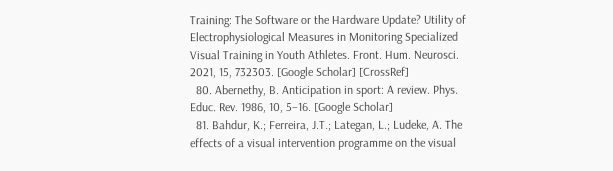Training: The Software or the Hardware Update? Utility of Electrophysiological Measures in Monitoring Specialized Visual Training in Youth Athletes. Front. Hum. Neurosci. 2021, 15, 732303. [Google Scholar] [CrossRef]
  80. Abernethy, B. Anticipation in sport: A review. Phys. Educ. Rev. 1986, 10, 5–16. [Google Scholar]
  81. Bahdur, K.; Ferreira, J.T.; Lategan, L.; Ludeke, A. The effects of a visual intervention programme on the visual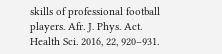skills of professional football players. Afr. J. Phys. Act. Health Sci. 2016, 22, 920–931.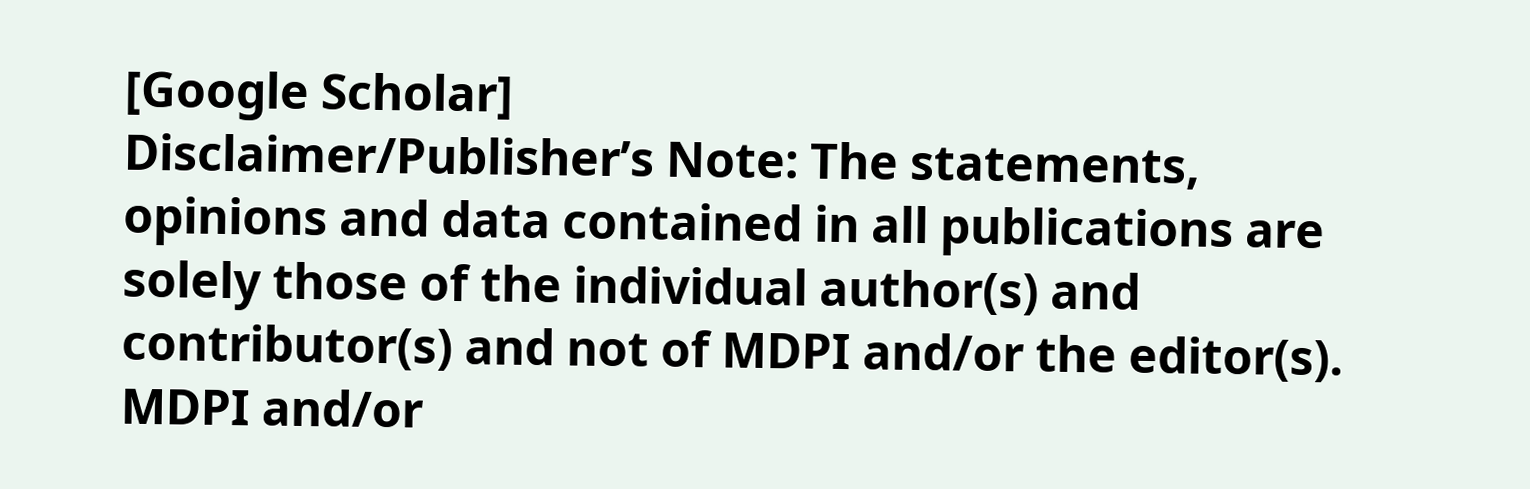[Google Scholar]
Disclaimer/Publisher’s Note: The statements, opinions and data contained in all publications are solely those of the individual author(s) and contributor(s) and not of MDPI and/or the editor(s). MDPI and/or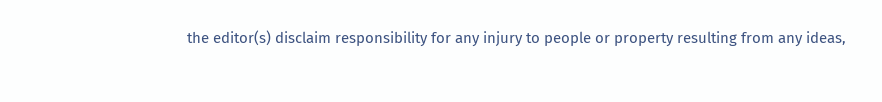the editor(s) disclaim responsibility for any injury to people or property resulting from any ideas,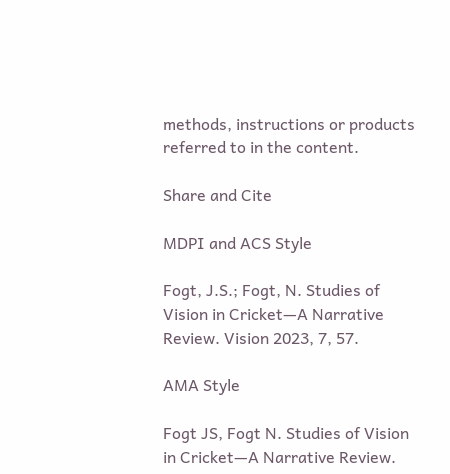methods, instructions or products referred to in the content.

Share and Cite

MDPI and ACS Style

Fogt, J.S.; Fogt, N. Studies of Vision in Cricket—A Narrative Review. Vision 2023, 7, 57.

AMA Style

Fogt JS, Fogt N. Studies of Vision in Cricket—A Narrative Review.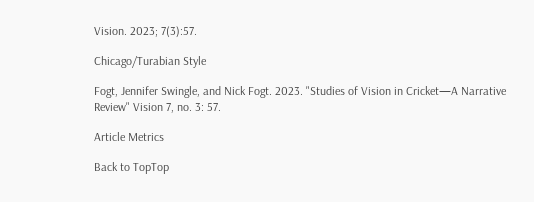Vision. 2023; 7(3):57.

Chicago/Turabian Style

Fogt, Jennifer Swingle, and Nick Fogt. 2023. "Studies of Vision in Cricket—A Narrative Review" Vision 7, no. 3: 57.

Article Metrics

Back to TopTop